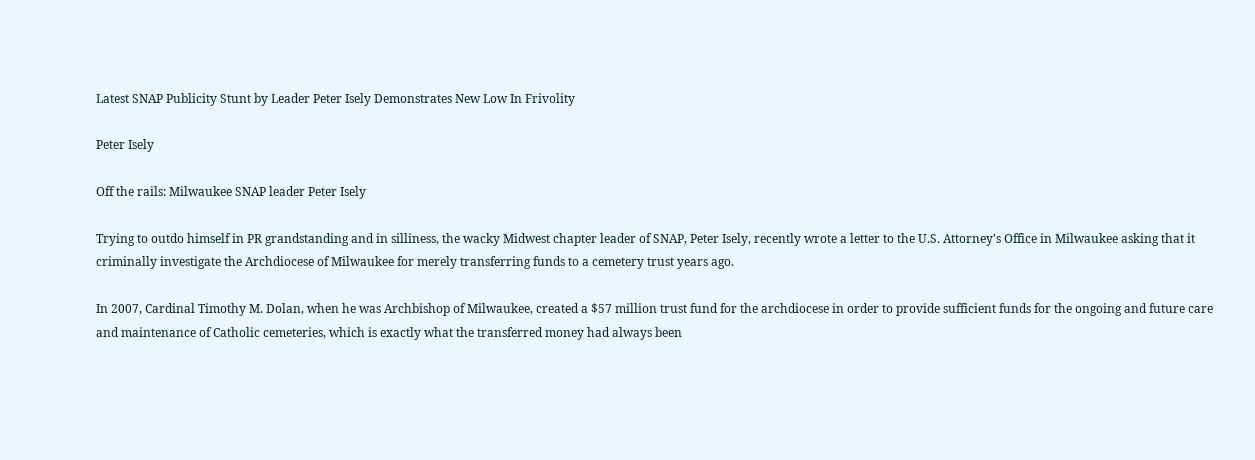Latest SNAP Publicity Stunt by Leader Peter Isely Demonstrates New Low In Frivolity

Peter Isely

Off the rails: Milwaukee SNAP leader Peter Isely

Trying to outdo himself in PR grandstanding and in silliness, the wacky Midwest chapter leader of SNAP, Peter Isely, recently wrote a letter to the U.S. Attorney's Office in Milwaukee asking that it criminally investigate the Archdiocese of Milwaukee for merely transferring funds to a cemetery trust years ago.

In 2007, Cardinal Timothy M. Dolan, when he was Archbishop of Milwaukee, created a $57 million trust fund for the archdiocese in order to provide sufficient funds for the ongoing and future care and maintenance of Catholic cemeteries, which is exactly what the transferred money had always been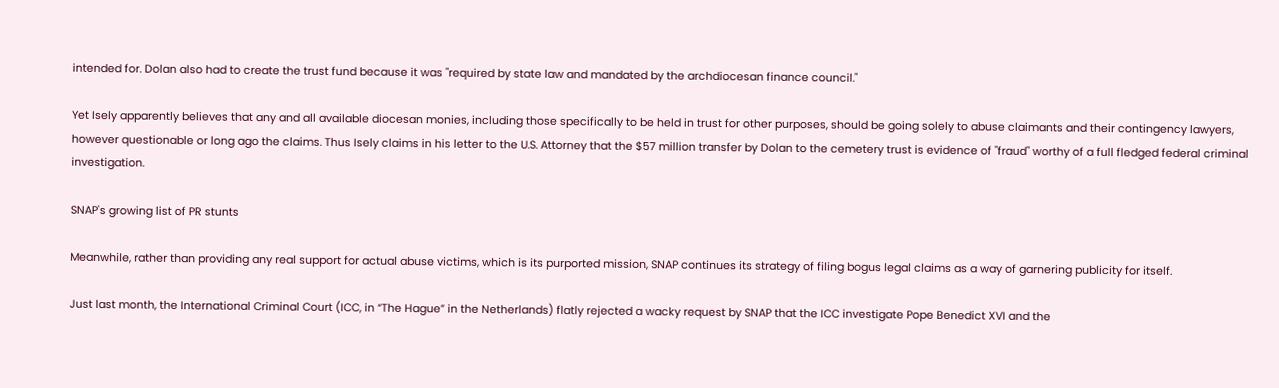intended for. Dolan also had to create the trust fund because it was "required by state law and mandated by the archdiocesan finance council."

Yet Isely apparently believes that any and all available diocesan monies, including those specifically to be held in trust for other purposes, should be going solely to abuse claimants and their contingency lawyers, however questionable or long ago the claims. Thus Isely claims in his letter to the U.S. Attorney that the $57 million transfer by Dolan to the cemetery trust is evidence of "fraud" worthy of a full fledged federal criminal investigation.

SNAP's growing list of PR stunts

Meanwhile, rather than providing any real support for actual abuse victims, which is its purported mission, SNAP continues its strategy of filing bogus legal claims as a way of garnering publicity for itself.

Just last month, the International Criminal Court (ICC, in “The Hague” in the Netherlands) flatly rejected a wacky request by SNAP that the ICC investigate Pope Benedict XVI and the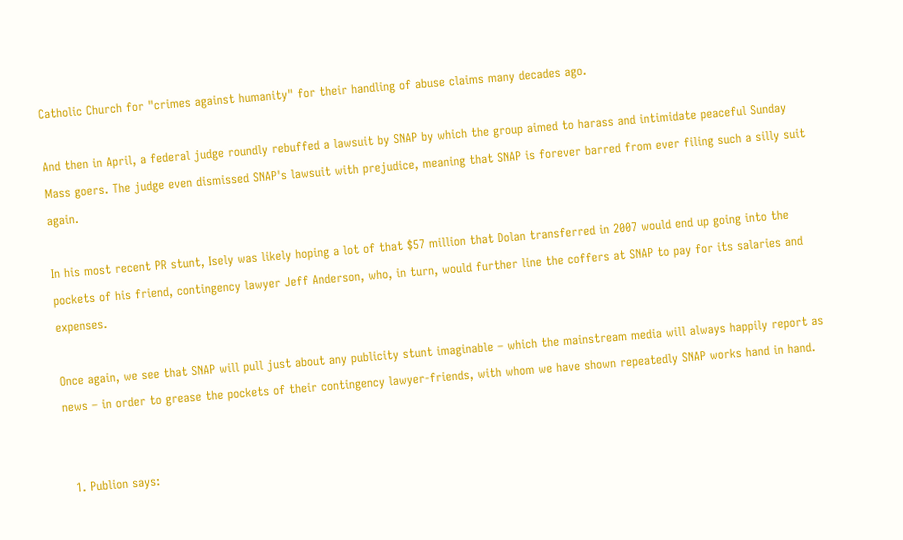Catholic Church for "crimes against humanity" for their handling of abuse claims many decades ago.

And then in April, a federal judge roundly rebuffed a lawsuit by SNAP by which the group aimed to harass and intimidate peaceful Sunday Mass goers. The judge even dismissed SNAP's lawsuit with prejudice, meaning that SNAP is forever barred from ever filing such a silly suit again.

In his most recent PR stunt, Isely was likely hoping a lot of that $57 million that Dolan transferred in 2007 would end up going into the pockets of his friend, contingency lawyer Jeff Anderson, who, in turn, would further line the coffers at SNAP to pay for its salaries and expenses.

Once again, we see that SNAP will pull just about any publicity stunt imaginable – which the mainstream media will always happily report as news – in order to grease the pockets of their contingency lawyer-friends, with whom we have shown repeatedly SNAP works hand in hand.


  1. Publion says: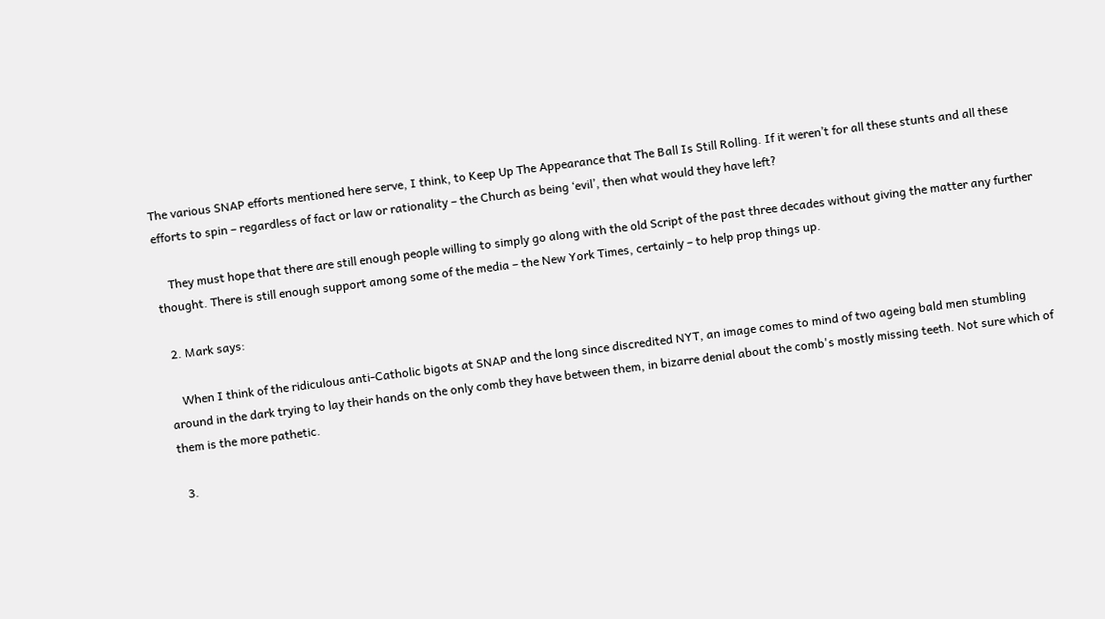The various SNAP efforts mentioned here serve, I think, to Keep Up The Appearance that The Ball Is Still Rolling. If it weren’t for all these stunts and all these efforts to spin – regardless of fact or law or rationality – the Church as being ‘evil’, then what would they have left?

    They must hope that there are still enough people willing to simply go along with the old Script of the past three decades without giving the matter any further thought. There is still enough support among some of the media – the New York Times, certainly – to help prop things up.

  2. Mark says:

    When I think of the ridiculous anti-Catholic bigots at SNAP and the long since discredited NYT, an image comes to mind of two ageing bald men stumbling around in the dark trying to lay their hands on the only comb they have between them, in bizarre denial about the comb's mostly missing teeth. Not sure which of them is the more pathetic.

  3.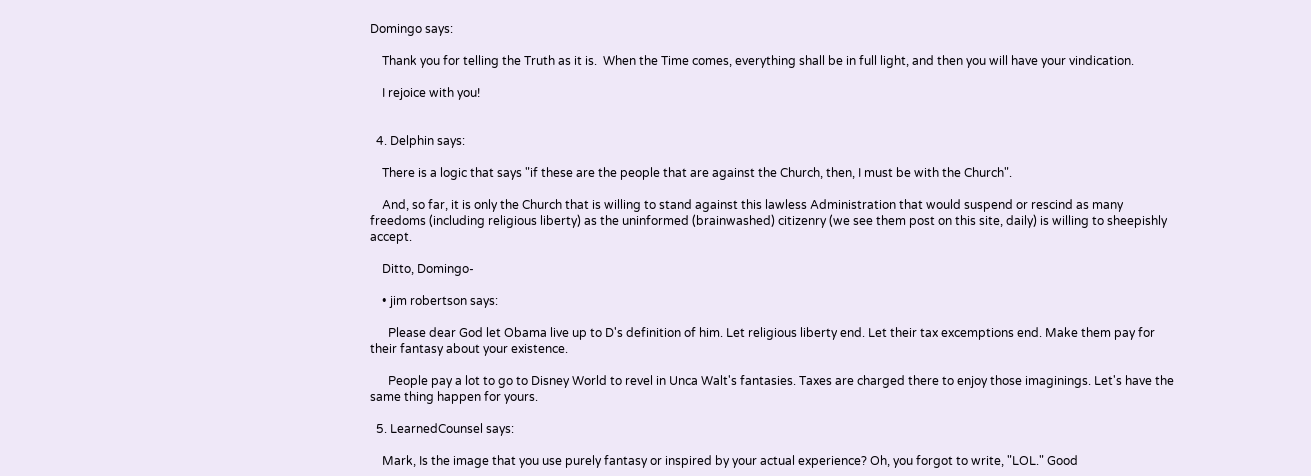Domingo says:

    Thank you for telling the Truth as it is.  When the Time comes, everything shall be in full light, and then you will have your vindication.

    I rejoice with you!


  4. Delphin says:

    There is a logic that says "if these are the people that are against the Church, then, I must be with the Church".

    And, so far, it is only the Church that is willing to stand against this lawless Administration that would suspend or rescind as many freedoms (including religious liberty) as the uninformed (brainwashed) citizenry (we see them post on this site, daily) is willing to sheepishly accept.

    Ditto, Domingo-

    • jim robertson says:

      Please dear God let Obama live up to D's definition of him. Let religious liberty end. Let their tax excemptions end. Make them pay for their fantasy about your existence.

      People pay a lot to go to Disney World to revel in Unca Walt's fantasies. Taxes are charged there to enjoy those imaginings. Let's have the same thing happen for yours.

  5. LearnedCounsel says:

    Mark, Is the image that you use purely fantasy or inspired by your actual experience? Oh, you forgot to write, "LOL." Good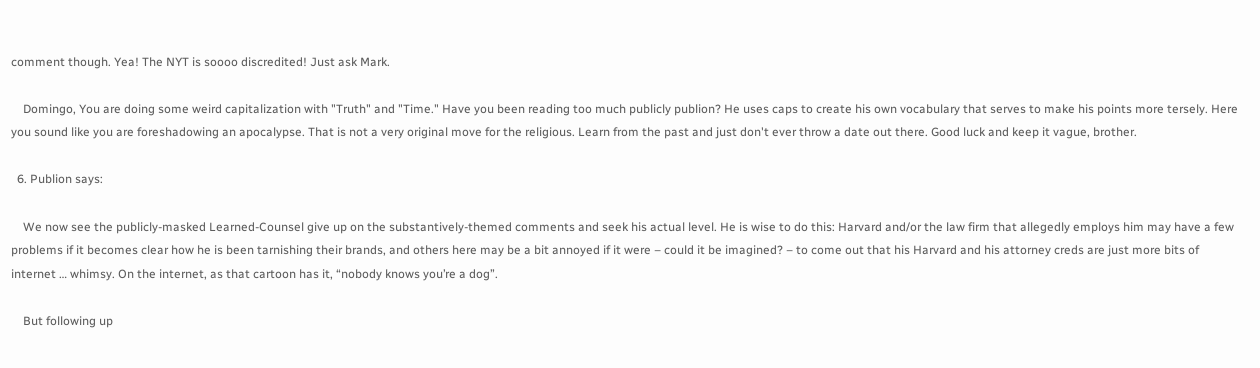comment though. Yea! The NYT is soooo discredited! Just ask Mark.

    Domingo, You are doing some weird capitalization with "Truth" and "Time." Have you been reading too much publicly publion? He uses caps to create his own vocabulary that serves to make his points more tersely. Here you sound like you are foreshadowing an apocalypse. That is not a very original move for the religious. Learn from the past and just don't ever throw a date out there. Good luck and keep it vague, brother.

  6. Publion says:

    We now see the publicly-masked Learned-Counsel give up on the substantively-themed comments and seek his actual level. He is wise to do this: Harvard and/or the law firm that allegedly employs him may have a few problems if it becomes clear how he is been tarnishing their brands, and others here may be a bit annoyed if it were – could it be imagined? – to come out that his Harvard and his attorney creds are just more bits of internet … whimsy. On the internet, as that cartoon has it, “nobody knows you’re a dog”.

    But following up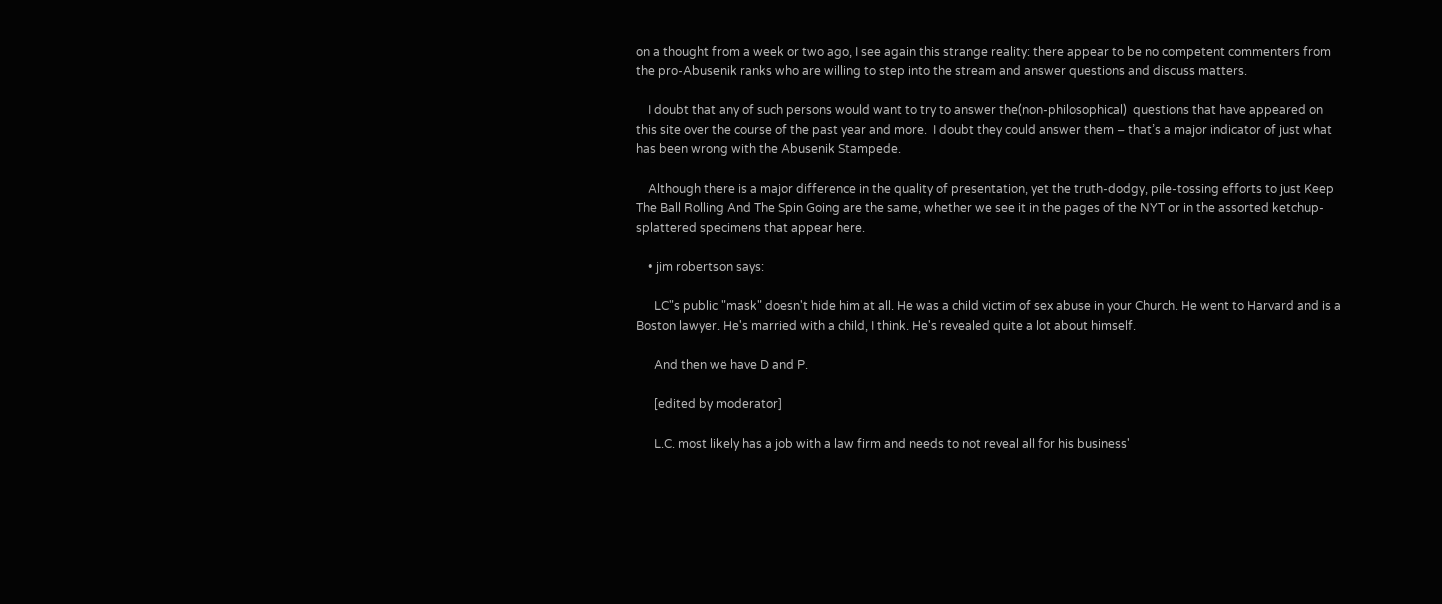on a thought from a week or two ago, I see again this strange reality: there appear to be no competent commenters from the pro-Abusenik ranks who are willing to step into the stream and answer questions and discuss matters.

    I doubt that any of such persons would want to try to answer the(non-philosophical)  questions that have appeared on this site over the course of the past year and more.  I doubt they could answer them – that’s a major indicator of just what has been wrong with the Abusenik Stampede.

    Although there is a major difference in the quality of presentation, yet the truth-dodgy, pile-tossing efforts to just Keep The Ball Rolling And The Spin Going are the same, whether we see it in the pages of the NYT or in the assorted ketchup-splattered specimens that appear here.

    • jim robertson says:

      LC"s public "mask" doesn't hide him at all. He was a child victim of sex abuse in your Church. He went to Harvard and is a Boston lawyer. He's married with a child, I think. He's revealed quite a lot about himself.

      And then we have D and P.

      [edited by moderator]

      L.C. most likely has a job with a law firm and needs to not reveal all for his business'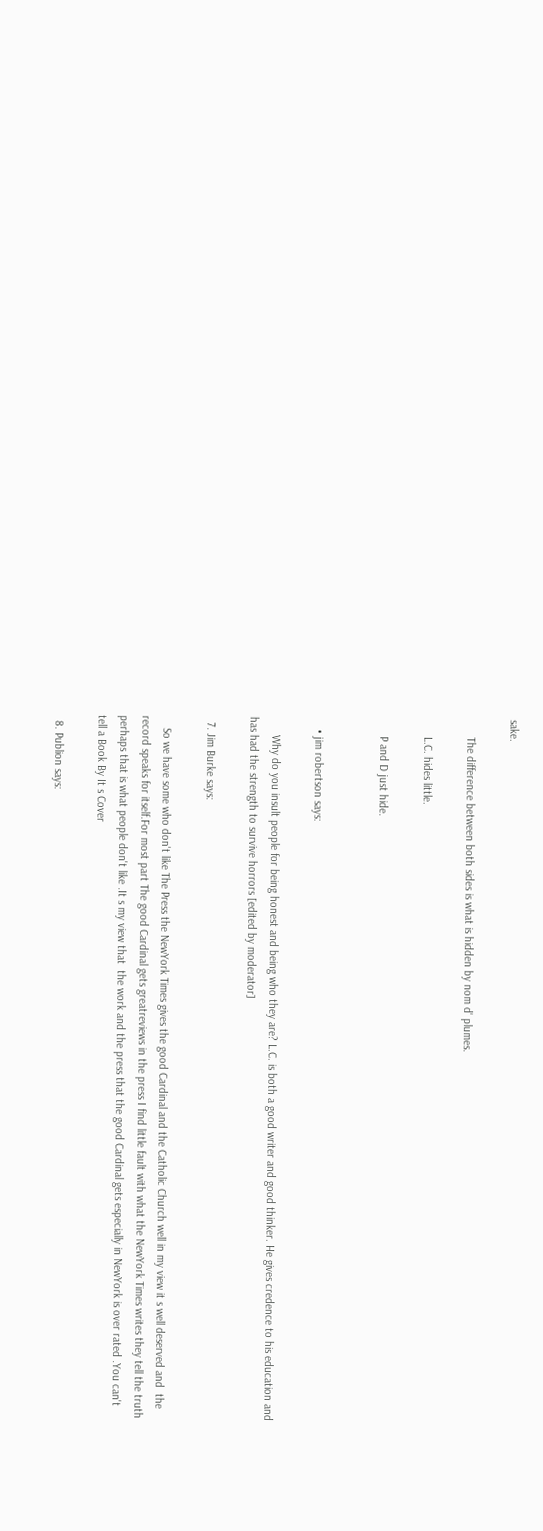sake.

      The difference between both sides is what is hidden by nom d' plumes.

      L.C. hides little.

      P and D just hide.


    • jim robertson says:

      Why do you insult people for being honest and being who they are? L.C. is both a good writer and good thinker. He gives credence to his education and has had the strength to survive horrors [edited by moderator]

  7. Jim Burke says:

    So we have some who don't like The Press the NewYork Times gives the good Cardinal and the Catholic Church well in my view it s well deserved and  the record speaks for itself.For most part The good Cardinal gets greatreviews in the press I find little fault with what the NewYork Times writes they tell the truth perhaps that is what people don't like .It s my view that  the work and the press that the good Cardinal gets especially in NewYork is over rated .You can't tell a Book By It s Cover

  8. Publion says: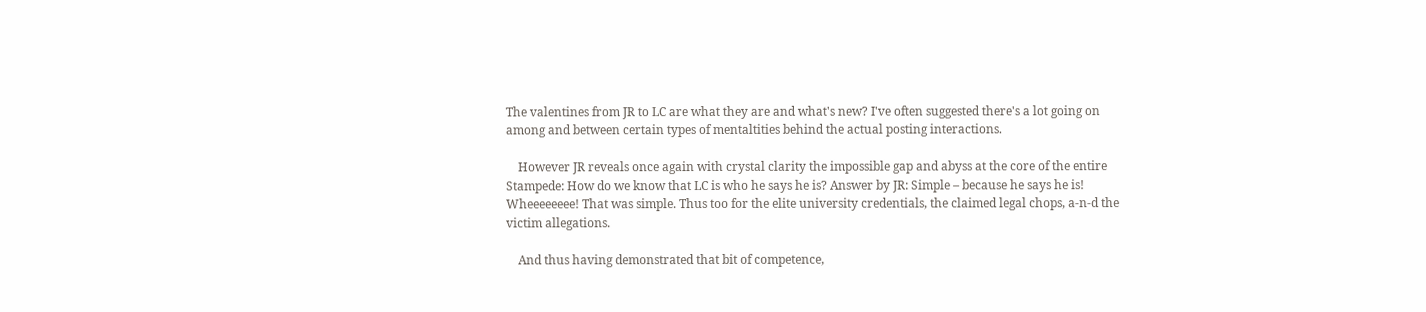The valentines from JR to LC are what they are and what's new? I've often suggested there's a lot going on among and between certain types of mentaltities behind the actual posting interactions.

    However JR reveals once again with crystal clarity the impossible gap and abyss at the core of the entire Stampede: How do we know that LC is who he says he is? Answer by JR: Simple – because he says he is! Wheeeeeeee! That was simple. Thus too for the elite university credentials, the claimed legal chops, a-n-d the victim allegations.

    And thus having demonstrated that bit of competence,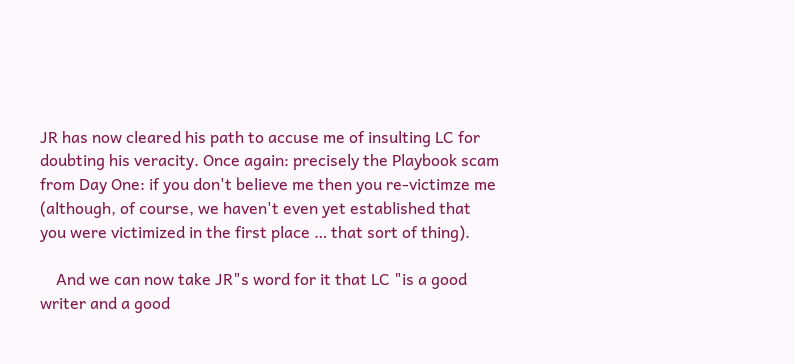JR has now cleared his path to accuse me of insulting LC for doubting his veracity. Once again: precisely the Playbook scam from Day One: if you don't believe me then you re-victimze me (although, of course, we haven't even yet established that you were victimized in the first place … that sort of thing).

    And we can now take JR"s word for it that LC "is a good writer and a good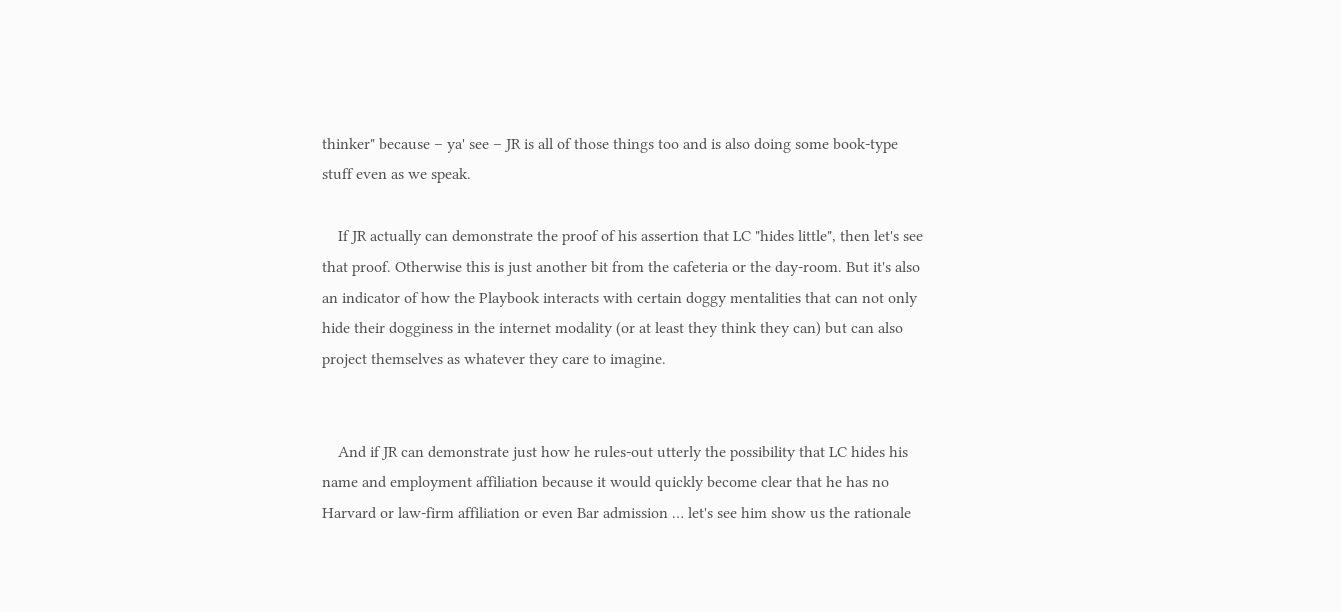thinker" because – ya' see – JR is all of those things too and is also doing some book-type stuff even as we speak.

    If JR actually can demonstrate the proof of his assertion that LC "hides little", then let's see that proof. Otherwise this is just another bit from the cafeteria or the day-room. But it's also an indicator of how the Playbook interacts with certain doggy mentalities that can not only hide their dogginess in the internet modality (or at least they think they can) but can also project themselves as whatever they care to imagine.


    And if JR can demonstrate just how he rules-out utterly the possibility that LC hides his name and employment affiliation because it would quickly become clear that he has no Harvard or law-firm affiliation or even Bar admission … let's see him show us the rationale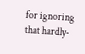for ignoring that hardly-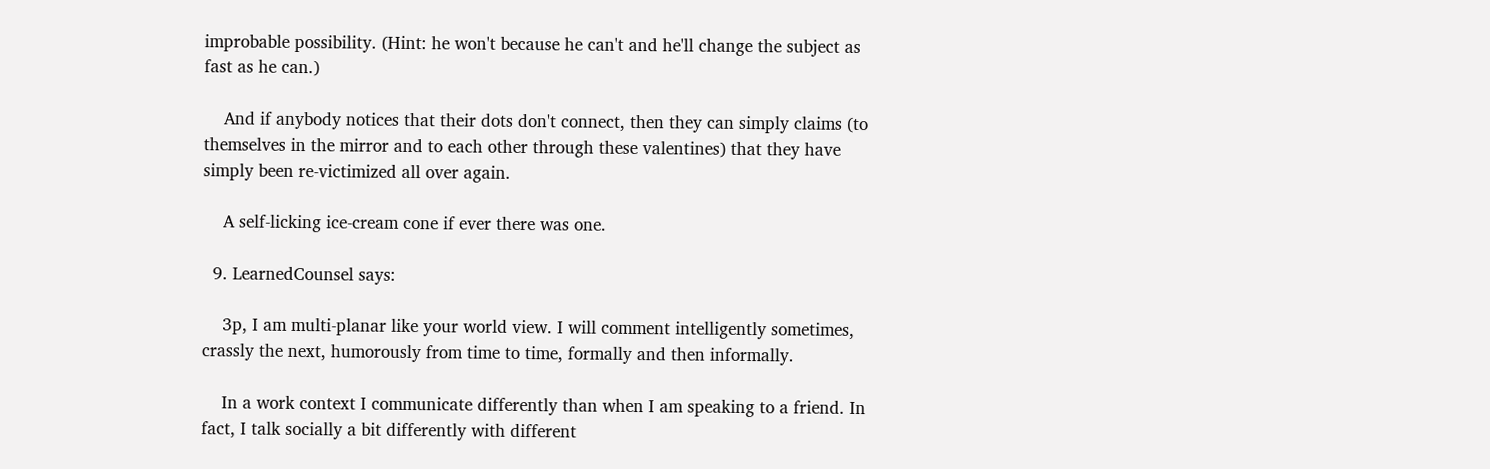improbable possibility. (Hint: he won't because he can't and he'll change the subject as fast as he can.)

    And if anybody notices that their dots don't connect, then they can simply claims (to themselves in the mirror and to each other through these valentines) that they have simply been re-victimized all over again.

    A self-licking ice-cream cone if ever there was one.

  9. LearnedCounsel says:

    3p, I am multi-planar like your world view. I will comment intelligently sometimes, crassly the next, humorously from time to time, formally and then informally.

    In a work context I communicate differently than when I am speaking to a friend. In fact, I talk socially a bit differently with different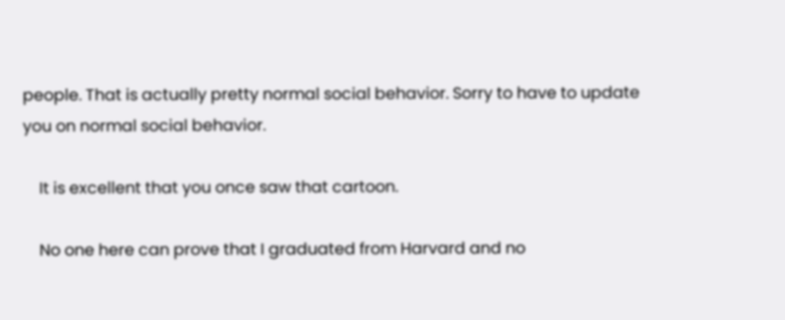people. That is actually pretty normal social behavior. Sorry to have to update you on normal social behavior.

    It is excellent that you once saw that cartoon.

    No one here can prove that I graduated from Harvard and no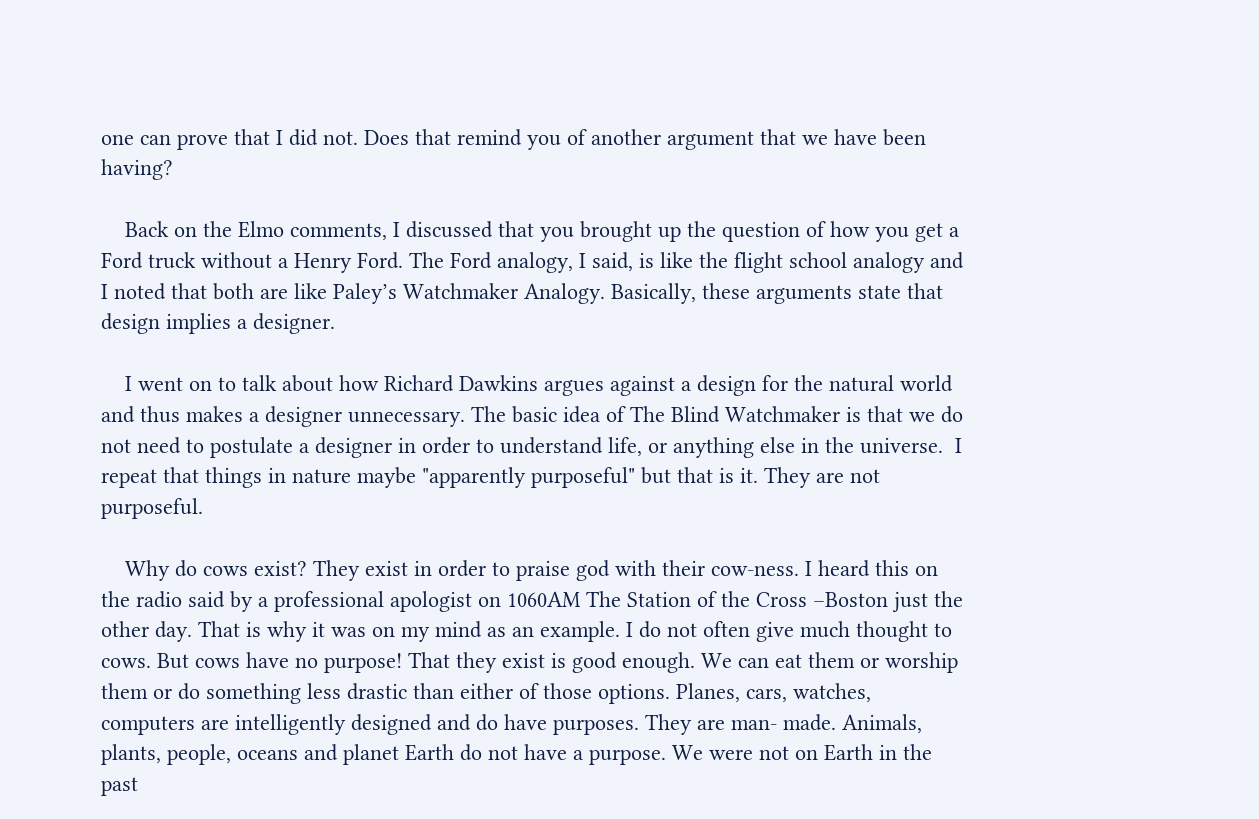one can prove that I did not. Does that remind you of another argument that we have been having?

    Back on the Elmo comments, I discussed that you brought up the question of how you get a Ford truck without a Henry Ford. The Ford analogy, I said, is like the flight school analogy and I noted that both are like Paley’s Watchmaker Analogy. Basically, these arguments state that design implies a designer.

    I went on to talk about how Richard Dawkins argues against a design for the natural world and thus makes a designer unnecessary. The basic idea of The Blind Watchmaker is that we do not need to postulate a designer in order to understand life, or anything else in the universe.  I repeat that things in nature maybe "apparently purposeful" but that is it. They are not purposeful.

    Why do cows exist? They exist in order to praise god with their cow-ness. I heard this on the radio said by a professional apologist on 1060AM The Station of the Cross –Boston just the other day. That is why it was on my mind as an example. I do not often give much thought to cows. But cows have no purpose! That they exist is good enough. We can eat them or worship them or do something less drastic than either of those options. Planes, cars, watches, computers are intelligently designed and do have purposes. They are man- made. Animals, plants, people, oceans and planet Earth do not have a purpose. We were not on Earth in the past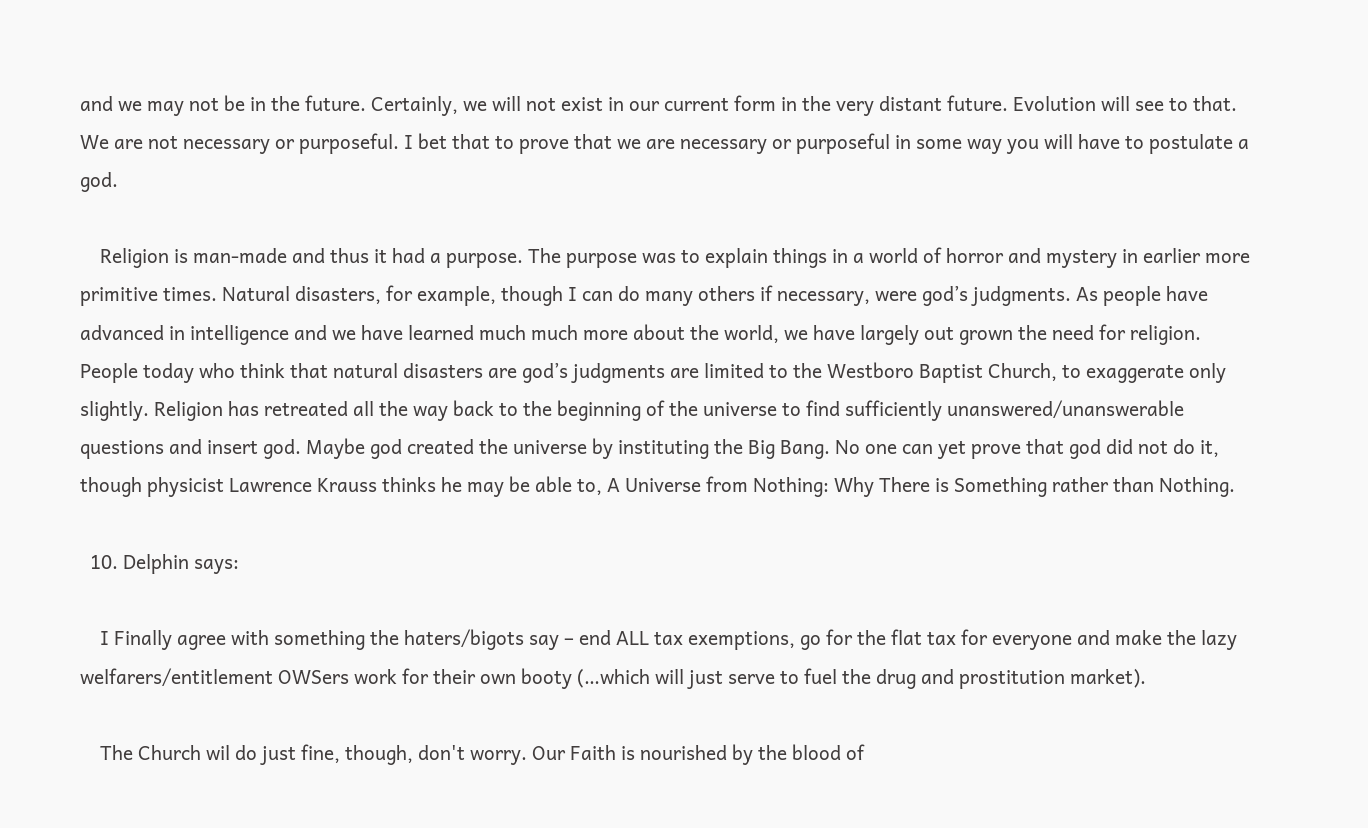and we may not be in the future. Certainly, we will not exist in our current form in the very distant future. Evolution will see to that. We are not necessary or purposeful. I bet that to prove that we are necessary or purposeful in some way you will have to postulate a god.

    Religion is man-made and thus it had a purpose. The purpose was to explain things in a world of horror and mystery in earlier more primitive times. Natural disasters, for example, though I can do many others if necessary, were god’s judgments. As people have advanced in intelligence and we have learned much much more about the world, we have largely out grown the need for religion. People today who think that natural disasters are god’s judgments are limited to the Westboro Baptist Church, to exaggerate only slightly. Religion has retreated all the way back to the beginning of the universe to find sufficiently unanswered/unanswerable questions and insert god. Maybe god created the universe by instituting the Big Bang. No one can yet prove that god did not do it, though physicist Lawrence Krauss thinks he may be able to, A Universe from Nothing: Why There is Something rather than Nothing.

  10. Delphin says:

    I Finally agree with something the haters/bigots say – end ALL tax exemptions, go for the flat tax for everyone and make the lazy welfarers/entitlement OWSers work for their own booty (…which will just serve to fuel the drug and prostitution market).

    The Church wil do just fine, though, don't worry. Our Faith is nourished by the blood of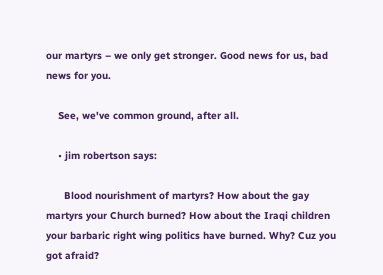our martyrs – we only get stronger. Good news for us, bad news for you.

    See, we've common ground, after all.

    • jim robertson says:

      Blood nourishment of martyrs? How about the gay martyrs your Church burned? How about the Iraqi children your barbaric right wing politics have burned. Why? Cuz you got afraid?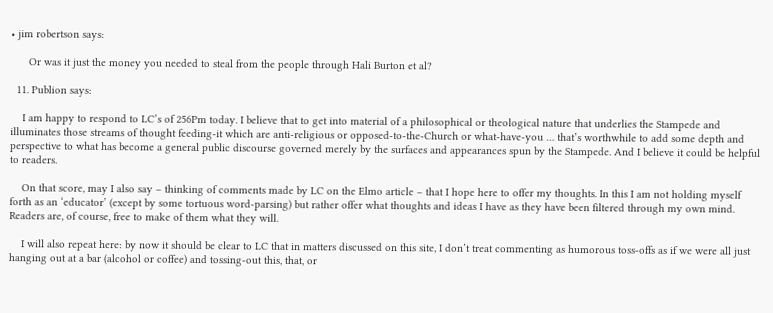• jim robertson says:

      Or was it just the money you needed to steal from the people through Hali Burton et al?

  11. Publion says:

    I am happy to respond to LC’s of 256Pm today. I believe that to get into material of a philosophical or theological nature that underlies the Stampede and illuminates those streams of thought feeding-it which are anti-religious or opposed-to-the-Church or what-have-you … that’s worthwhile to add some depth and perspective to what has become a general public discourse governed merely by the surfaces and appearances spun by the Stampede. And I believe it could be helpful to readers.

    On that score, may I also say – thinking of comments made by LC on the Elmo article – that I hope here to offer my thoughts. In this I am not holding myself forth as an ‘educator’ (except by some tortuous word-parsing) but rather offer what thoughts and ideas I have as they have been filtered through my own mind. Readers are, of course, free to make of them what they will.

    I will also repeat here: by now it should be clear to LC that in matters discussed on this site, I don’t treat commenting as humorous toss-offs as if we were all just hanging out at a bar (alcohol or coffee) and tossing-out this, that, or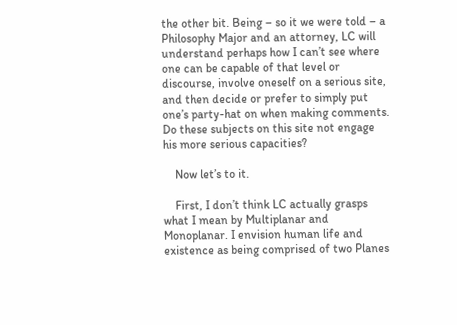the other bit. Being – so it we were told – a Philosophy Major and an attorney, LC will understand perhaps how I can’t see where one can be capable of that level or discourse, involve oneself on a serious site, and then decide or prefer to simply put one’s party-hat on when making comments. Do these subjects on this site not engage his more serious capacities?

    Now let’s to it.

    First, I don’t think LC actually grasps what I mean by Multiplanar and Monoplanar. I envision human life and existence as being comprised of two Planes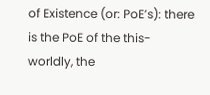of Existence (or: PoE’s): there is the PoE of the this-worldly, the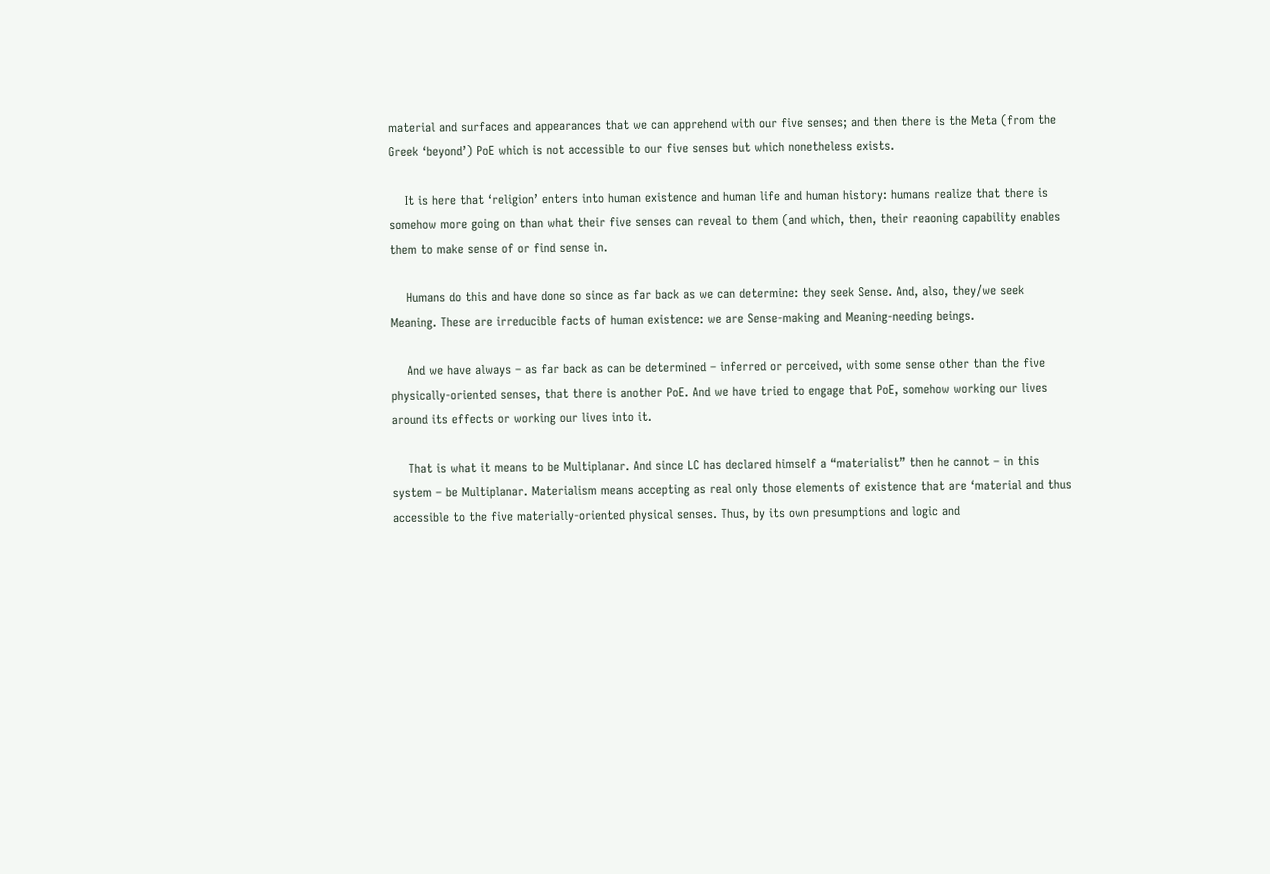material and surfaces and appearances that we can apprehend with our five senses; and then there is the Meta (from the Greek ‘beyond’) PoE which is not accessible to our five senses but which nonetheless exists.

    It is here that ‘religion’ enters into human existence and human life and human history: humans realize that there is somehow more going on than what their five senses can reveal to them (and which, then, their reaoning capability enables them to make sense of or find sense in.

    Humans do this and have done so since as far back as we can determine: they seek Sense. And, also, they/we seek Meaning. These are irreducible facts of human existence: we are Sense-making and Meaning-needing beings.

    And we have always – as far back as can be determined – inferred or perceived, with some sense other than the five physically-oriented senses, that there is another PoE. And we have tried to engage that PoE, somehow working our lives around its effects or working our lives into it.

    That is what it means to be Multiplanar. And since LC has declared himself a “materialist” then he cannot – in this system – be Multiplanar. Materialism means accepting as real only those elements of existence that are ‘material and thus accessible to the five materially-oriented physical senses. Thus, by its own presumptions and logic and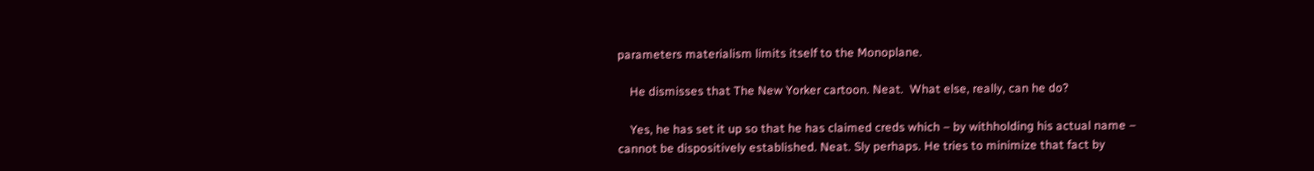parameters materialism limits itself to the Monoplane.

    He dismisses that The New Yorker cartoon. Neat.  What else, really, can he do?

    Yes, he has set it up so that he has claimed creds which – by withholding his actual name – cannot be dispositively established. Neat. Sly perhaps. He tries to minimize that fact by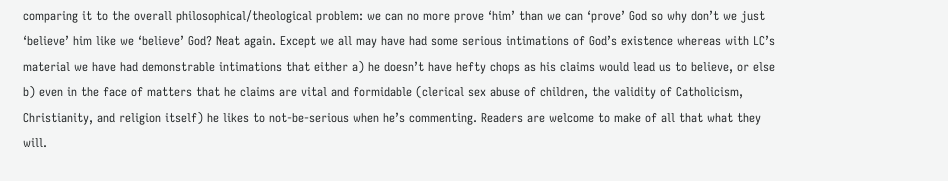comparing it to the overall philosophical/theological problem: we can no more prove ‘him’ than we can ‘prove’ God so why don’t we just ‘believe’ him like we ‘believe’ God? Neat again. Except we all may have had some serious intimations of God’s existence whereas with LC’s material we have had demonstrable intimations that either a) he doesn’t have hefty chops as his claims would lead us to believe, or else b) even in the face of matters that he claims are vital and formidable (clerical sex abuse of children, the validity of Catholicism, Christianity, and religion itself) he likes to not-be-serious when he’s commenting. Readers are welcome to make of all that what they will.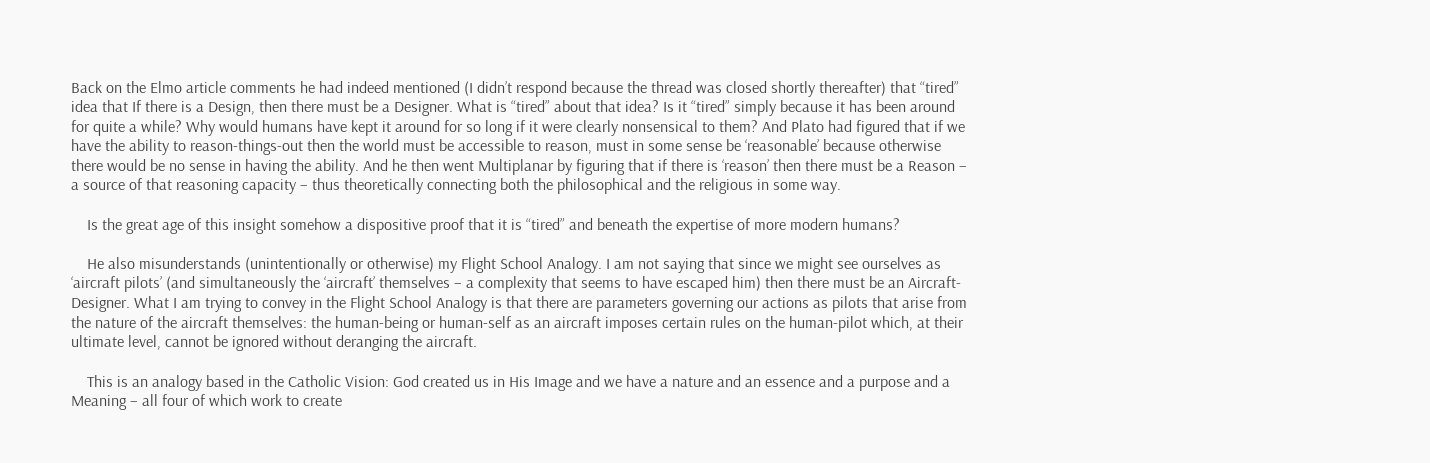Back on the Elmo article comments he had indeed mentioned (I didn’t respond because the thread was closed shortly thereafter) that “tired” idea that If there is a Design, then there must be a Designer. What is “tired” about that idea? Is it “tired” simply because it has been around for quite a while? Why would humans have kept it around for so long if it were clearly nonsensical to them? And Plato had figured that if we have the ability to reason-things-out then the world must be accessible to reason, must in some sense be ‘reasonable’ because otherwise there would be no sense in having the ability. And he then went Multiplanar by figuring that if there is ‘reason’ then there must be a Reason – a source of that reasoning capacity – thus theoretically connecting both the philosophical and the religious in some way.

    Is the great age of this insight somehow a dispositive proof that it is “tired” and beneath the expertise of more modern humans?

    He also misunderstands (unintentionally or otherwise) my Flight School Analogy. I am not saying that since we might see ourselves as ‘aircraft pilots’ (and simultaneously the ‘aircraft’ themselves – a complexity that seems to have escaped him) then there must be an Aircraft-Designer. What I am trying to convey in the Flight School Analogy is that there are parameters governing our actions as pilots that arise from the nature of the aircraft themselves: the human-being or human-self as an aircraft imposes certain rules on the human-pilot which, at their ultimate level, cannot be ignored without deranging the aircraft.

    This is an analogy based in the Catholic Vision: God created us in His Image and we have a nature and an essence and a purpose and a Meaning – all four of which work to create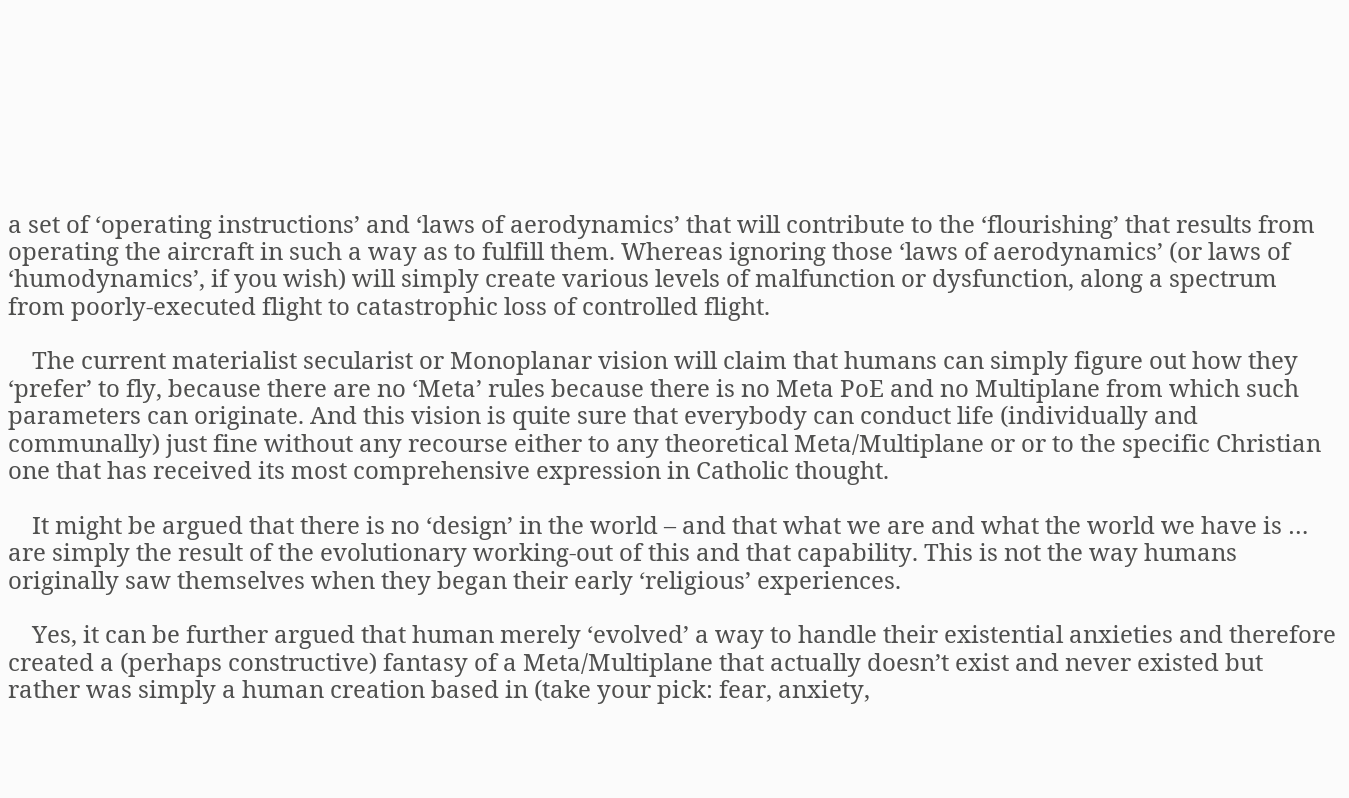a set of ‘operating instructions’ and ‘laws of aerodynamics’ that will contribute to the ‘flourishing’ that results from operating the aircraft in such a way as to fulfill them. Whereas ignoring those ‘laws of aerodynamics’ (or laws of ‘humodynamics’, if you wish) will simply create various levels of malfunction or dysfunction, along a spectrum from poorly-executed flight to catastrophic loss of controlled flight.

    The current materialist secularist or Monoplanar vision will claim that humans can simply figure out how they ‘prefer’ to fly, because there are no ‘Meta’ rules because there is no Meta PoE and no Multiplane from which such parameters can originate. And this vision is quite sure that everybody can conduct life (individually and communally) just fine without any recourse either to any theoretical Meta/Multiplane or or to the specific Christian one that has received its most comprehensive expression in Catholic thought.

    It might be argued that there is no ‘design’ in the world – and that what we are and what the world we have is … are simply the result of the evolutionary working-out of this and that capability. This is not the way humans originally saw themselves when they began their early ‘religious’ experiences.

    Yes, it can be further argued that human merely ‘evolved’ a way to handle their existential anxieties and therefore created a (perhaps constructive) fantasy of a Meta/Multiplane that actually doesn’t exist and never existed but rather was simply a human creation based in (take your pick: fear, anxiety,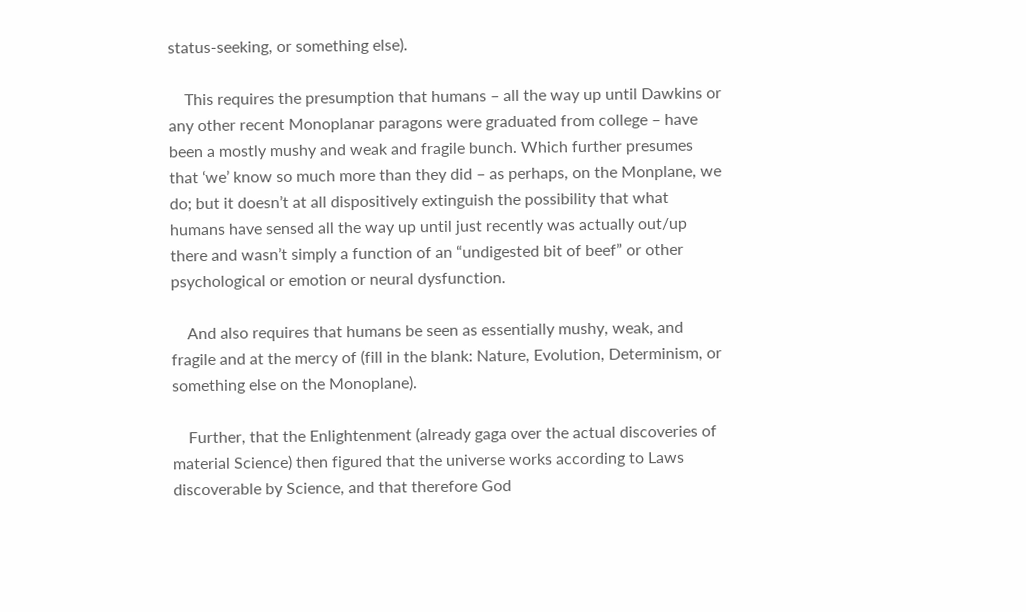status-seeking, or something else).

    This requires the presumption that humans – all the way up until Dawkins or any other recent Monoplanar paragons were graduated from college – have been a mostly mushy and weak and fragile bunch. Which further presumes that ‘we’ know so much more than they did – as perhaps, on the Monplane, we do; but it doesn’t at all dispositively extinguish the possibility that what humans have sensed all the way up until just recently was actually out/up there and wasn’t simply a function of an “undigested bit of beef” or other psychological or emotion or neural dysfunction.

    And also requires that humans be seen as essentially mushy, weak, and fragile and at the mercy of (fill in the blank: Nature, Evolution, Determinism, or something else on the Monoplane).

    Further, that the Enlightenment (already gaga over the actual discoveries of material Science) then figured that the universe works according to Laws discoverable by Science, and that therefore God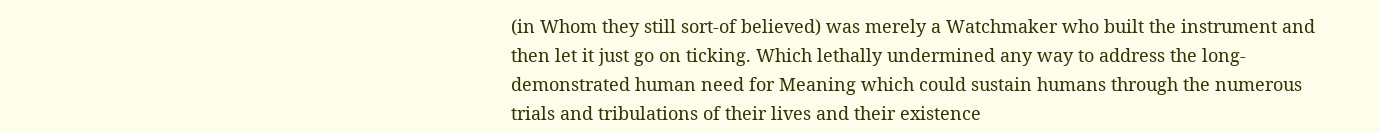(in Whom they still sort-of believed) was merely a Watchmaker who built the instrument and then let it just go on ticking. Which lethally undermined any way to address the long-demonstrated human need for Meaning which could sustain humans through the numerous trials and tribulations of their lives and their existence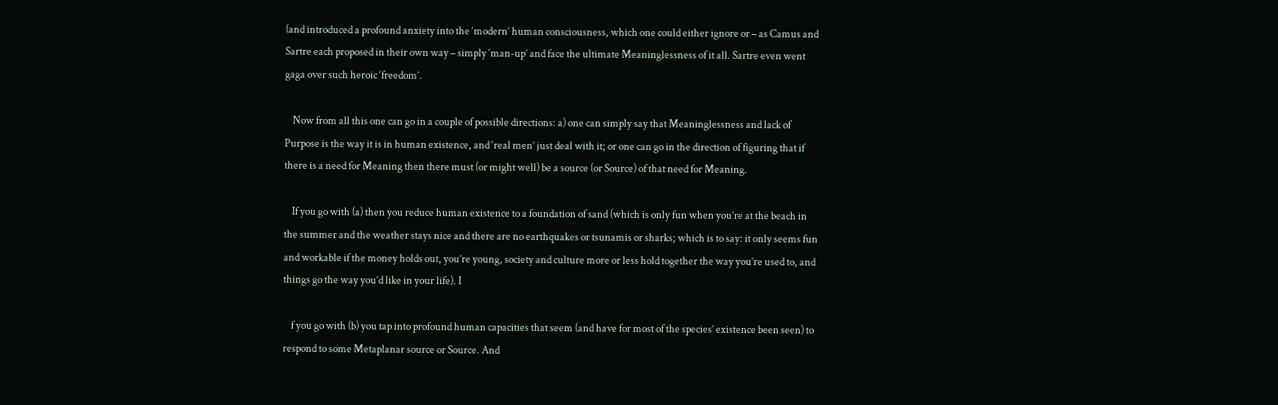(and introduced a profound anxiety into the ‘modern’ human consciousness, which one could either ignore or – as Camus and Sartre each proposed in their own way – simply ‘man-up’ and face the ultimate Meaninglessness of it all. Sartre even went gaga over such heroic ‘freedom’.

    Now from all this one can go in a couple of possible directions: a) one can simply say that Meaninglessness and lack of Purpose is the way it is in human existence, and ‘real men’ just deal with it; or one can go in the direction of figuring that if there is a need for Meaning then there must (or might well) be a source (or Source) of that need for Meaning.

    If you go with (a) then you reduce human existence to a foundation of sand (which is only fun when you’re at the beach in the summer and the weather stays nice and there are no earthquakes or tsunamis or sharks; which is to say: it only seems fun and workable if the money holds out, you’re young, society and culture more or less hold together the way you’re used to, and things go the way you’d like in your life). I

    f you go with (b) you tap into profound human capacities that seem (and have for most of the species’ existence been seen) to respond to some Metaplanar source or Source. And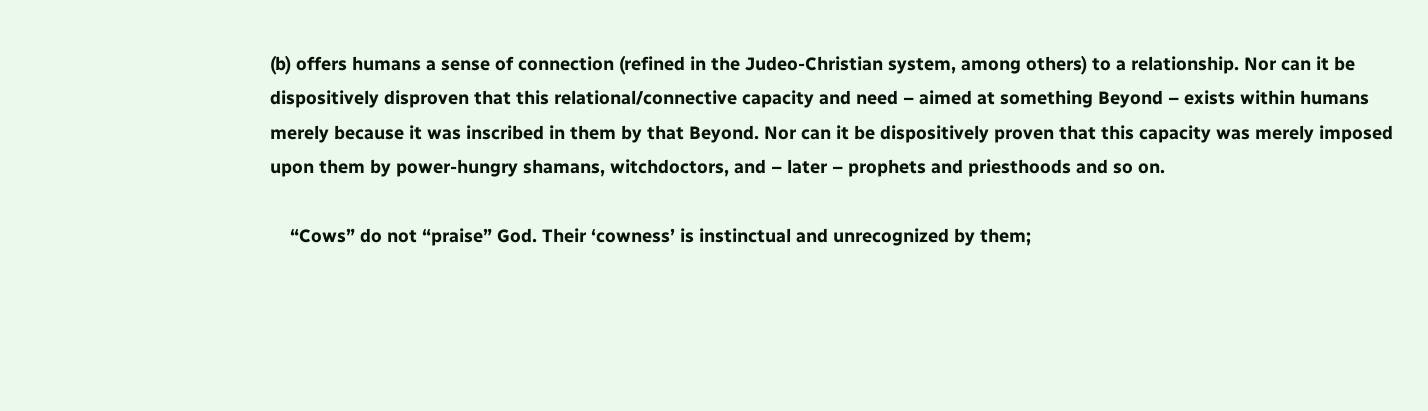(b) offers humans a sense of connection (refined in the Judeo-Christian system, among others) to a relationship. Nor can it be dispositively disproven that this relational/connective capacity and need – aimed at something Beyond – exists within humans merely because it was inscribed in them by that Beyond. Nor can it be dispositively proven that this capacity was merely imposed upon them by power-hungry shamans, witchdoctors, and – later – prophets and priesthoods and so on.

    “Cows” do not “praise” God. Their ‘cowness’ is instinctual and unrecognized by them;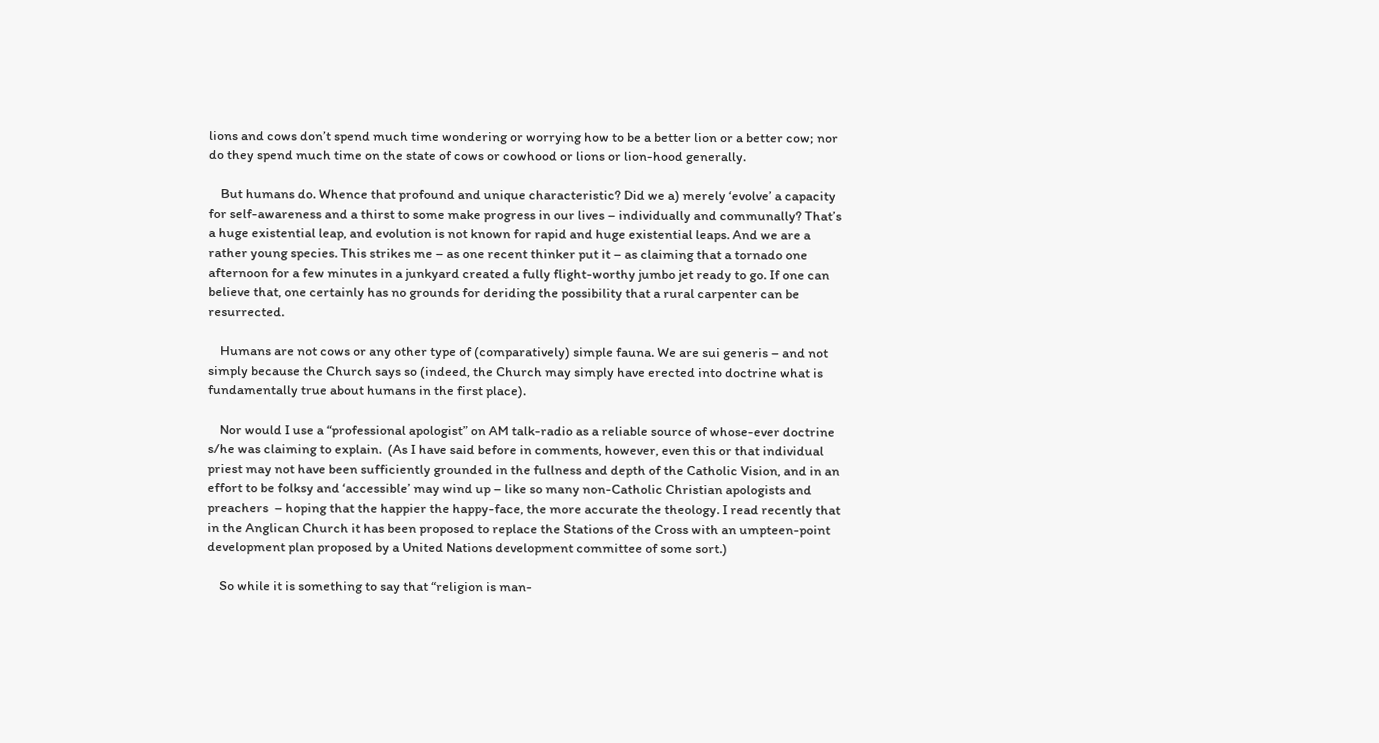lions and cows don’t spend much time wondering or worrying how to be a better lion or a better cow; nor do they spend much time on the state of cows or cowhood or lions or lion-hood generally.

    But humans do. Whence that profound and unique characteristic? Did we a) merely ‘evolve’ a capacity for self-awareness and a thirst to some make progress in our lives – individually and communally? That’s a huge existential leap, and evolution is not known for rapid and huge existential leaps. And we are a rather young species. This strikes me – as one recent thinker put it – as claiming that a tornado one afternoon for a few minutes in a junkyard created a fully flight-worthy jumbo jet ready to go. If one can believe that, one certainly has no grounds for deriding the possibility that a rural carpenter can be resurrected.

    Humans are not cows or any other type of (comparatively) simple fauna. We are sui generis – and not simply because the Church says so (indeed, the Church may simply have erected into doctrine what is fundamentally true about humans in the first place).

    Nor would I use a “professional apologist” on AM talk-radio as a reliable source of whose-ever doctrine s/he was claiming to explain.  (As I have said before in comments, however, even this or that individual priest may not have been sufficiently grounded in the fullness and depth of the Catholic Vision, and in an effort to be folksy and ‘accessible’ may wind up – like so many non-Catholic Christian apologists and preachers  – hoping that the happier the happy-face, the more accurate the theology. I read recently that in the Anglican Church it has been proposed to replace the Stations of the Cross with an umpteen-point development plan proposed by a United Nations development committee of some sort.)

    So while it is something to say that “religion is man-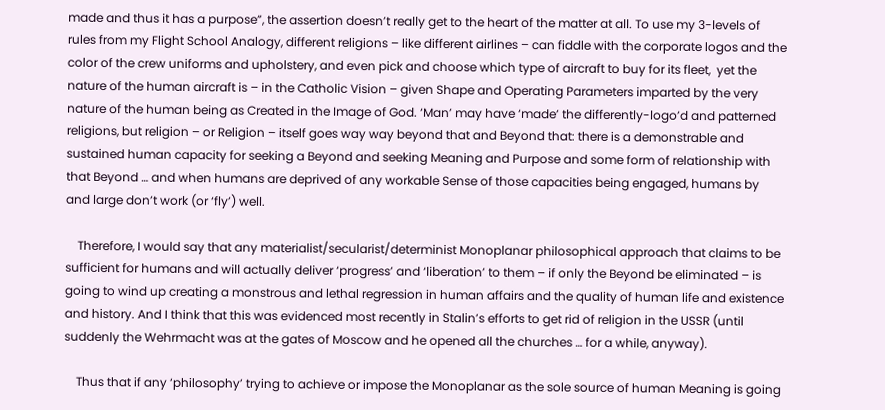made and thus it has a purpose”, the assertion doesn’t really get to the heart of the matter at all. To use my 3-levels of rules from my Flight School Analogy, different religions – like different airlines – can fiddle with the corporate logos and the color of the crew uniforms and upholstery, and even pick and choose which type of aircraft to buy for its fleet,  yet the nature of the human aircraft is – in the Catholic Vision – given Shape and Operating Parameters imparted by the very nature of the human being as Created in the Image of God. ‘Man’ may have ‘made’ the differently-logo’d and patterned religions, but religion – or Religion – itself goes way way beyond that and Beyond that: there is a demonstrable and sustained human capacity for seeking a Beyond and seeking Meaning and Purpose and some form of relationship with that Beyond … and when humans are deprived of any workable Sense of those capacities being engaged, humans by and large don’t work (or ‘fly’) well.

    Therefore, I would say that any materialist/secularist/determinist Monoplanar philosophical approach that claims to be sufficient for humans and will actually deliver ‘progress’ and ‘liberation’ to them – if only the Beyond be eliminated – is going to wind up creating a monstrous and lethal regression in human affairs and the quality of human life and existence and history. And I think that this was evidenced most recently in Stalin’s efforts to get rid of religion in the USSR (until suddenly the Wehrmacht was at the gates of Moscow and he opened all the churches … for a while, anyway).

    Thus that if any ‘philosophy’ trying to achieve or impose the Monoplanar as the sole source of human Meaning is going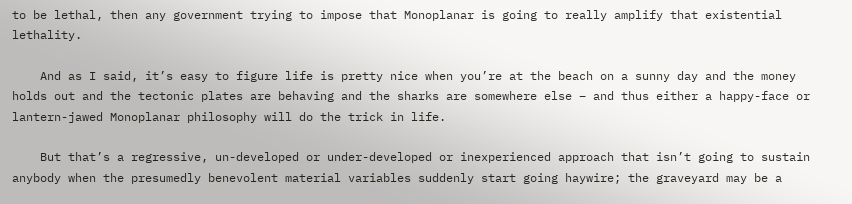to be lethal, then any government trying to impose that Monoplanar is going to really amplify that existential lethality.

    And as I said, it’s easy to figure life is pretty nice when you’re at the beach on a sunny day and the money holds out and the tectonic plates are behaving and the sharks are somewhere else – and thus either a happy-face or lantern-jawed Monoplanar philosophy will do the trick in life.

    But that’s a regressive, un-developed or under-developed or inexperienced approach that isn’t going to sustain anybody when the presumedly benevolent material variables suddenly start going haywire; the graveyard may be a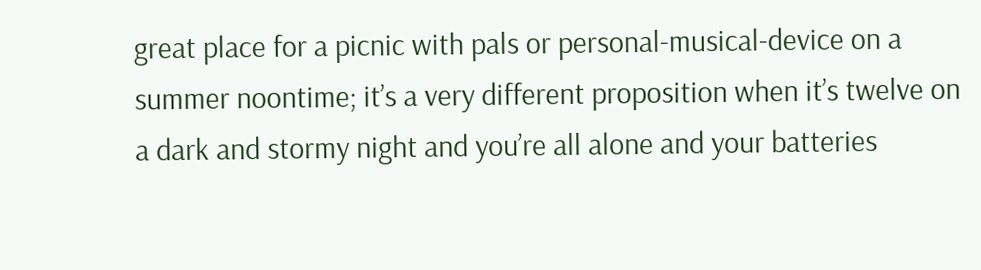great place for a picnic with pals or personal-musical-device on a summer noontime; it’s a very different proposition when it’s twelve on a dark and stormy night and you’re all alone and your batteries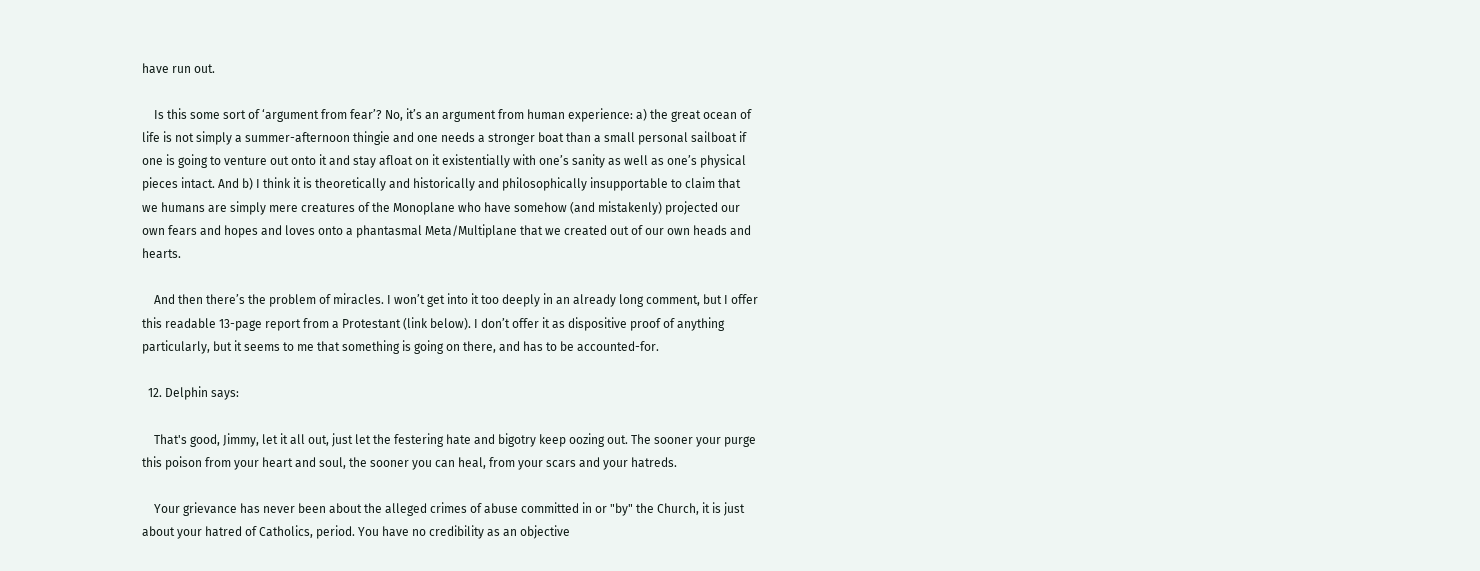have run out.

    Is this some sort of ‘argument from fear’? No, it’s an argument from human experience: a) the great ocean of life is not simply a summer-afternoon thingie and one needs a stronger boat than a small personal sailboat if one is going to venture out onto it and stay afloat on it existentially with one’s sanity as well as one’s physical pieces intact. And b) I think it is theoretically and historically and philosophically insupportable to claim that we humans are simply mere creatures of the Monoplane who have somehow (and mistakenly) projected our own fears and hopes and loves onto a phantasmal Meta/Multiplane that we created out of our own heads and hearts.

    And then there’s the problem of miracles. I won’t get into it too deeply in an already long comment, but I offer this readable 13-page report from a Protestant (link below). I don’t offer it as dispositive proof of anything particularly, but it seems to me that something is going on there, and has to be accounted-for.

  12. Delphin says:

    That's good, Jimmy, let it all out, just let the festering hate and bigotry keep oozing out. The sooner your purge this poison from your heart and soul, the sooner you can heal, from your scars and your hatreds.

    Your grievance has never been about the alleged crimes of abuse committed in or "by" the Church, it is just about your hatred of Catholics, period. You have no credibility as an objective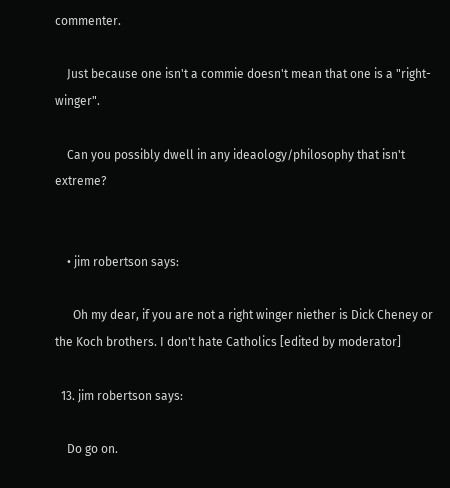commenter.

    Just because one isn't a commie doesn't mean that one is a "right-winger".

    Can you possibly dwell in any ideaology/philosophy that isn't extreme?


    • jim robertson says:

      Oh my dear, if you are not a right winger niether is Dick Cheney or the Koch brothers. I don't hate Catholics [edited by moderator]

  13. jim robertson says:

    Do go on.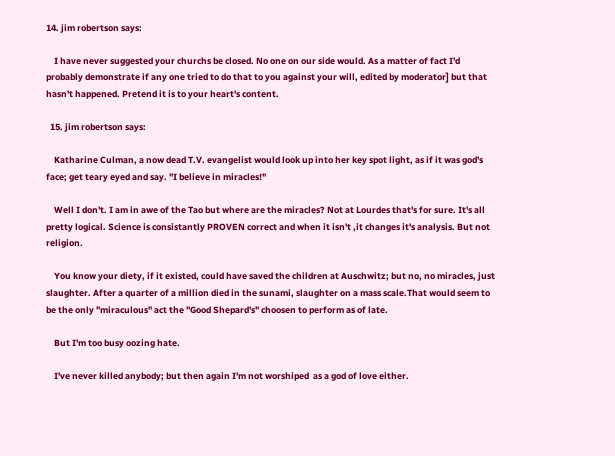14. jim robertson says:

    I have never suggested your churchs be closed. No one on our side would. As a matter of fact I'd probably demonstrate if any one tried to do that to you against your will, edited by moderator] but that hasn't happened. Pretend it is to your heart's content.

  15. jim robertson says:

    Katharine Culman, a now dead T.V. evangelist would look up into her key spot light, as if it was god's face; get teary eyed and say. "I believe in miracles!"

    Well I don't. I am in awe of the Tao but where are the miracles? Not at Lourdes that's for sure. It's all pretty logical. Science is consistantly PROVEN correct and when it isn't ,it changes it's analysis. But not religion.

    You know your diety, if it existed, could have saved the children at Auschwitz; but no, no miracles, just slaughter. After a quarter of a million died in the sunami, slaughter on a mass scale.That would seem to be the only "miraculous" act the "Good Shepard's" choosen to perform as of late.

    But I'm too busy oozing hate.

    I've never killed anybody; but then again I'm not worshiped  as a god of love either.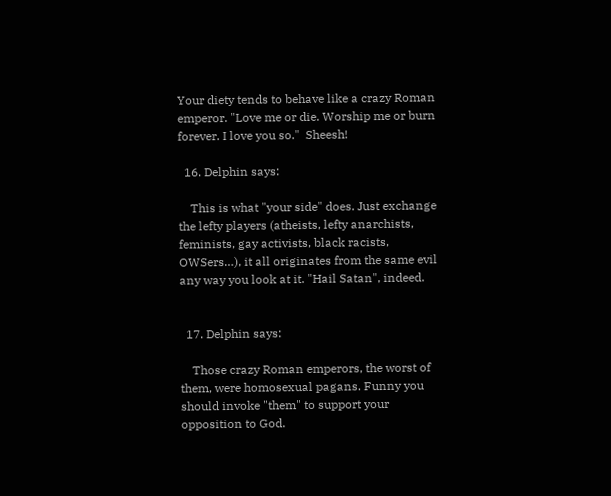Your diety tends to behave like a crazy Roman emperor. "Love me or die. Worship me or burn forever. I love you so."  Sheesh!

  16. Delphin says:

    This is what "your side" does. Just exchange the lefty players (atheists, lefty anarchists, feminists, gay activists, black racists, OWSers…), it all originates from the same evil any way you look at it. "Hail Satan", indeed.


  17. Delphin says:

    Those crazy Roman emperors, the worst of them, were homosexual pagans. Funny you should invoke "them" to support your opposition to God.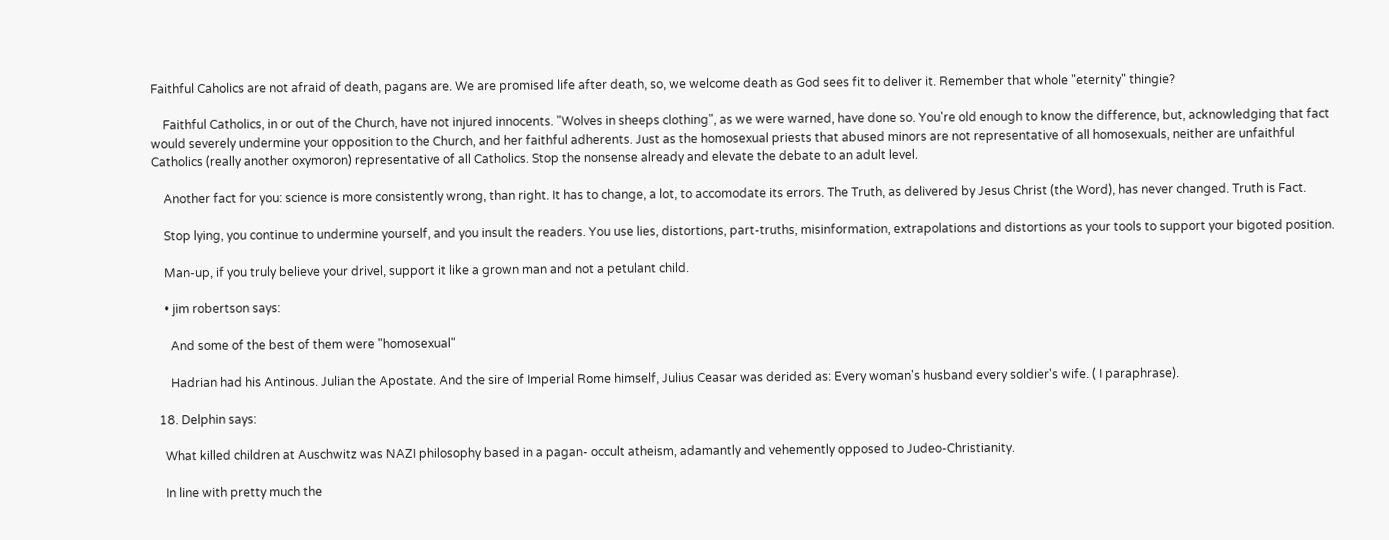Faithful Caholics are not afraid of death, pagans are. We are promised life after death, so, we welcome death as God sees fit to deliver it. Remember that whole "eternity" thingie?

    Faithful Catholics, in or out of the Church, have not injured innocents. "Wolves in sheeps clothing", as we were warned, have done so. You're old enough to know the difference, but, acknowledging that fact would severely undermine your opposition to the Church, and her faithful adherents. Just as the homosexual priests that abused minors are not representative of all homosexuals, neither are unfaithful Catholics (really another oxymoron) representative of all Catholics. Stop the nonsense already and elevate the debate to an adult level.

    Another fact for you: science is more consistently wrong, than right. It has to change, a lot, to accomodate its errors. The Truth, as delivered by Jesus Christ (the Word), has never changed. Truth is Fact.

    Stop lying, you continue to undermine yourself, and you insult the readers. You use lies, distortions, part-truths, misinformation, extrapolations and distortions as your tools to support your bigoted position.

    Man-up, if you truly believe your drivel, support it like a grown man and not a petulant child.

    • jim robertson says:

      And some of the best of them were "homosexual"

      Hadrian had his Antinous. Julian the Apostate. And the sire of Imperial Rome himself, Julius Ceasar was derided as: Every woman's husband every soldier's wife. ( I paraphrase).

  18. Delphin says:

    What killed children at Auschwitz was NAZI philosophy based in a pagan- occult atheism, adamantly and vehemently opposed to Judeo-Christianity.

    In line with pretty much the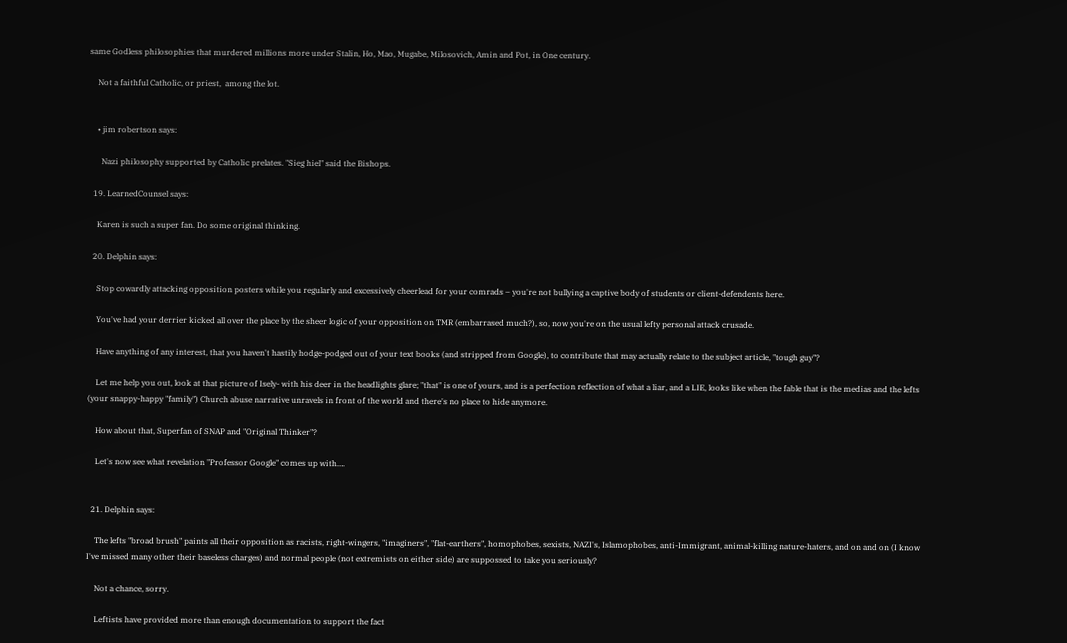same Godless philosophies that murdered millions more under Stalin, Ho, Mao, Mugabe, Milosovich, Amin and Pot, in One century.

    Not a faithful Catholic, or priest,  among the lot.


    • jim robertson says:

      Nazi philosophy supported by Catholic prelates. "Sieg hiel" said the Bishops.

  19. LearnedCounsel says:

    Karen is such a super fan. Do some original thinking.

  20. Delphin says:

    Stop cowardly attacking opposition posters while you regularly and excessively cheerlead for your comrads – you're not bullying a captive body of students or client-defendents here.

    You've had your derrier kicked all over the place by the sheer logic of your opposition on TMR (embarrased much?), so, now you're on the usual lefty personal attack crusade.

    Have anything of any interest, that you haven't hastily hodge-podged out of your text books (and stripped from Google), to contribute that may actually relate to the subject article, "tough guy"?

    Let me help you out, look at that picture of Isely- with his deer in the headlights glare; "that" is one of yours, and is a perfection reflection of what a liar, and a LIE, looks like when the fable that is the medias and the lefts (your snappy-happy "family") Church abuse narrative unravels in front of the world and there's no place to hide anymore.

    How about that, Superfan of SNAP and "Original Thinker"?

    Let's now see what revelation "Professor Google" comes up with….


  21. Delphin says:

    The lefts "broad brush" paints all their opposition as racists, right-wingers, "imaginers", "flat-earthers", homophobes, sexists, NAZI's, Islamophobes, anti-Immigrant, animal-killing nature-haters, and on and on (I know I've missed many other their baseless charges) and normal people (not extremists on either side) are suppossed to take you seriously?

    Not a chance, sorry.

    Leftists have provided more than enough documentation to support the fact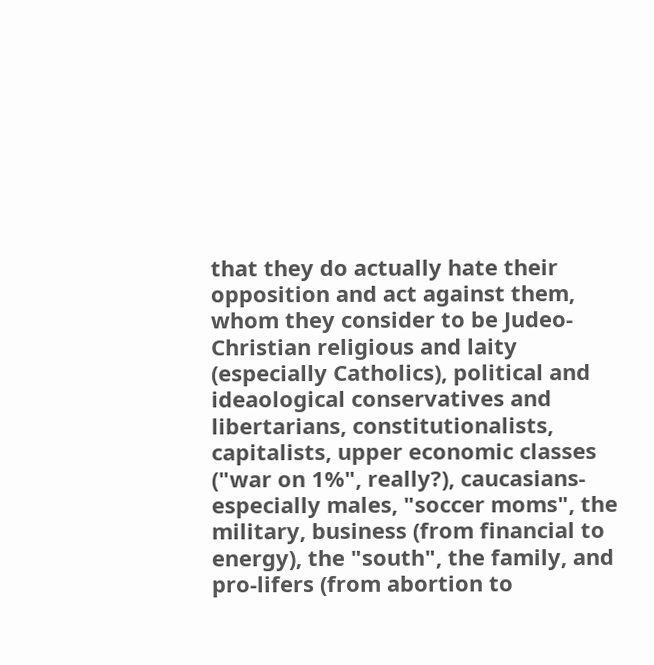that they do actually hate their opposition and act against them, whom they consider to be Judeo-Christian religious and laity (especially Catholics), political and ideaological conservatives and libertarians, constitutionalists, capitalists, upper economic classes ("war on 1%", really?), caucasians- especially males, "soccer moms", the military, business (from financial to energy), the "south", the family, and pro-lifers (from abortion to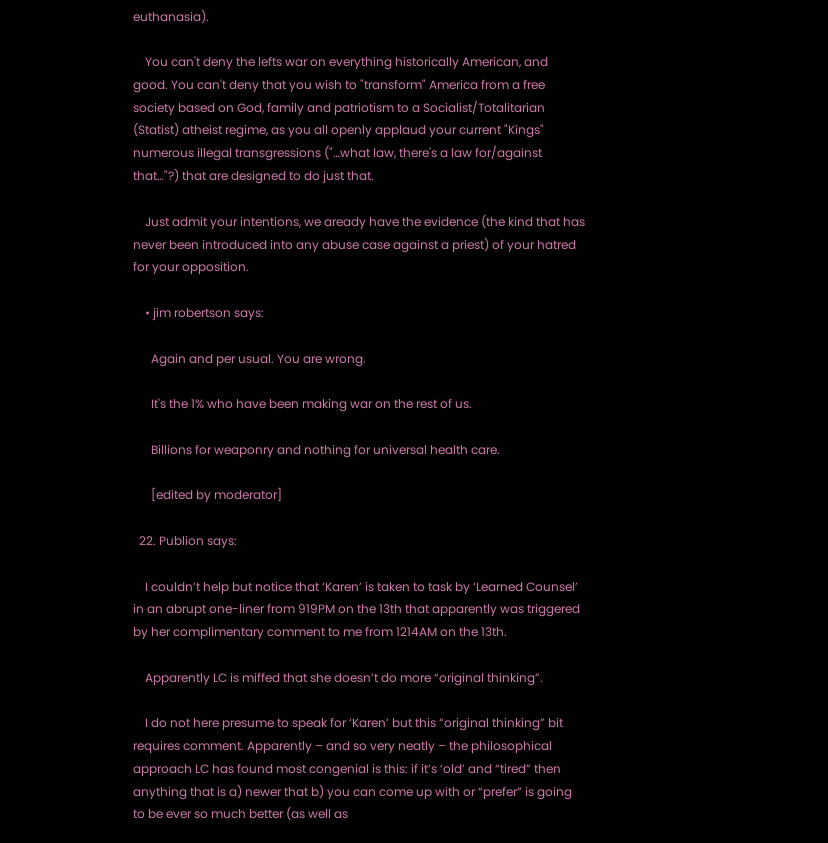euthanasia).

    You can't deny the lefts war on everything historically American, and good. You can't deny that you wish to "transform" America from a free society based on God, family and patriotism to a Socialist/Totalitarian (Statist) atheist regime, as you all openly applaud your current "Kings"  numerous illegal transgressions ("…what law, there's a law for/against that…"?) that are designed to do just that.

    Just admit your intentions, we aready have the evidence (the kind that has never been introduced into any abuse case against a priest) of your hatred for your opposition.

    • jim robertson says:

      Again and per usual. You are wrong.

      It's the 1% who have been making war on the rest of us.

      Billions for weaponry and nothing for universal health care.

      [edited by moderator]

  22. Publion says:

    I couldn’t help but notice that ‘Karen’ is taken to task by ‘Learned Counsel’ in an abrupt one-liner from 919PM on the 13th that apparently was triggered by her complimentary comment to me from 1214AM on the 13th.

    Apparently LC is miffed that she doesn’t do more “original thinking”.

    I do not here presume to speak for ‘Karen’ but this “original thinking” bit requires comment. Apparently – and so very neatly – the philosophical approach LC has found most congenial is this: if it’s ‘old’ and “tired” then anything that is a) newer that b) you can come up with or “prefer” is going to be ever so much better (as well as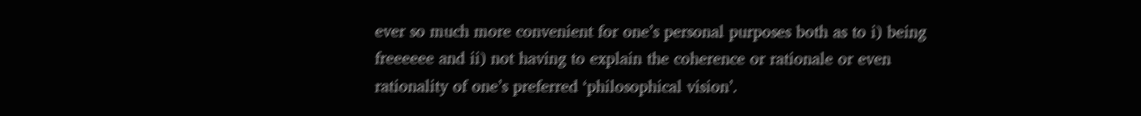ever so much more convenient for one’s personal purposes both as to i) being freeeeee and ii) not having to explain the coherence or rationale or even rationality of one’s preferred ‘philosophical vision’.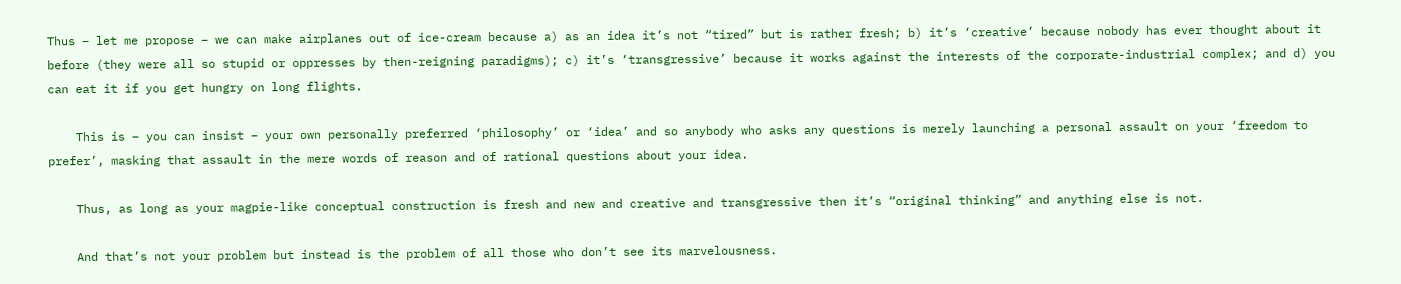Thus – let me propose – we can make airplanes out of ice-cream because a) as an idea it’s not “tired” but is rather fresh; b) it’s ‘creative’ because nobody has ever thought about it before (they were all so stupid or oppresses by then-reigning paradigms); c) it’s ‘transgressive’ because it works against the interests of the corporate-industrial complex; and d) you can eat it if you get hungry on long flights.

    This is – you can insist – your own personally preferred ‘philosophy’ or ‘idea’ and so anybody who asks any questions is merely launching a personal assault on your ‘freedom to prefer’, masking that assault in the mere words of reason and of rational questions about your idea.

    Thus, as long as your magpie-like conceptual construction is fresh and new and creative and transgressive then it’s “original thinking” and anything else is not.

    And that’s not your problem but instead is the problem of all those who don’t see its marvelousness.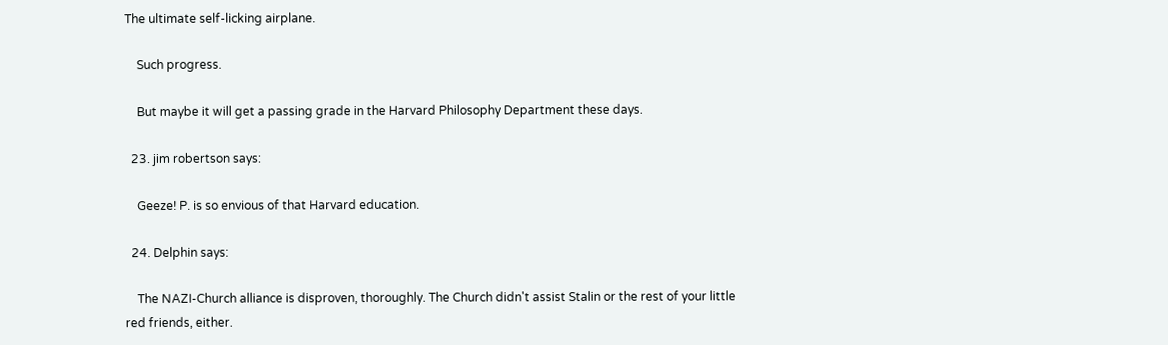The ultimate self-licking airplane.

    Such progress.

    But maybe it will get a passing grade in the Harvard Philosophy Department these days.

  23. jim robertson says:

    Geeze! P. is so envious of that Harvard education.

  24. Delphin says:

    The NAZI-Church alliance is disproven, thoroughly. The Church didn't assist Stalin or the rest of your little red friends, either.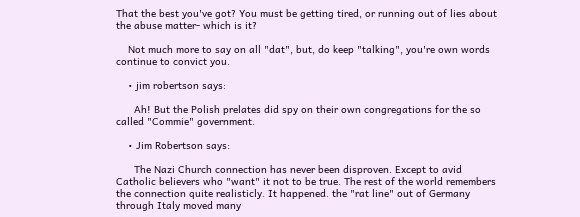That the best you've got? You must be getting tired, or running out of lies about the abuse matter- which is it?

    Not much more to say on all "dat", but, do keep "talking", you're own words continue to convict you.

    • jim robertson says:

      Ah! But the Polish prelates did spy on their own congregations for the so called "Commie" government.

    • Jim Robertson says:

      The Nazi Church connection has never been disproven. Except to avid Catholic believers who "want" it not to be true. The rest of the world remembers the connection quite realisticly. It happened. the "rat line" out of Germany through Italy moved many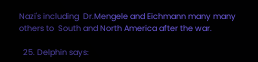Nazi's including  Dr.Mengele and Eichmann many many others to  South and North America after the war.

  25. Delphin says: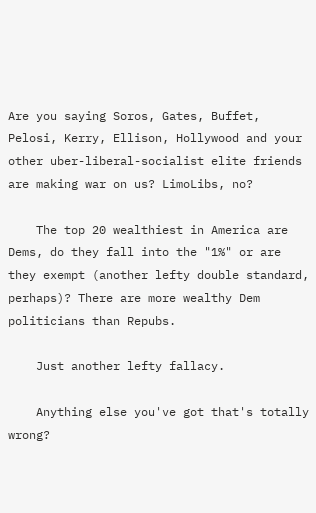Are you saying Soros, Gates, Buffet, Pelosi, Kerry, Ellison, Hollywood and your other uber-liberal-socialist elite friends are making war on us? LimoLibs, no?

    The top 20 wealthiest in America are Dems, do they fall into the "1%" or are they exempt (another lefty double standard, perhaps)? There are more wealthy Dem politicians than Repubs.

    Just another lefty fallacy.

    Anything else you've got that's totally wrong?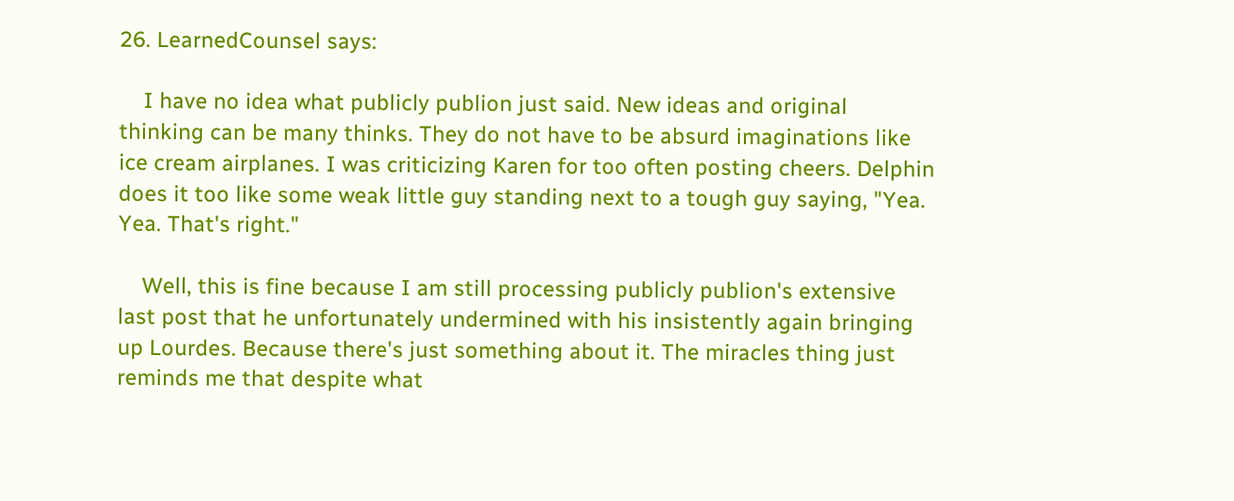26. LearnedCounsel says:

    I have no idea what publicly publion just said. New ideas and original thinking can be many thinks. They do not have to be absurd imaginations like ice cream airplanes. I was criticizing Karen for too often posting cheers. Delphin does it too like some weak little guy standing next to a tough guy saying, "Yea. Yea. That's right."

    Well, this is fine because I am still processing publicly publion's extensive last post that he unfortunately undermined with his insistently again bringing up Lourdes. Because there's just something about it. The miracles thing just reminds me that despite what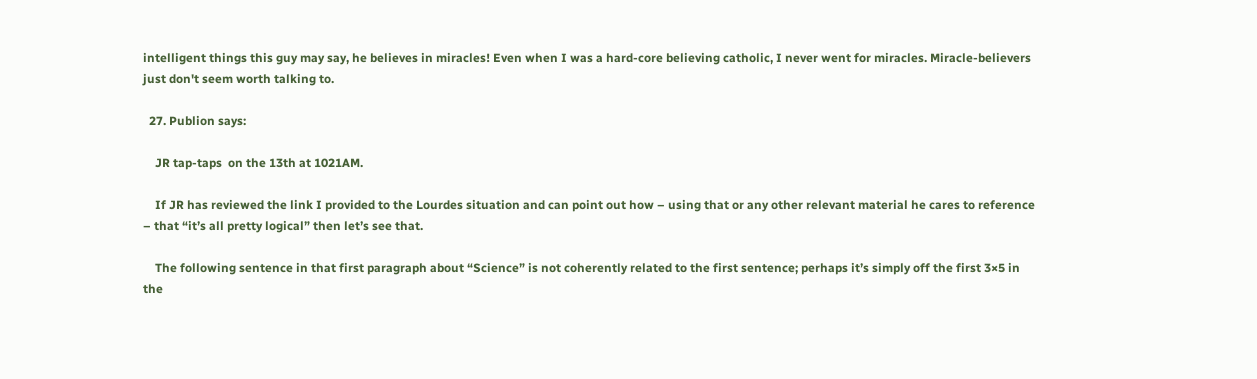intelligent things this guy may say, he believes in miracles! Even when I was a hard-core believing catholic, I never went for miracles. Miracle-believers just don't seem worth talking to.

  27. Publion says:

    JR tap-taps  on the 13th at 1021AM.

    If JR has reviewed the link I provided to the Lourdes situation and can point out how – using that or any other relevant material he cares to reference – that “it’s all pretty logical” then let’s see that.

    The following sentence in that first paragraph about “Science” is not coherently related to the first sentence; perhaps it’s simply off the first 3×5 in the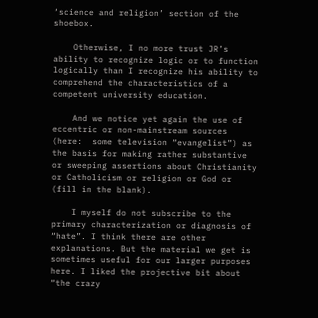‘science and religion’ section of the shoebox.

    Otherwise, I no more trust JR’s ability to recognize logic or to function logically than I recognize his ability to comprehend the characteristics of a competent university education.

    And we notice yet again the use of eccentric or non-mainstream sources (here:  some television “evangelist”) as the basis for making rather substantive or sweeping assertions about Christianity or Catholicism or religion or God or (fill in the blank).

    I myself do not subscribe to the primary characterization or diagnosis of “hate”. I think there are other explanations. But the material we get is sometimes useful for our larger purposes here. I liked the projective bit about “the crazy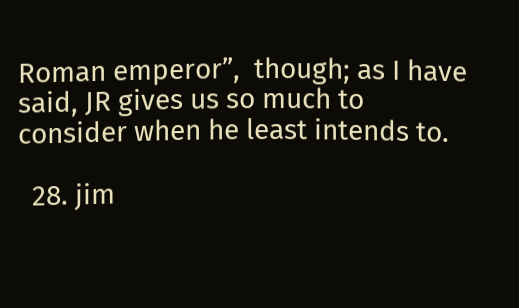Roman emperor”,  though; as I have said, JR gives us so much to consider when he least intends to.

  28. jim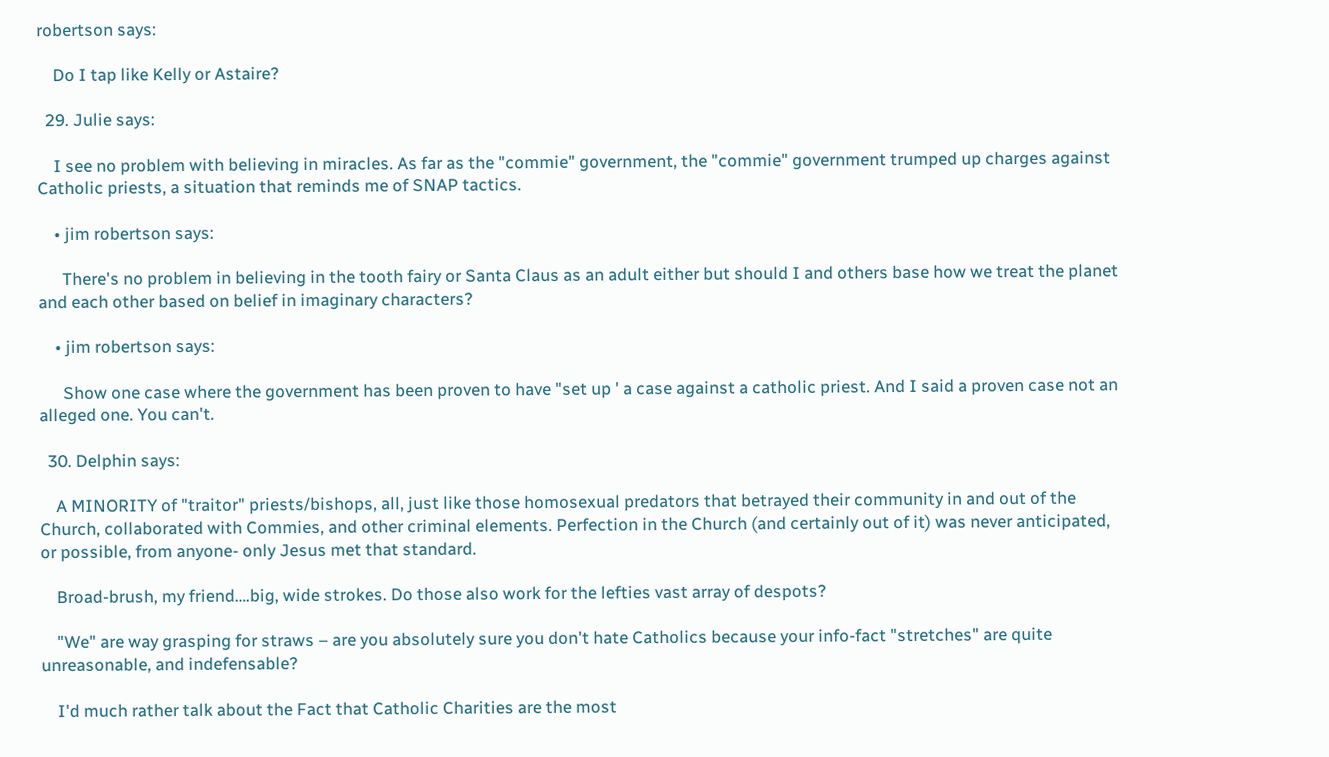robertson says:

    Do I tap like Kelly or Astaire?

  29. Julie says:

    I see no problem with believing in miracles. As far as the "commie" government, the "commie" government trumped up charges against Catholic priests, a situation that reminds me of SNAP tactics.

    • jim robertson says:

      There's no problem in believing in the tooth fairy or Santa Claus as an adult either but should I and others base how we treat the planet and each other based on belief in imaginary characters?

    • jim robertson says:

      Show one case where the government has been proven to have "set up ' a case against a catholic priest. And I said a proven case not an alleged one. You can't.

  30. Delphin says:

    A MINORITY of "traitor" priests/bishops, all, just like those homosexual predators that betrayed their community in and out of the Church, collaborated with Commies, and other criminal elements. Perfection in the Church (and certainly out of it) was never anticipated, or possible, from anyone- only Jesus met that standard.

    Broad-brush, my friend….big, wide strokes. Do those also work for the lefties vast array of despots?

    "We" are way grasping for straws – are you absolutely sure you don't hate Catholics because your info-fact "stretches" are quite unreasonable, and indefensable?

    I'd much rather talk about the Fact that Catholic Charities are the most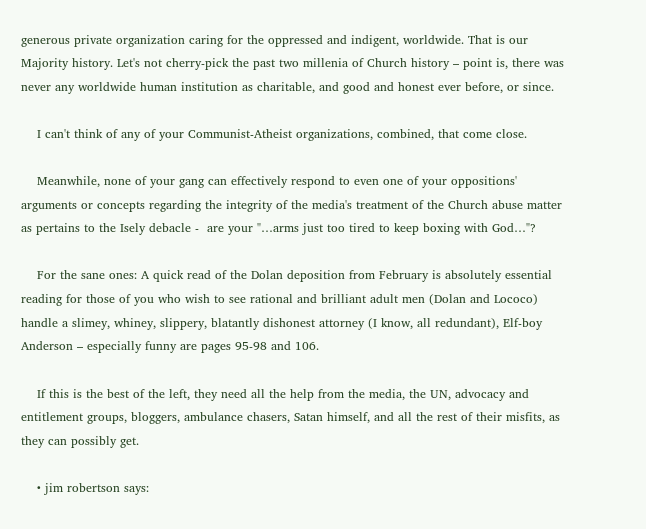generous private organization caring for the oppressed and indigent, worldwide. That is our Majority history. Let's not cherry-pick the past two millenia of Church history – point is, there was never any worldwide human institution as charitable, and good and honest ever before, or since.

    I can't think of any of your Communist-Atheist organizations, combined, that come close.

    Meanwhile, none of your gang can effectively respond to even one of your oppositions' arguments or concepts regarding the integrity of the media's treatment of the Church abuse matter as pertains to the Isely debacle -  are your "…arms just too tired to keep boxing with God…"?

    For the sane ones: A quick read of the Dolan deposition from February is absolutely essential reading for those of you who wish to see rational and brilliant adult men (Dolan and Lococo) handle a slimey, whiney, slippery, blatantly dishonest attorney (I know, all redundant), Elf-boy Anderson – especially funny are pages 95-98 and 106.

    If this is the best of the left, they need all the help from the media, the UN, advocacy and entitlement groups, bloggers, ambulance chasers, Satan himself, and all the rest of their misfits, as they can possibly get.

    • jim robertson says: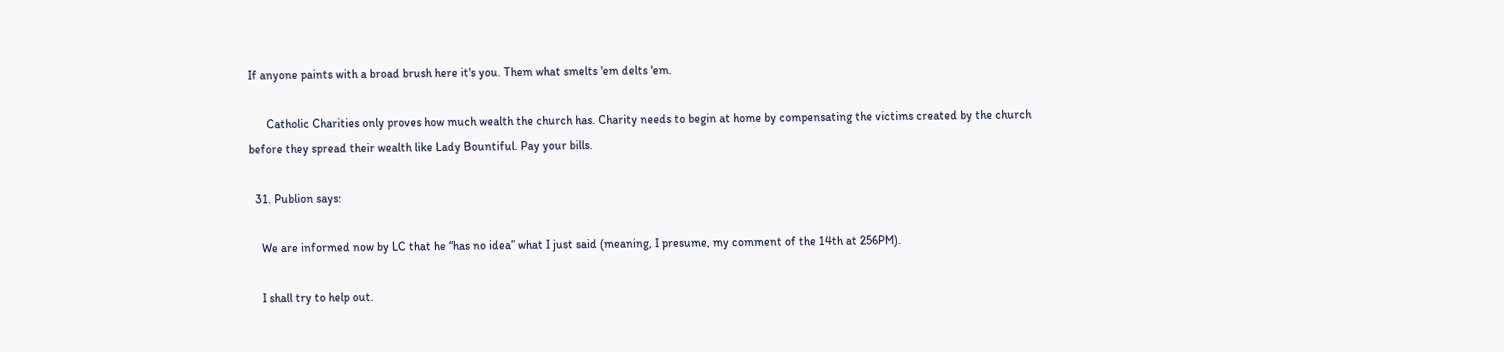If anyone paints with a broad brush here it's you. Them what smelts 'em delts 'em.

      Catholic Charities only proves how much wealth the church has. Charity needs to begin at home by compensating the victims created by the church before they spread their wealth like Lady Bountiful. Pay your bills.

  31. Publion says:

    We are informed now by LC that he “has no idea” what I just said (meaning, I presume, my comment of the 14th at 256PM).

    I shall try to help out.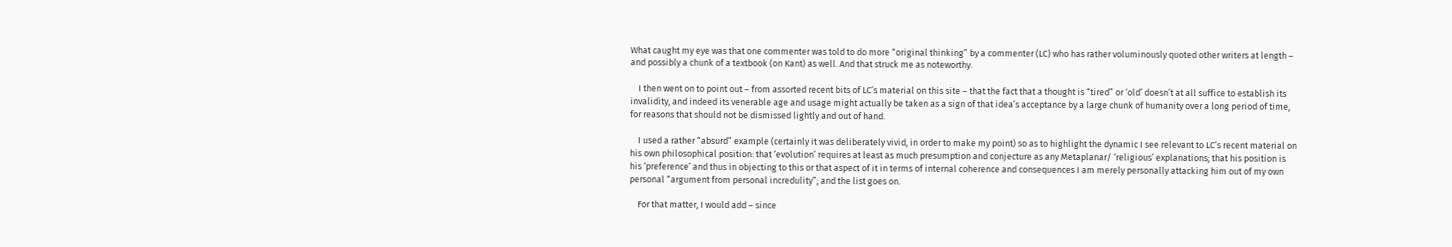What caught my eye was that one commenter was told to do more “original thinking” by a commenter (LC) who has rather voluminously quoted other writers at length – and possibly a chunk of a textbook (on Kant) as well. And that struck me as noteworthy.

    I then went on to point out – from assorted recent bits of LC’s material on this site – that the fact that a thought is “tired” or ‘old’ doesn’t at all suffice to establish its invalidity, and indeed its venerable age and usage might actually be taken as a sign of that idea’s acceptance by a large chunk of humanity over a long period of time, for reasons that should not be dismissed lightly and out of hand.

    I used a rather “absurd” example (certainly it was deliberately vivid, in order to make my point) so as to highlight the dynamic I see relevant to LC’s recent material on his own philosophical position: that ‘evolution’ requires at least as much presumption and conjecture as any Metaplanar/ ‘religious’ explanations; that his position is his ‘preference’ and thus in objecting to this or that aspect of it in terms of internal coherence and consequences I am merely personally attacking him out of my own personal “argument from personal incredulity”; and the list goes on.

    For that matter, I would add – since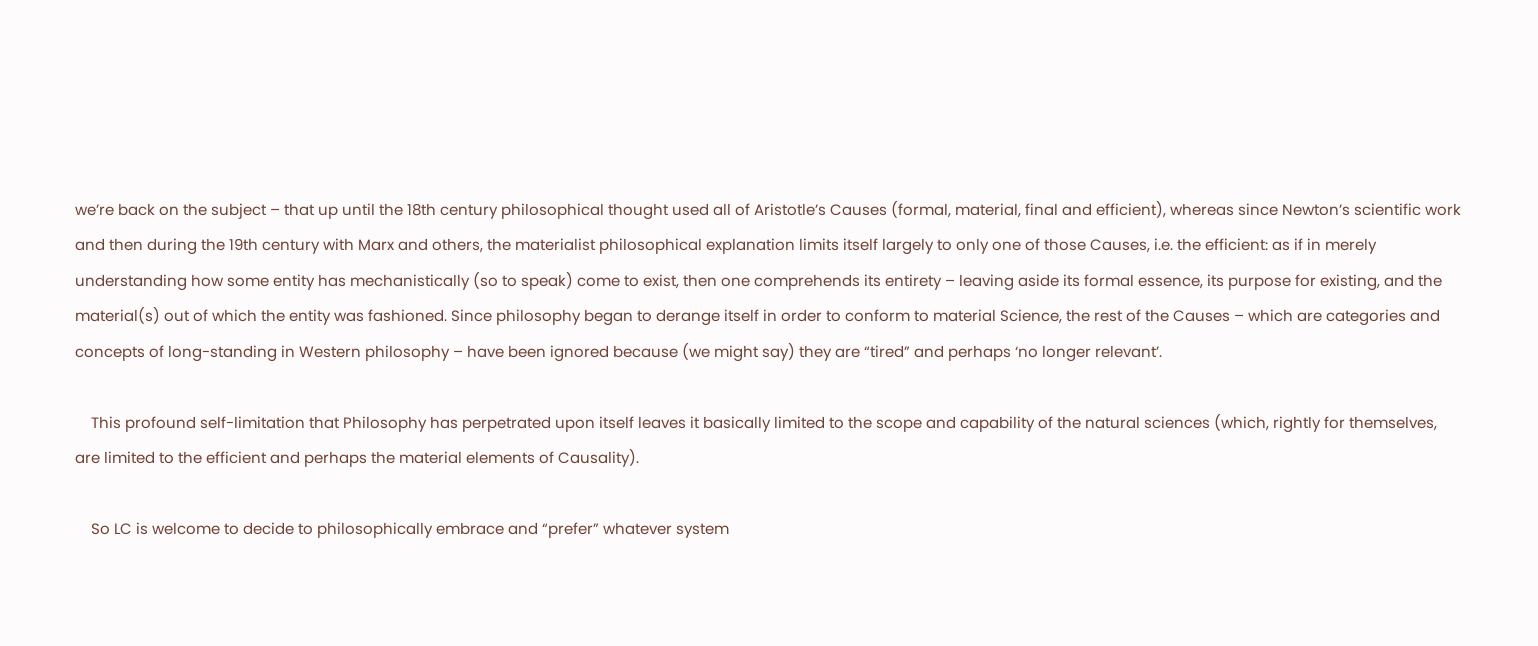we’re back on the subject – that up until the 18th century philosophical thought used all of Aristotle’s Causes (formal, material, final and efficient), whereas since Newton’s scientific work and then during the 19th century with Marx and others, the materialist philosophical explanation limits itself largely to only one of those Causes, i.e. the efficient: as if in merely understanding how some entity has mechanistically (so to speak) come to exist, then one comprehends its entirety – leaving aside its formal essence, its purpose for existing, and the material(s) out of which the entity was fashioned. Since philosophy began to derange itself in order to conform to material Science, the rest of the Causes – which are categories and concepts of long-standing in Western philosophy – have been ignored because (we might say) they are “tired” and perhaps ‘no longer relevant’.

    This profound self-limitation that Philosophy has perpetrated upon itself leaves it basically limited to the scope and capability of the natural sciences (which, rightly for themselves, are limited to the efficient and perhaps the material elements of Causality).

    So LC is welcome to decide to philosophically embrace and “prefer” whatever system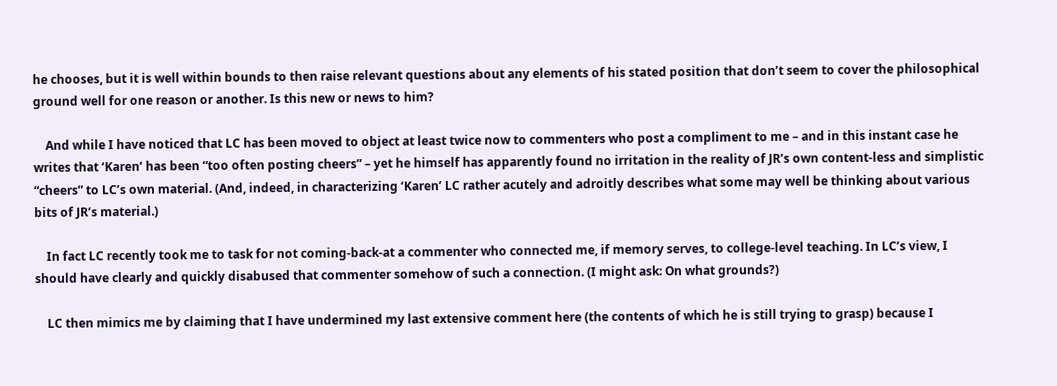he chooses, but it is well within bounds to then raise relevant questions about any elements of his stated position that don’t seem to cover the philosophical ground well for one reason or another. Is this new or news to him?

    And while I have noticed that LC has been moved to object at least twice now to commenters who post a compliment to me – and in this instant case he writes that ‘Karen’ has been “too often posting cheers” – yet he himself has apparently found no irritation in the reality of JR’s own content-less and simplistic “cheers” to LC’s own material. (And, indeed, in characterizing ‘Karen’ LC rather acutely and adroitly describes what some may well be thinking about various bits of JR’s material.)

    In fact LC recently took me to task for not coming-back-at a commenter who connected me, if memory serves, to college-level teaching. In LC’s view, I should have clearly and quickly disabused that commenter somehow of such a connection. (I might ask: On what grounds?)

    LC then mimics me by claiming that I have undermined my last extensive comment here (the contents of which he is still trying to grasp) because I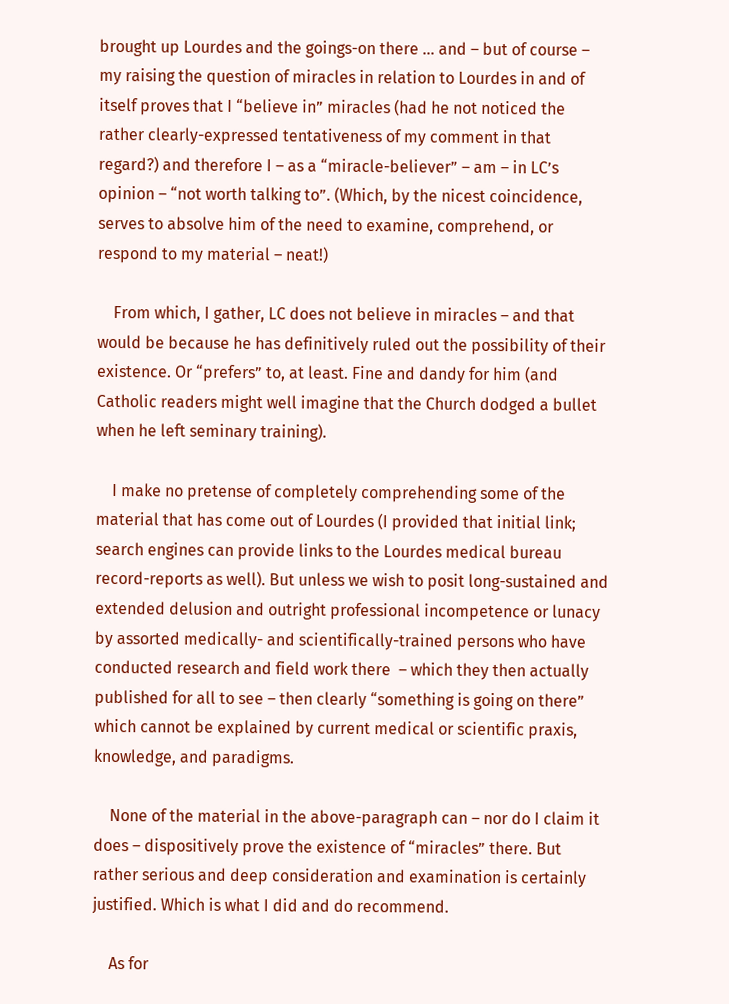brought up Lourdes and the goings-on there … and – but of course – my raising the question of miracles in relation to Lourdes in and of itself proves that I “believe in” miracles (had he not noticed the rather clearly-expressed tentativeness of my comment in that regard?) and therefore I – as a “miracle-believer” – am – in LC’s opinion – “not worth talking to”. (Which, by the nicest coincidence, serves to absolve him of the need to examine, comprehend, or respond to my material – neat!)

    From which, I gather, LC does not believe in miracles – and that would be because he has definitively ruled out the possibility of their existence. Or “prefers” to, at least. Fine and dandy for him (and Catholic readers might well imagine that the Church dodged a bullet when he left seminary training).

    I make no pretense of completely comprehending some of the material that has come out of Lourdes (I provided that initial link; search engines can provide links to the Lourdes medical bureau record-reports as well). But unless we wish to posit long-sustained and extended delusion and outright professional incompetence or lunacy by assorted medically- and scientifically-trained persons who have conducted research and field work there  – which they then actually published for all to see – then clearly “something is going on there” which cannot be explained by current medical or scientific praxis, knowledge, and paradigms.

    None of the material in the above-paragraph can – nor do I claim it does – dispositively prove the existence of “miracles” there. But rather serious and deep consideration and examination is certainly justified. Which is what I did and do recommend.

    As for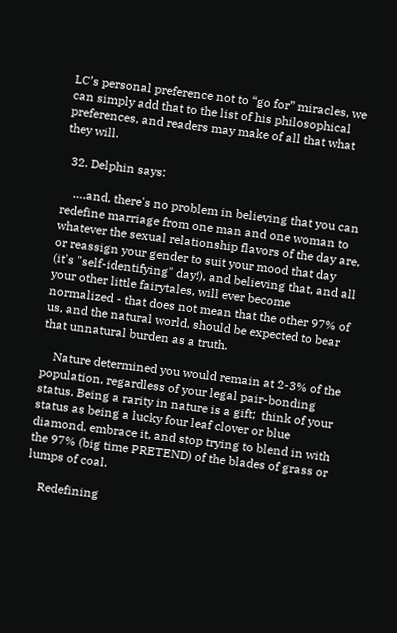LC’s personal preference not to “go for” miracles, we can simply add that to the list of his philosophical preferences, and readers may make of all that what they will.

  32. Delphin says:

    ….and, there's no problem in believing that you can redefine marriage from one man and one woman to whatever the sexual relationship flavors of the day are, or reassign your gender to suit your mood that day (it's "self-identifying" day!), and believing that, and all your other little fairytales, will ever become normalized - that does not mean that the other 97% of us, and the natural world, should be expected to bear that unnatural burden as a truth.

    Nature determined you would remain at 2-3% of the population, regardless of your legal pair-bonding status. Being a rarity in nature is a gift;  think of your status as being a lucky four leaf clover or blue diamond, embrace it, and stop trying to blend in with the 97% (big time PRETEND) of the blades of grass or lumps of coal.

    Redefining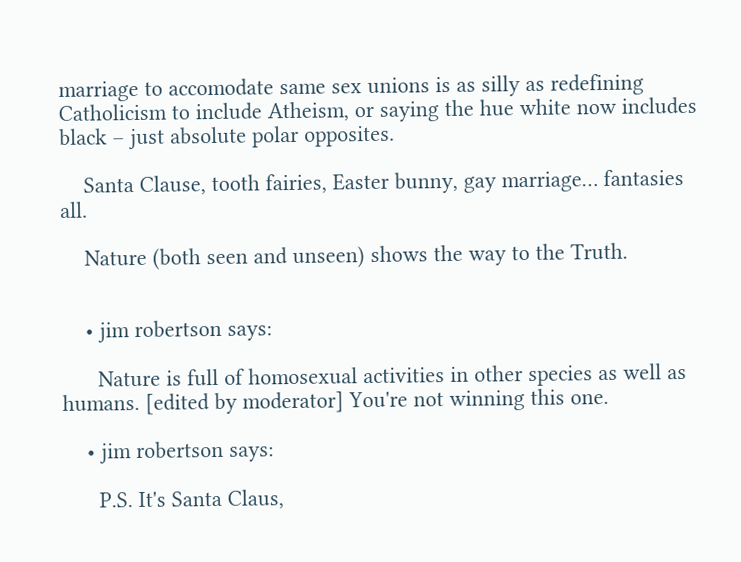marriage to accomodate same sex unions is as silly as redefining Catholicism to include Atheism, or saying the hue white now includes black – just absolute polar opposites.

    Santa Clause, tooth fairies, Easter bunny, gay marriage… fantasies all.

    Nature (both seen and unseen) shows the way to the Truth.


    • jim robertson says:

      Nature is full of homosexual activities in other species as well as humans. [edited by moderator] You're not winning this one.

    • jim robertson says:

      P.S. It's Santa Claus,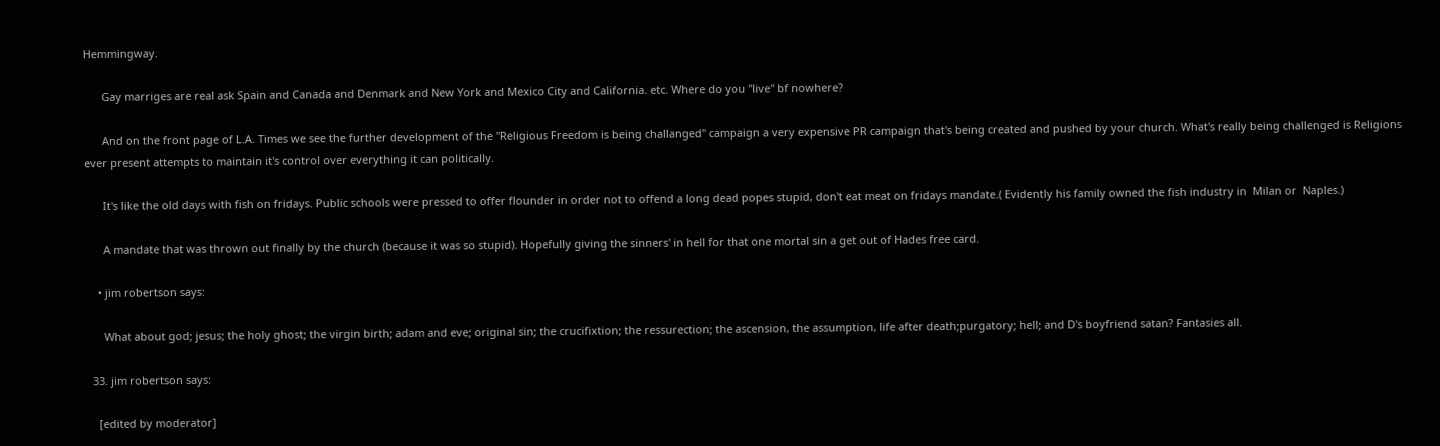Hemmingway.

      Gay marriges are real ask Spain and Canada and Denmark and New York and Mexico City and California. etc. Where do you "live" bf nowhere?

      And on the front page of L.A. Times we see the further development of the "Religious Freedom is being challanged" campaign a very expensive PR campaign that's being created and pushed by your church. What's really being challenged is Religions ever present attempts to maintain it's control over everything it can politically.

      It's like the old days with fish on fridays. Public schools were pressed to offer flounder in order not to offend a long dead popes stupid, don't eat meat on fridays mandate.( Evidently his family owned the fish industry in  Milan or  Naples.)

      A mandate that was thrown out finally by the church (because it was so stupid). Hopefully giving the sinners' in hell for that one mortal sin a get out of Hades free card.

    • jim robertson says:

      What about god; jesus; the holy ghost; the virgin birth; adam and eve; original sin; the crucifixtion; the ressurection; the ascension, the assumption, life after death;purgatory; hell; and D's boyfriend satan? Fantasies all.

  33. jim robertson says:

    [edited by moderator]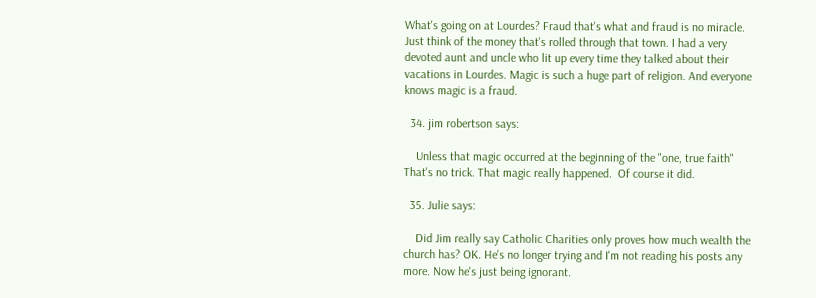What's going on at Lourdes? Fraud that's what and fraud is no miracle. Just think of the money that's rolled through that town. I had a very devoted aunt and uncle who lit up every time they talked about their vacations in Lourdes. Magic is such a huge part of religion. And everyone knows magic is a fraud.

  34. jim robertson says:

    Unless that magic occurred at the beginning of the "one, true faith" That's no trick. That magic really happened.  Of course it did.

  35. Julie says:

    Did Jim really say Catholic Charities only proves how much wealth the church has? OK. He's no longer trying and I'm not reading his posts any more. Now he's just being ignorant.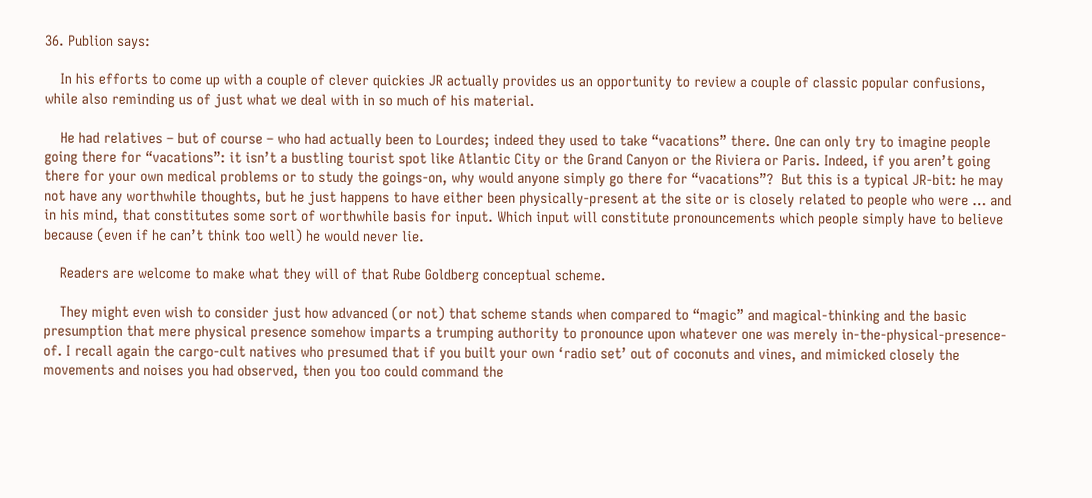36. Publion says:

    In his efforts to come up with a couple of clever quickies JR actually provides us an opportunity to review a couple of classic popular confusions, while also reminding us of just what we deal with in so much of his material.

    He had relatives – but of course – who had actually been to Lourdes; indeed they used to take “vacations” there. One can only try to imagine people going there for “vacations”: it isn’t a bustling tourist spot like Atlantic City or the Grand Canyon or the Riviera or Paris. Indeed, if you aren’t going there for your own medical problems or to study the goings-on, why would anyone simply go there for “vacations”?  But this is a typical JR-bit: he may not have any worthwhile thoughts, but he just happens to have either been physically-present at the site or is closely related to people who were … and in his mind, that constitutes some sort of worthwhile basis for input. Which input will constitute pronouncements which people simply have to believe because (even if he can’t think too well) he would never lie.

    Readers are welcome to make what they will of that Rube Goldberg conceptual scheme.

    They might even wish to consider just how advanced (or not) that scheme stands when compared to “magic” and magical-thinking and the basic presumption that mere physical presence somehow imparts a trumping authority to pronounce upon whatever one was merely in-the-physical-presence-of. I recall again the cargo-cult natives who presumed that if you built your own ‘radio set’ out of coconuts and vines, and mimicked closely the movements and noises you had observed, then you too could command the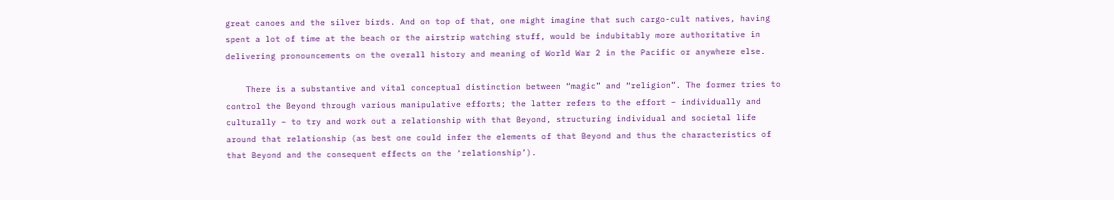great canoes and the silver birds. And on top of that, one might imagine that such cargo-cult natives, having spent a lot of time at the beach or the airstrip watching stuff, would be indubitably more authoritative in delivering pronouncements on the overall history and meaning of World War 2 in the Pacific or anywhere else.

    There is a substantive and vital conceptual distinction between “magic” and “religion”. The former tries to control the Beyond through various manipulative efforts; the latter refers to the effort – individually and culturally – to try and work out a relationship with that Beyond, structuring individual and societal life around that relationship (as best one could infer the elements of that Beyond and thus the characteristics of that Beyond and the consequent effects on the ‘relationship’).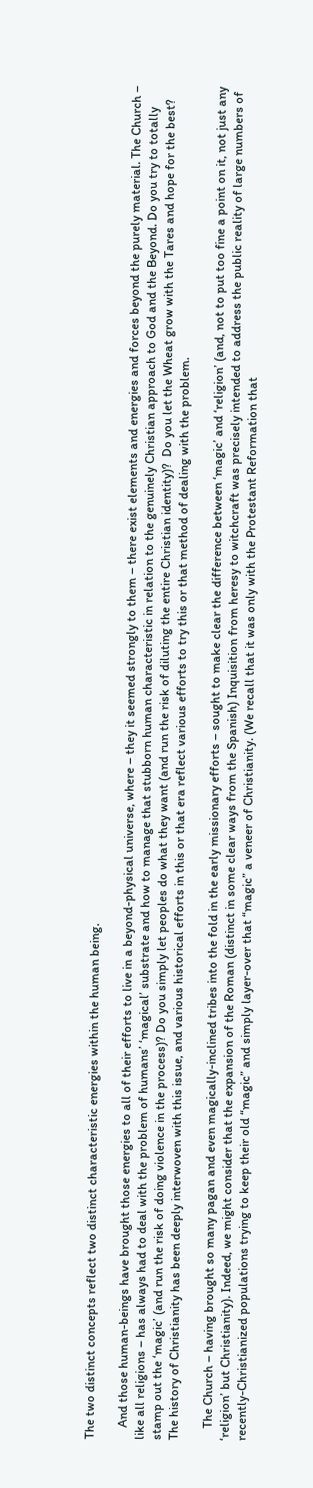The two distinct concepts reflect two distinct characteristic energies within the human being.

    And those human-beings have brought those energies to all of their efforts to live in a beyond-physical universe, where – they it seemed strongly to them – there exist elements and energies and forces beyond the purely material. The Church – like all religions – has always had to deal with the problem of humans’ ‘magical’ substrate and how to manage that stubborn human characteristic in relation to the genuinely Christian approach to God and the Beyond. Do you try to totally stamp out the ‘magic’ (and run the risk of doing violence in the process)? Do you simply let peoples do what they want (and run the risk of diluting the entire Christian identity)?  Do you let the Wheat grow with the Tares and hope for the best? The history of Christianity has been deeply interwoven with this issue, and various historical efforts in this or that era reflect various efforts to try this or that method of dealing with the problem.

    The Church – having brought so many pagan and even magically-inclined tribes into the fold in the early missionary efforts – sought to make clear the difference between ‘magic’ and ‘religion’ (and, not to put too fine a point on it, not just any ‘religion’ but Christianity). Indeed, we might consider that the expansion of the Roman (distinct in some clear ways from the Spanish) Inquisition from heresy to witchcraft was precisely intended to address the public reality of large numbers of recently-Christianized populations trying to keep their old “magic” and simply layer-over that “magic” a veneer of Christianity. (We recall that it was only with the Protestant Reformation that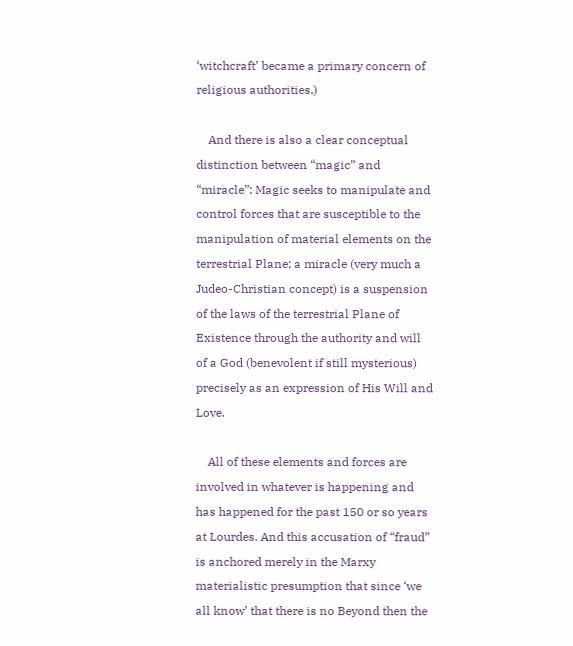‘witchcraft’ became a primary concern of religious authorities.)

    And there is also a clear conceptual distinction between “magic” and “miracle”: Magic seeks to manipulate and control forces that are susceptible to the manipulation of material elements on the terrestrial Plane; a miracle (very much a Judeo-Christian concept) is a suspension of the laws of the terrestrial Plane of Existence through the authority and will of a God (benevolent if still mysterious) precisely as an expression of His Will and Love.

    All of these elements and forces are involved in whatever is happening and has happened for the past 150 or so years at Lourdes. And this accusation of “fraud” is anchored merely in the Marxy materialistic presumption that since ‘we all know’ that there is no Beyond then the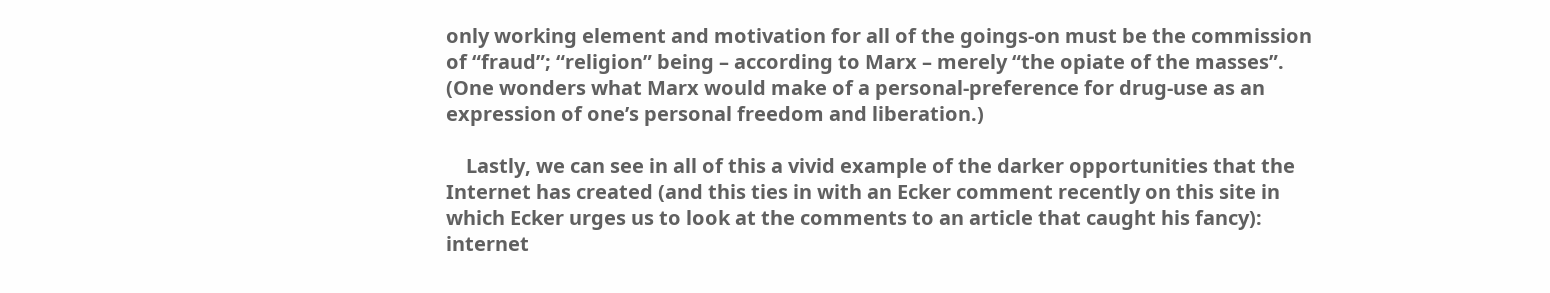only working element and motivation for all of the goings-on must be the commission of “fraud”; “religion” being – according to Marx – merely “the opiate of the masses”. (One wonders what Marx would make of a personal-preference for drug-use as an expression of one’s personal freedom and liberation.)

    Lastly, we can see in all of this a vivid example of the darker opportunities that the Internet has created (and this ties in with an Ecker comment recently on this site in which Ecker urges us to look at the comments to an article that caught his fancy): internet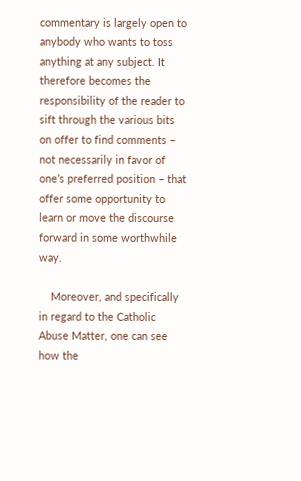commentary is largely open to anybody who wants to toss anything at any subject. It therefore becomes the responsibility of the reader to sift through the various bits on offer to find comments – not necessarily in favor of one’s preferred position – that offer some opportunity to learn or move the discourse forward in some worthwhile way.

    Moreover, and specifically in regard to the Catholic Abuse Matter, one can see how the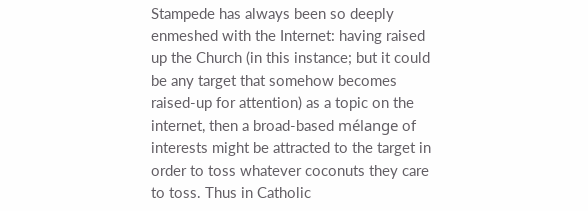Stampede has always been so deeply enmeshed with the Internet: having raised up the Church (in this instance; but it could be any target that somehow becomes raised-up for attention) as a topic on the internet, then a broad-based mélange of interests might be attracted to the target in order to toss whatever coconuts they care to toss. Thus in Catholic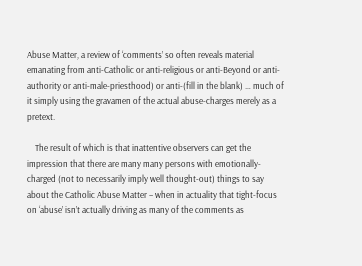Abuse Matter, a review of ‘comments’ so often reveals material emanating from anti-Catholic or anti-religious or anti-Beyond or anti-authority or anti-male-priesthood) or anti-(fill in the blank) … much of it simply using the gravamen of the actual abuse-charges merely as a pretext.

    The result of which is that inattentive observers can get the impression that there are many many persons with emotionally-charged (not to necessarily imply well thought-out) things to say about the Catholic Abuse Matter – when in actuality that tight-focus on ‘abuse’ isn’t actually driving as many of the comments as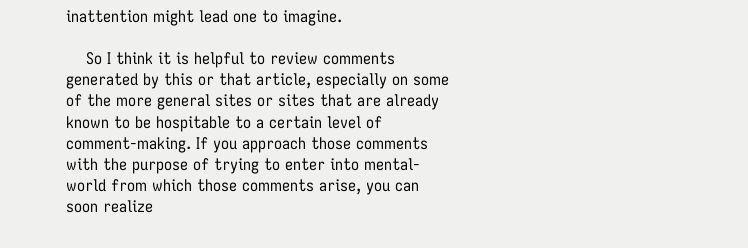inattention might lead one to imagine.

    So I think it is helpful to review comments generated by this or that article, especially on some of the more general sites or sites that are already known to be hospitable to a certain level of comment-making. If you approach those comments with the purpose of trying to enter into mental-world from which those comments arise, you can soon realize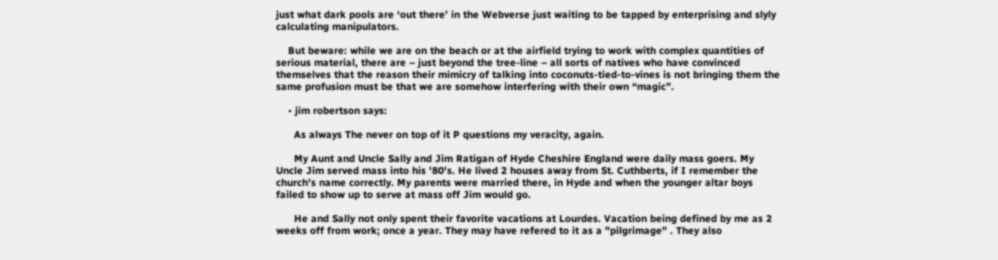just what dark pools are ‘out there’ in the Webverse just waiting to be tapped by enterprising and slyly calculating manipulators.

    But beware: while we are on the beach or at the airfield trying to work with complex quantities of serious material, there are – just beyond the tree-line – all sorts of natives who have convinced themselves that the reason their mimicry of talking into coconuts-tied-to-vines is not bringing them the same profusion must be that we are somehow interfering with their own “magic”.

    • jim robertson says:

      As always The never on top of it P questions my veracity, again.

      My Aunt and Uncle Sally and Jim Ratigan of Hyde Cheshire England were daily mass goers. My Uncle Jim served mass into his '80's. He lived 2 houses away from St. Cuthberts, if I remember the church's name correctly. My parents were married there, in Hyde and when the younger altar boys failed to show up to serve at mass off Jim would go.

      He and Sally not only spent their favorite vacations at Lourdes. Vacation being defined by me as 2 weeks off from work; once a year. They may have refered to it as a "pilgrimage" . They also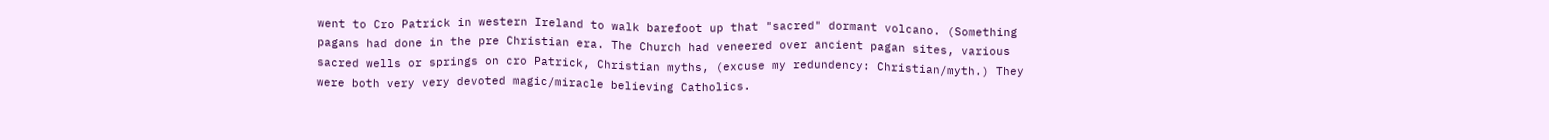went to Cro Patrick in western Ireland to walk barefoot up that "sacred" dormant volcano. (Something pagans had done in the pre Christian era. The Church had veneered over ancient pagan sites, various sacred wells or springs on cro Patrick, Christian myths, (excuse my redundency: Christian/myth.) They were both very very devoted magic/miracle believing Catholics.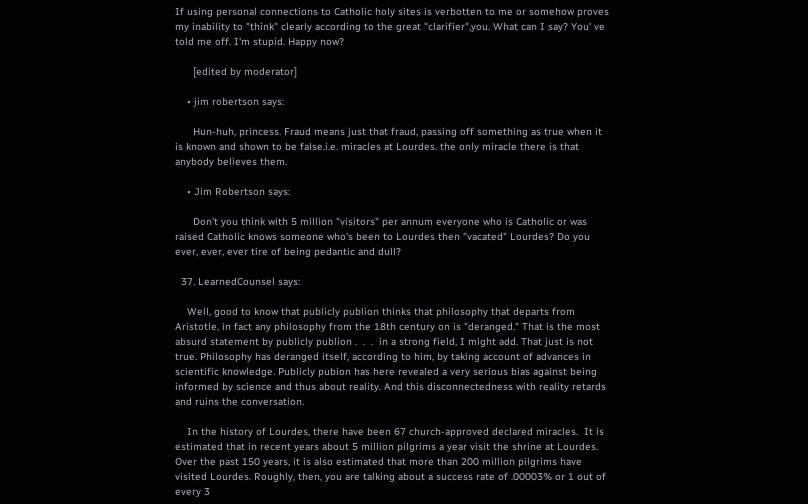If using personal connections to Catholic holy sites is verbotten to me or somehow proves my inability to "think" clearly according to the great "clarifier",you. What can I say? You' ve told me off. I'm stupid. Happy now?

      [edited by moderator]

    • jim robertson says:

      Hun-huh, princess. Fraud means just that fraud, passing off something as true when it is known and shown to be false.i.e. miracles at Lourdes. the only miracle there is that anybody believes them.

    • Jim Robertson says:

      Don't you think with 5 million "visitors" per annum everyone who is Catholic or was raised Catholic knows someone who's been to Lourdes then "vacated" Lourdes? Do you ever, ever, ever tire of being pedantic and dull?

  37. LearnedCounsel says:

    Well, good to know that publicly publion thinks that philosophy that departs from Aristotle, in fact any philosophy from the 18th century on is "deranged." That is the most absurd statement by publicly publion .  .  .  in a strong field, I might add. That just is not true. Philosophy has deranged itself, according to him, by taking account of advances in scientific knowledge. Publicly pubion has here revealed a very serious bias against being informed by science and thus about reality. And this disconnectedness with reality retards and ruins the conversation.

    In the history of Lourdes, there have been 67 church-approved declared miracles.  It is estimated that in recent years about 5 million pilgrims a year visit the shrine at Lourdes. Over the past 150 years, it is also estimated that more than 200 million pilgrims have visited Lourdes. Roughly, then, you are talking about a success rate of .00003% or 1 out of every 3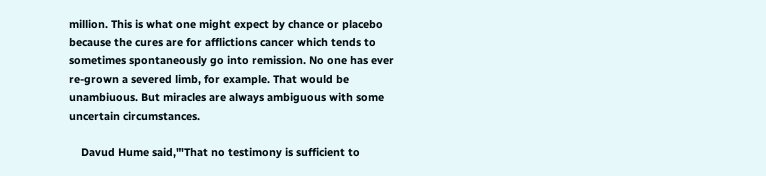million. This is what one might expect by chance or placebo because the cures are for afflictions cancer which tends to sometimes spontaneously go into remission. No one has ever re-grown a severed limb, for example. That would be unambiuous. But miracles are always ambiguous with some uncertain circumstances.

    Davud Hume said,"'That no testimony is sufficient to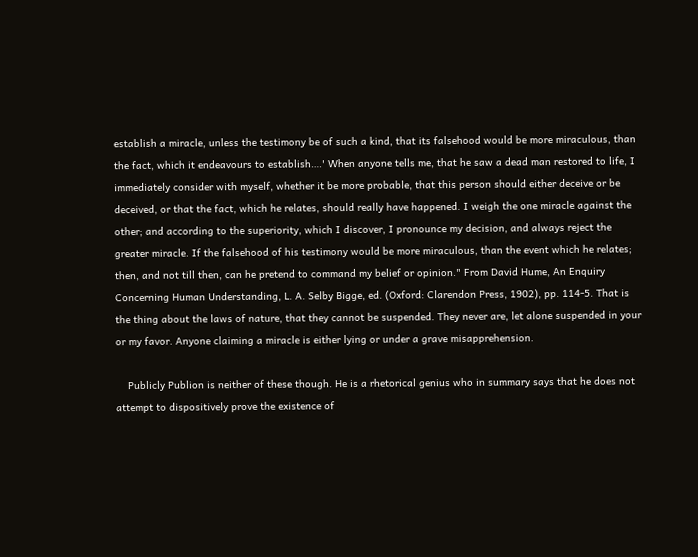establish a miracle, unless the testimony be of such a kind, that its falsehood would be more miraculous, than the fact, which it endeavours to establish….' When anyone tells me, that he saw a dead man restored to life, I immediately consider with myself, whether it be more probable, that this person should either deceive or be deceived, or that the fact, which he relates, should really have happened. I weigh the one miracle against the other; and according to the superiority, which I discover, I pronounce my decision, and always reject the greater miracle. If the falsehood of his testimony would be more miraculous, than the event which he relates; then, and not till then, can he pretend to command my belief or opinion." From David Hume, An Enquiry Concerning Human Understanding, L. A. Selby Bigge, ed. (Oxford: Clarendon Press, 1902), pp. 114-5. That is the thing about the laws of nature, that they cannot be suspended. They never are, let alone suspended in your or my favor. Anyone claiming a miracle is either lying or under a grave misapprehension.

    Publicly Publion is neither of these though. He is a rhetorical genius who in summary says that he does not attempt to dispositively prove the existence of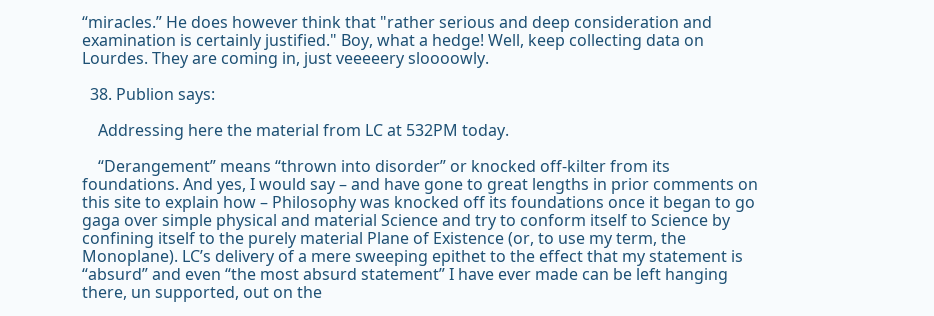“miracles.” He does however think that "rather serious and deep consideration and examination is certainly justified." Boy, what a hedge! Well, keep collecting data on Lourdes. They are coming in, just veeeeery sloooowly.

  38. Publion says:

    Addressing here the material from LC at 532PM today.

    “Derangement” means “thrown into disorder” or knocked off-kilter from its foundations. And yes, I would say – and have gone to great lengths in prior comments on this site to explain how – Philosophy was knocked off its foundations once it began to go gaga over simple physical and material Science and try to conform itself to Science by confining itself to the purely material Plane of Existence (or, to use my term, the Monoplane). LC’s delivery of a mere sweeping epithet to the effect that my statement is “absurd” and even “the most absurd statement” I have ever made can be left hanging there, un supported, out on the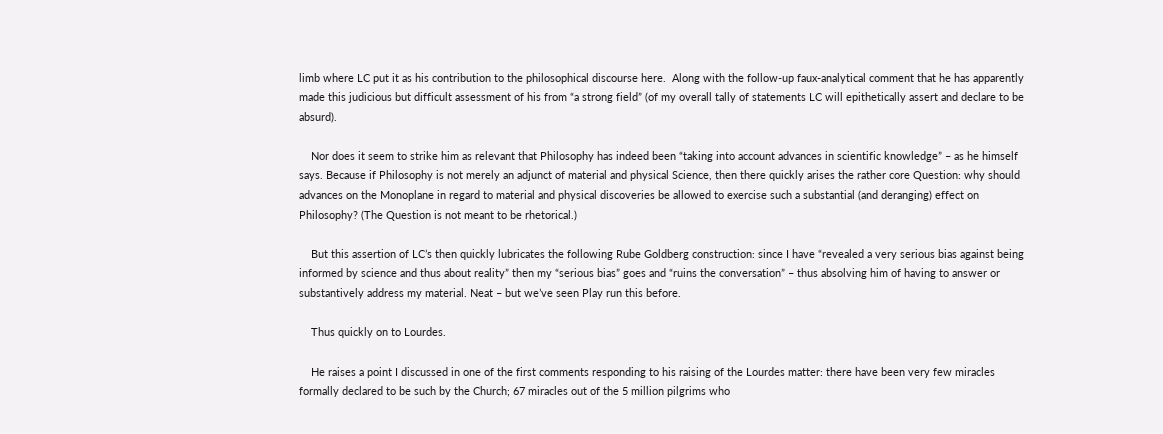limb where LC put it as his contribution to the philosophical discourse here.  Along with the follow-up faux-analytical comment that he has apparently made this judicious but difficult assessment of his from “a strong field” (of my overall tally of statements LC will epithetically assert and declare to be absurd).

    Nor does it seem to strike him as relevant that Philosophy has indeed been “taking into account advances in scientific knowledge” – as he himself says. Because if Philosophy is not merely an adjunct of material and physical Science, then there quickly arises the rather core Question: why should advances on the Monoplane in regard to material and physical discoveries be allowed to exercise such a substantial (and deranging) effect on Philosophy? (The Question is not meant to be rhetorical.)

    But this assertion of LC’s then quickly lubricates the following Rube Goldberg construction: since I have “revealed a very serious bias against being informed by science and thus about reality” then my “serious bias” goes and “ruins the conversation” – thus absolving him of having to answer or substantively address my material. Neat – but we’ve seen Play run this before.

    Thus quickly on to Lourdes.

    He raises a point I discussed in one of the first comments responding to his raising of the Lourdes matter: there have been very few miracles formally declared to be such by the Church; 67 miracles out of the 5 million pilgrims who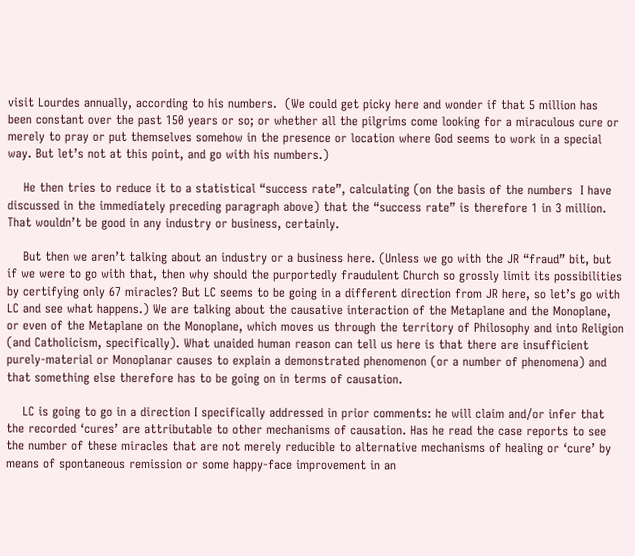visit Lourdes annually, according to his numbers.  (We could get picky here and wonder if that 5 million has been constant over the past 150 years or so; or whether all the pilgrims come looking for a miraculous cure or merely to pray or put themselves somehow in the presence or location where God seems to work in a special way. But let’s not at this point, and go with his numbers.)

    He then tries to reduce it to a statistical “success rate”, calculating (on the basis of the numbers  I have discussed in the immediately preceding paragraph above) that the “success rate” is therefore 1 in 3 million. That wouldn’t be good in any industry or business, certainly.

    But then we aren’t talking about an industry or a business here. (Unless we go with the JR “fraud” bit, but if we were to go with that, then why should the purportedly fraudulent Church so grossly limit its possibilities by certifying only 67 miracles? But LC seems to be going in a different direction from JR here, so let’s go with LC and see what happens.) We are talking about the causative interaction of the Metaplane and the Monoplane, or even of the Metaplane on the Monoplane, which moves us through the territory of Philosophy and into Religion (and Catholicism, specifically). What unaided human reason can tell us here is that there are insufficient purely-material or Monoplanar causes to explain a demonstrated phenomenon (or a number of phenomena) and that something else therefore has to be going on in terms of causation.

    LC is going to go in a direction I specifically addressed in prior comments: he will claim and/or infer that the recorded ‘cures’ are attributable to other mechanisms of causation. Has he read the case reports to see the number of these miracles that are not merely reducible to alternative mechanisms of healing or ‘cure’ by means of spontaneous remission or some happy-face improvement in an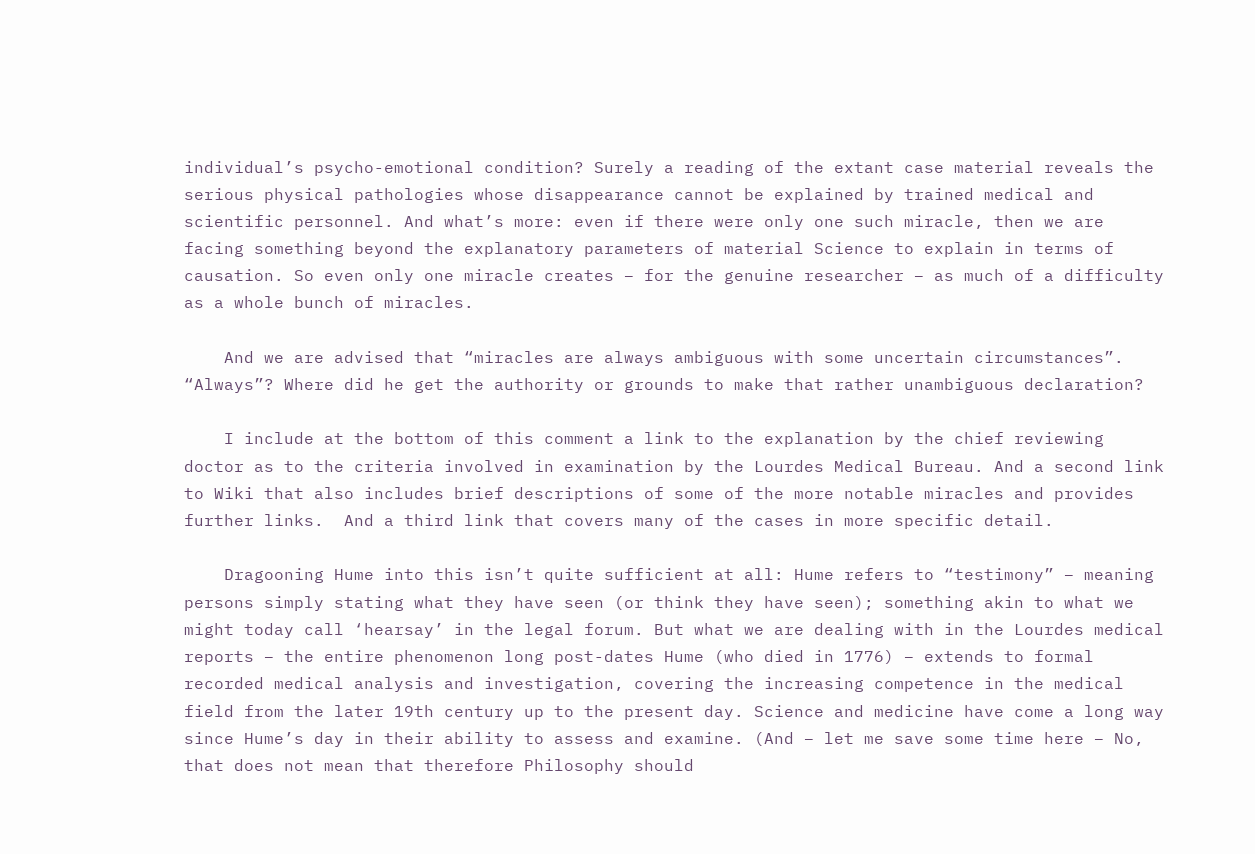individual’s psycho-emotional condition? Surely a reading of the extant case material reveals the serious physical pathologies whose disappearance cannot be explained by trained medical and scientific personnel. And what’s more: even if there were only one such miracle, then we are facing something beyond the explanatory parameters of material Science to explain in terms of causation. So even only one miracle creates – for the genuine researcher – as much of a difficulty as a whole bunch of miracles.

    And we are advised that “miracles are always ambiguous with some uncertain circumstances”. “Always”? Where did he get the authority or grounds to make that rather unambiguous declaration?

    I include at the bottom of this comment a link to the explanation by the chief reviewing doctor as to the criteria involved in examination by the Lourdes Medical Bureau. And a second link to Wiki that also includes brief descriptions of some of the more notable miracles and provides further links.  And a third link that covers many of the cases in more specific detail.

    Dragooning Hume into this isn’t quite sufficient at all: Hume refers to “testimony” – meaning persons simply stating what they have seen (or think they have seen); something akin to what we might today call ‘hearsay’ in the legal forum. But what we are dealing with in the Lourdes medical reports – the entire phenomenon long post-dates Hume (who died in 1776) – extends to formal recorded medical analysis and investigation, covering the increasing competence in the medical field from the later 19th century up to the present day. Science and medicine have come a long way since Hume’s day in their ability to assess and examine. (And – let me save some time here – No, that does not mean that therefore Philosophy should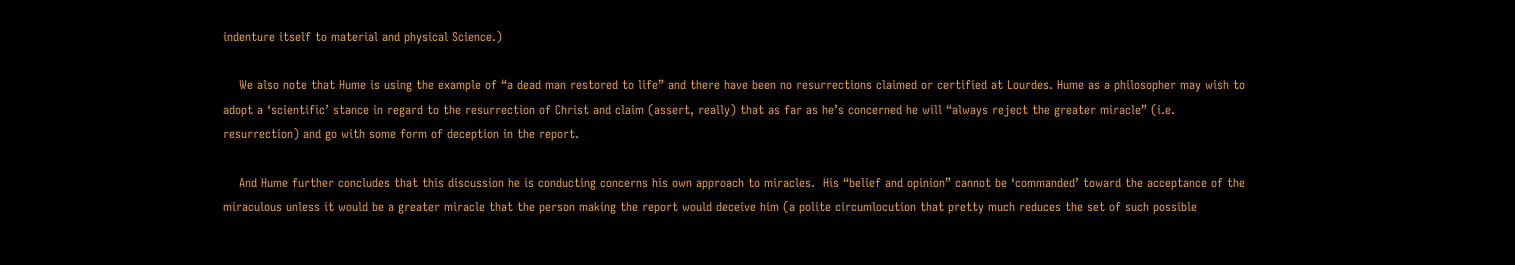indenture itself to material and physical Science.)

    We also note that Hume is using the example of “a dead man restored to life” and there have been no resurrections claimed or certified at Lourdes. Hume as a philosopher may wish to adopt a ‘scientific’ stance in regard to the resurrection of Christ and claim (assert, really) that as far as he’s concerned he will “always reject the greater miracle” (i.e. resurrection) and go with some form of deception in the report.

    And Hume further concludes that this discussion he is conducting concerns his own approach to miracles.  His “belief and opinion” cannot be ‘commanded’ toward the acceptance of the miraculous unless it would be a greater miracle that the person making the report would deceive him (a polite circumlocution that pretty much reduces the set of such possible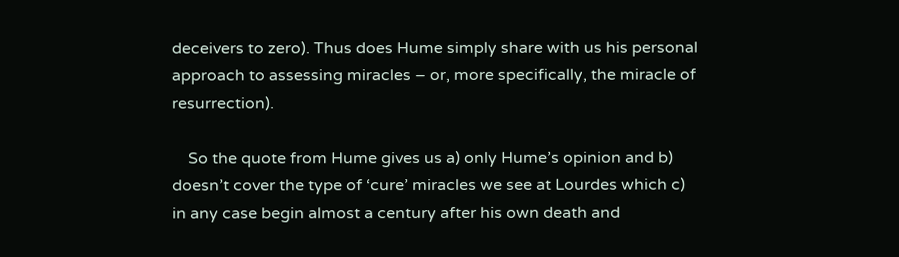deceivers to zero). Thus does Hume simply share with us his personal approach to assessing miracles – or, more specifically, the miracle of resurrection).

    So the quote from Hume gives us a) only Hume’s opinion and b) doesn’t cover the type of ‘cure’ miracles we see at Lourdes which c) in any case begin almost a century after his own death and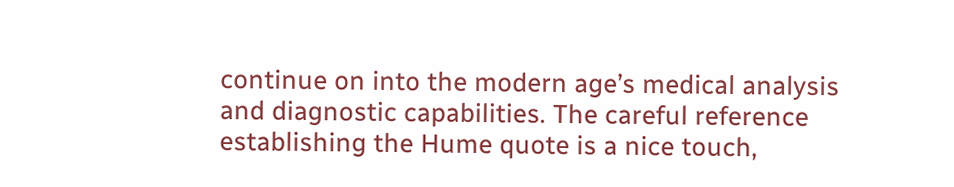continue on into the modern age’s medical analysis and diagnostic capabilities. The careful reference establishing the Hume quote is a nice touch,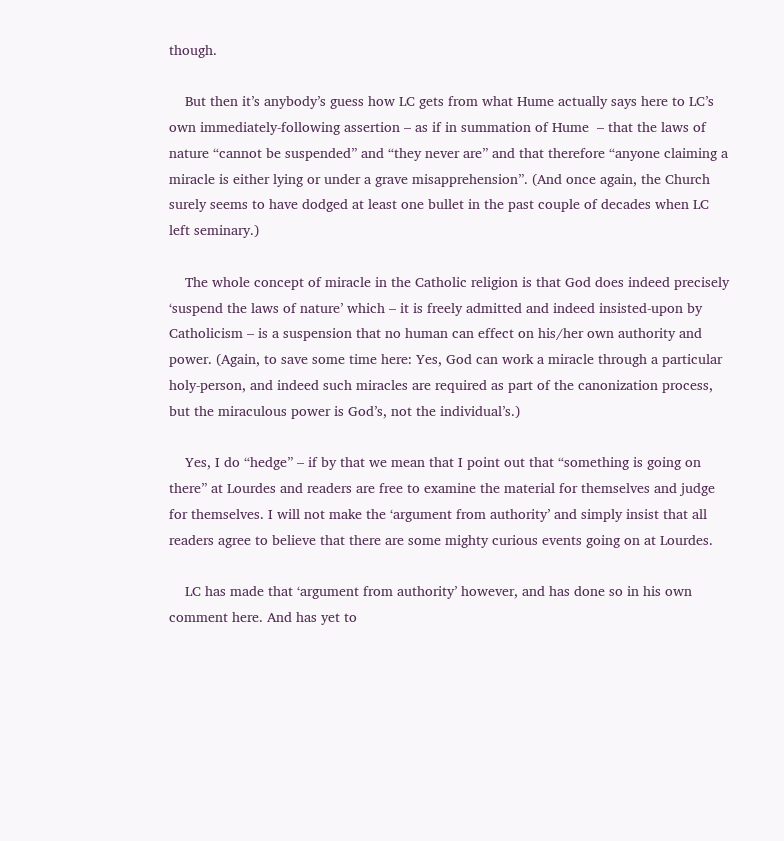though.

    But then it’s anybody’s guess how LC gets from what Hume actually says here to LC’s own immediately-following assertion – as if in summation of Hume  – that the laws of nature “cannot be suspended” and “they never are” and that therefore “anyone claiming a miracle is either lying or under a grave misapprehension”. (And once again, the Church surely seems to have dodged at least one bullet in the past couple of decades when LC left seminary.)

    The whole concept of miracle in the Catholic religion is that God does indeed precisely ‘suspend the laws of nature’ which – it is freely admitted and indeed insisted-upon by Catholicism – is a suspension that no human can effect on his/her own authority and power. (Again, to save some time here: Yes, God can work a miracle through a particular holy-person, and indeed such miracles are required as part of the canonization process, but the miraculous power is God’s, not the individual’s.)

    Yes, I do “hedge” – if by that we mean that I point out that “something is going on there” at Lourdes and readers are free to examine the material for themselves and judge for themselves. I will not make the ‘argument from authority’ and simply insist that all readers agree to believe that there are some mighty curious events going on at Lourdes.

    LC has made that ‘argument from authority’ however, and has done so in his own comment here. And has yet to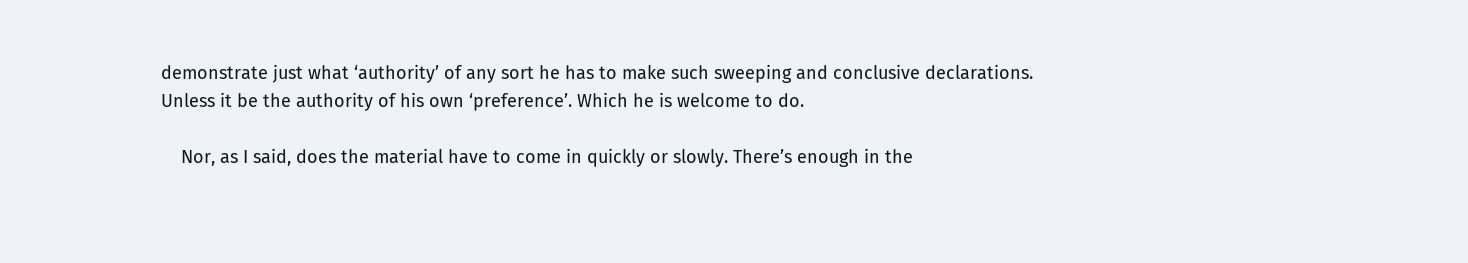demonstrate just what ‘authority’ of any sort he has to make such sweeping and conclusive declarations. Unless it be the authority of his own ‘preference’. Which he is welcome to do.

    Nor, as I said, does the material have to come in quickly or slowly. There’s enough in the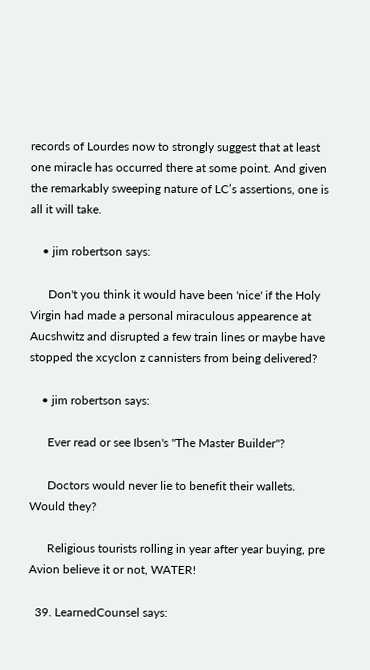records of Lourdes now to strongly suggest that at least one miracle has occurred there at some point. And given the remarkably sweeping nature of LC’s assertions, one is all it will take.

    • jim robertson says:

      Don't you think it would have been 'nice' if the Holy Virgin had made a personal miraculous appearence at Aucshwitz and disrupted a few train lines or maybe have stopped the xcyclon z cannisters from being delivered?

    • jim robertson says:

      Ever read or see Ibsen's "The Master Builder"?

      Doctors would never lie to benefit their wallets. Would they?

      Religious tourists rolling in year after year buying, pre Avion believe it or not, WATER!

  39. LearnedCounsel says: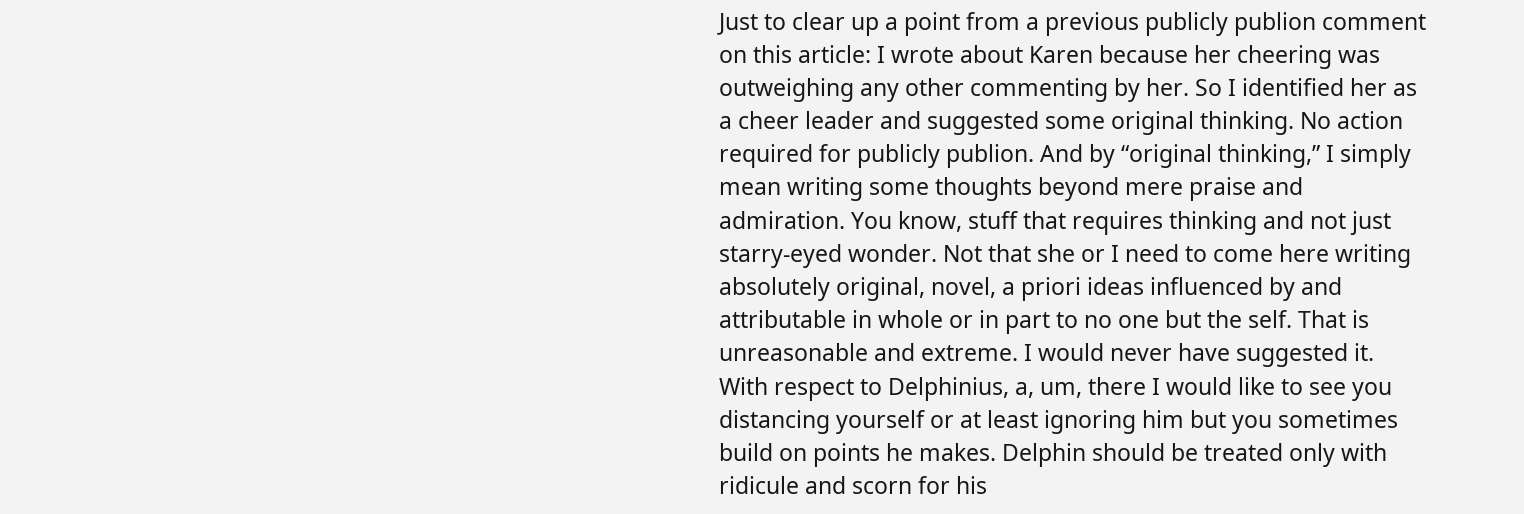Just to clear up a point from a previous publicly publion comment on this article: I wrote about Karen because her cheering was outweighing any other commenting by her. So I identified her as a cheer leader and suggested some original thinking. No action required for publicly publion. And by “original thinking,” I simply mean writing some thoughts beyond mere praise and admiration. You know, stuff that requires thinking and not just starry-eyed wonder. Not that she or I need to come here writing absolutely original, novel, a priori ideas influenced by and attributable in whole or in part to no one but the self. That is unreasonable and extreme. I would never have suggested it.   With respect to Delphinius, a, um, there I would like to see you distancing yourself or at least ignoring him but you sometimes build on points he makes. Delphin should be treated only with ridicule and scorn for his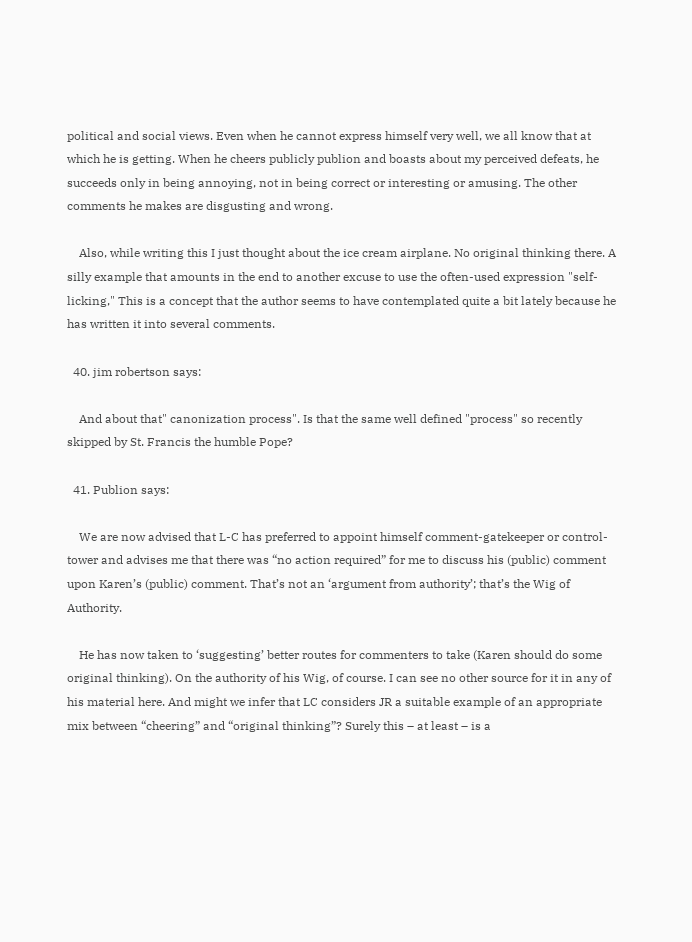political and social views. Even when he cannot express himself very well, we all know that at which he is getting. When he cheers publicly publion and boasts about my perceived defeats, he succeeds only in being annoying, not in being correct or interesting or amusing. The other comments he makes are disgusting and wrong.

    Also, while writing this I just thought about the ice cream airplane. No original thinking there. A silly example that amounts in the end to another excuse to use the often-used expression "self-licking," This is a concept that the author seems to have contemplated quite a bit lately because he has written it into several comments.

  40. jim robertson says:

    And about that" canonization process". Is that the same well defined "process" so recently skipped by St. Francis the humble Pope?

  41. Publion says:

    We are now advised that L-C has preferred to appoint himself comment-gatekeeper or control-tower and advises me that there was “no action required” for me to discuss his (public) comment upon Karen’s (public) comment. That’s not an ‘argument from authority’; that’s the Wig of Authority.

    He has now taken to ‘suggesting’ better routes for commenters to take (Karen should do some original thinking). On the authority of his Wig, of course. I can see no other source for it in any of his material here. And might we infer that LC considers JR a suitable example of an appropriate mix between “cheering” and “original thinking”? Surely this – at least – is a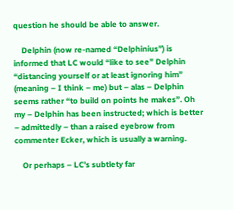question he should be able to answer.

    Delphin (now re-named “Delphinius”) is informed that LC would “like to see” Delphin “distancing yourself or at least ignoring him” (meaning – I think – me) but – alas – Delphin seems rather “to build on points he makes”. Oh my – Delphin has been instructed; which is better – admittedly – than a raised eyebrow from commenter Ecker, which is usually a warning.

    Or perhaps – LC’s subtlety far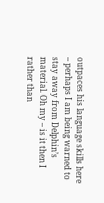outpaces his language skills here – perhaps I am being warned to stay away from Delphin’s material. Oh my – is it then I rather than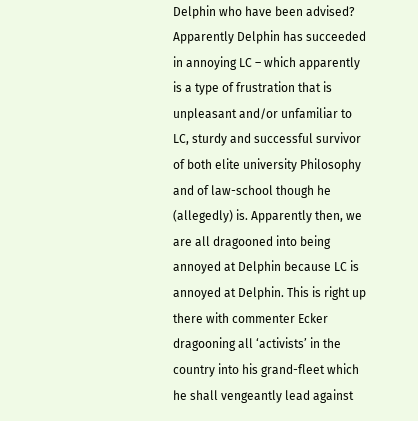Delphin who have been advised? Apparently Delphin has succeeded in annoying LC – which apparently is a type of frustration that is unpleasant and/or unfamiliar to LC, sturdy and successful survivor of both elite university Philosophy and of law-school though he (allegedly) is. Apparently then, we are all dragooned into being annoyed at Delphin because LC is annoyed at Delphin. This is right up there with commenter Ecker dragooning all ‘activists’ in the country into his grand-fleet which he shall vengeantly lead against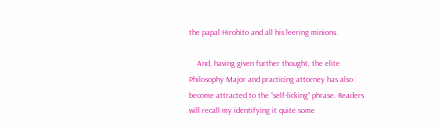the papal Hirohito and all his leering minions.

    And, having given further thought, the elite Philosophy Major and practicing attorney has also become attracted to the “self-licking” phrase. Readers will recall my identifying it quite some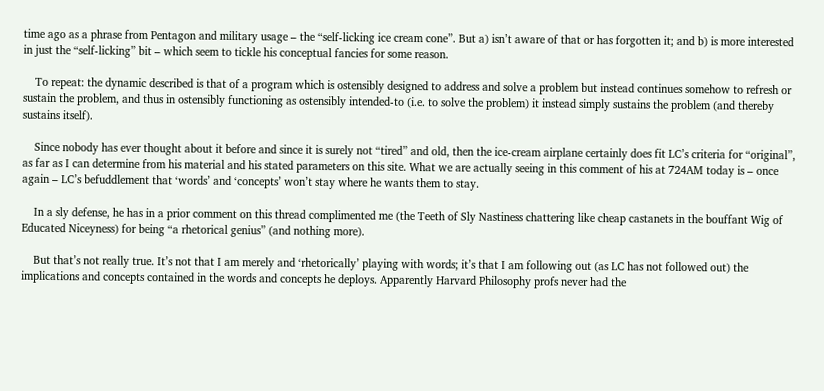time ago as a phrase from Pentagon and military usage – the “self-licking ice cream cone”. But a) isn’t aware of that or has forgotten it; and b) is more interested in just the “self-licking” bit – which seem to tickle his conceptual fancies for some reason.

    To repeat: the dynamic described is that of a program which is ostensibly designed to address and solve a problem but instead continues somehow to refresh or sustain the problem, and thus in ostensibly functioning as ostensibly intended-to (i.e. to solve the problem) it instead simply sustains the problem (and thereby sustains itself).

    Since nobody has ever thought about it before and since it is surely not “tired” and old, then the ice-cream airplane certainly does fit LC’s criteria for “original”, as far as I can determine from his material and his stated parameters on this site. What we are actually seeing in this comment of his at 724AM today is – once again – LC’s befuddlement that ‘words’ and ‘concepts’ won’t stay where he wants them to stay.

    In a sly defense, he has in a prior comment on this thread complimented me (the Teeth of Sly Nastiness chattering like cheap castanets in the bouffant Wig of Educated Niceyness) for being “a rhetorical genius” (and nothing more).

    But that’s not really true. It’s not that I am merely and ‘rhetorically’ playing with words; it’s that I am following out (as LC has not followed out) the implications and concepts contained in the words and concepts he deploys. Apparently Harvard Philosophy profs never had the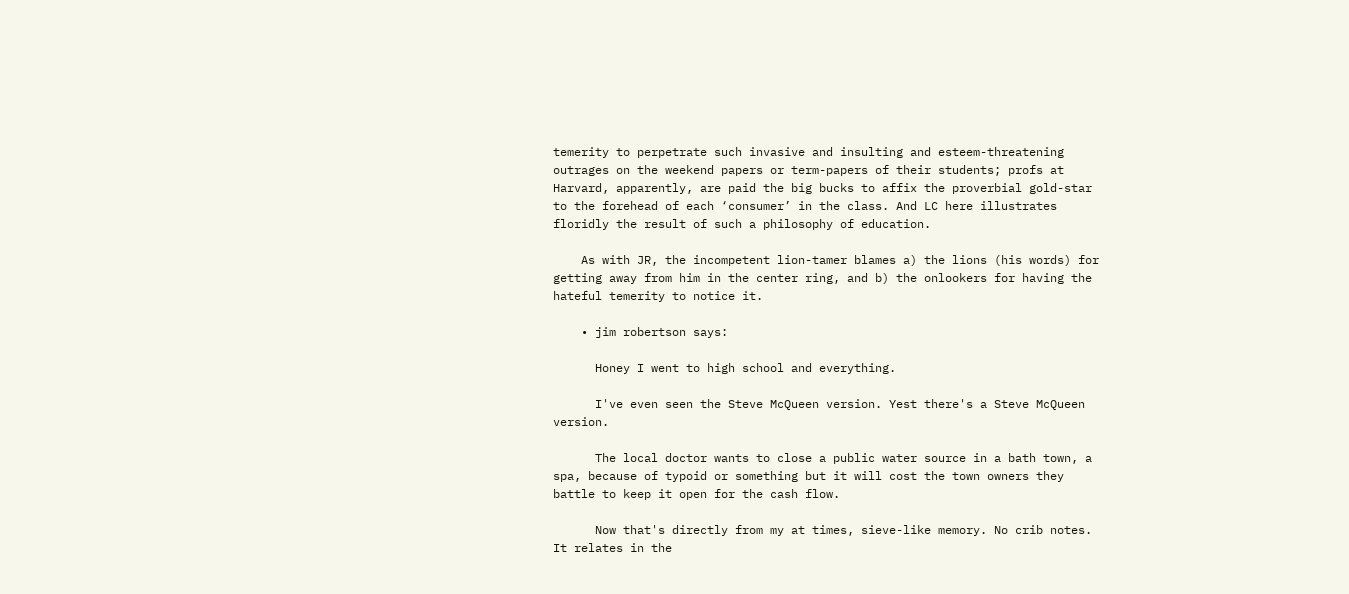temerity to perpetrate such invasive and insulting and esteem-threatening outrages on the weekend papers or term-papers of their students; profs at Harvard, apparently, are paid the big bucks to affix the proverbial gold-star to the forehead of each ‘consumer’ in the class. And LC here illustrates floridly the result of such a philosophy of education.

    As with JR, the incompetent lion-tamer blames a) the lions (his words) for getting away from him in the center ring, and b) the onlookers for having the hateful temerity to notice it.

    • jim robertson says:

      Honey I went to high school and everything.

      I've even seen the Steve McQueen version. Yest there's a Steve McQueen version.

      The local doctor wants to close a public water source in a bath town, a spa, because of typoid or something but it will cost the town owners they battle to keep it open for the cash flow.

      Now that's directly from my at times, sieve-like memory. No crib notes. It relates in the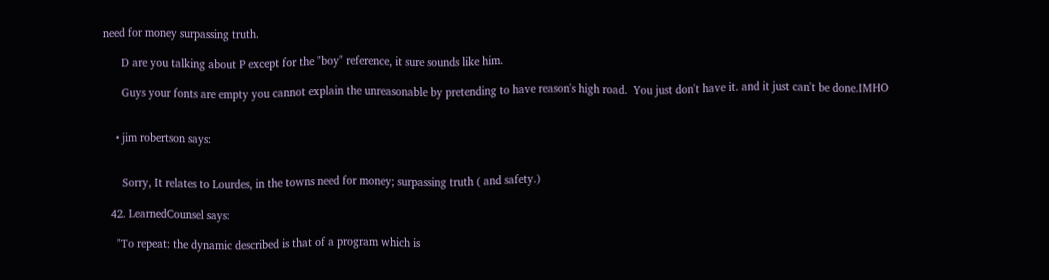need for money surpassing truth.

      D are you talking about P except for the "boy" reference, it sure sounds like him.

      Guys your fonts are empty you cannot explain the unreasonable by pretending to have reason's high road.  You just don't have it. and it just can't be done.IMHO


    • jim robertson says:


      Sorry, It relates to Lourdes, in the towns need for money; surpassing truth ( and safety.)

  42. LearnedCounsel says:

    "To repeat: the dynamic described is that of a program which is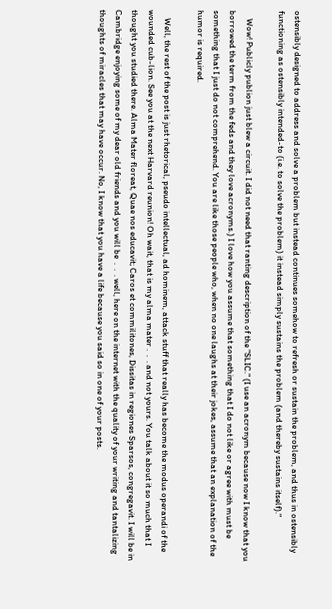ostensibly designed to address and solve a problem but instead continues somehow to refresh or sustain the problem, and thus in ostensibly functioning as ostensibly intended-to (i.e. to solve the problem) it instead simply sustains the problem (and thereby sustains itself)."

    Wow! Publicly publion just blew a circuit. I did not need that ranting description of the "SLIC." (I use an acronym because now I know that you borrowed the term from the feds and they love acronyms.) I love how you assume that something that I do not like or agree with must be something that I just do not comprehend. You are like those people who, when no one laughs at their jokes, assume that an explanation of the humor is required.

    Well, the rest of the post is just rhetorical, pseudo intellectual, ad hominem, attack stuff that really has become the modus operandi of the wounded cub-lion. See you at the next Harvard reunion! Oh wait, that is my alma mater .  .  . and not yours. You talk about it so much that I thought you studied there. Alma Mater floreat, Quae nos educavit; Caros et commilitones, Dissitas in regiones Sparsos, congregavit. I will be in Cambridge enjoying some of my dear old friends and you will be  .  .  . well, here on the internet with the quality of your writing and tantalizing thoughts of miracles that may have occur. No, I know that you have a life because you said so in one of your posts.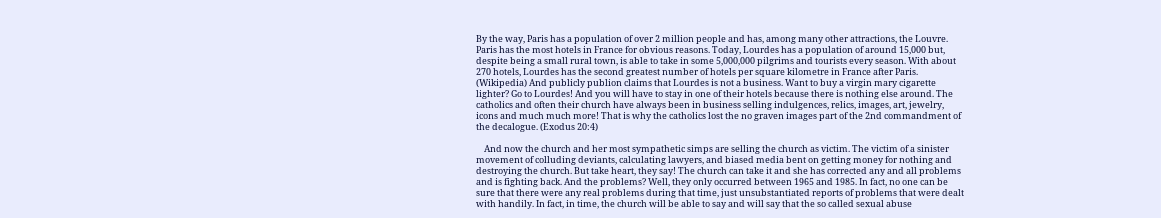By the way, Paris has a population of over 2 million people and has, among many other attractions, the Louvre. Paris has the most hotels in France for obvious reasons. Today, Lourdes has a population of around 15,000 but, despite being a small rural town, is able to take in some 5,000,000 pilgrims and tourists every season. With about 270 hotels, Lourdes has the second greatest number of hotels per square kilometre in France after Paris. (Wikipedia) And publicly publion claims that Lourdes is not a business. Want to buy a virgin mary cigarette lighter? Go to Lourdes! And you will have to stay in one of their hotels because there is nothing else around. The catholics and often their church have always been in business selling indulgences, relics, images, art, jewelry, icons and much much more! That is why the catholics lost the no graven images part of the 2nd commandment of the decalogue. (Exodus 20:4)

    And now the church and her most sympathetic simps are selling the church as victim. The victim of a sinister movement of colluding deviants, calculating lawyers, and biased media bent on getting money for nothing and destroying the church. But take heart, they say! The church can take it and she has corrected any and all problems and is fighting back. And the problems? Well, they only occurred between 1965 and 1985. In fact, no one can be sure that there were any real problems during that time, just unsubstantiated reports of problems that were dealt with handily. In fact, in time, the church will be able to say and will say that the so called sexual abuse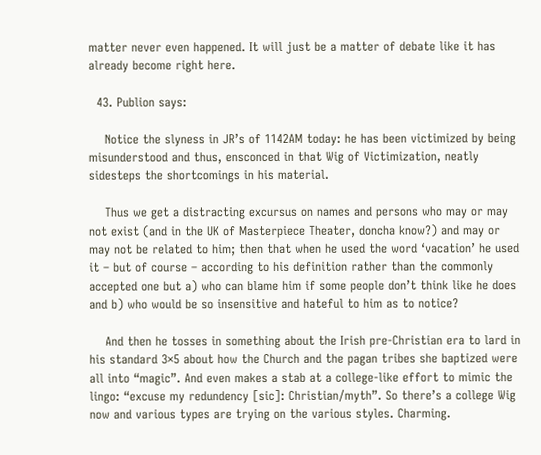matter never even happened. It will just be a matter of debate like it has already become right here.

  43. Publion says:

    Notice the slyness in JR’s of 1142AM today: he has been victimized by being misunderstood and thus, ensconced in that Wig of Victimization, neatly sidesteps the shortcomings in his material.

    Thus we get a distracting excursus on names and persons who may or may not exist (and in the UK of Masterpiece Theater, doncha know?) and may or may not be related to him; then that when he used the word ‘vacation’ he used it – but of course – according to his definition rather than the commonly accepted one but a) who can blame him if some people don’t think like he does and b) who would be so insensitive and hateful to him as to notice?

    And then he tosses in something about the Irish pre-Christian era to lard in his standard 3×5 about how the Church and the pagan tribes she baptized were all into “magic”. And even makes a stab at a college-like effort to mimic the lingo: “excuse my redundency [sic]: Christian/myth”. So there’s a college Wig now and various types are trying on the various styles. Charming.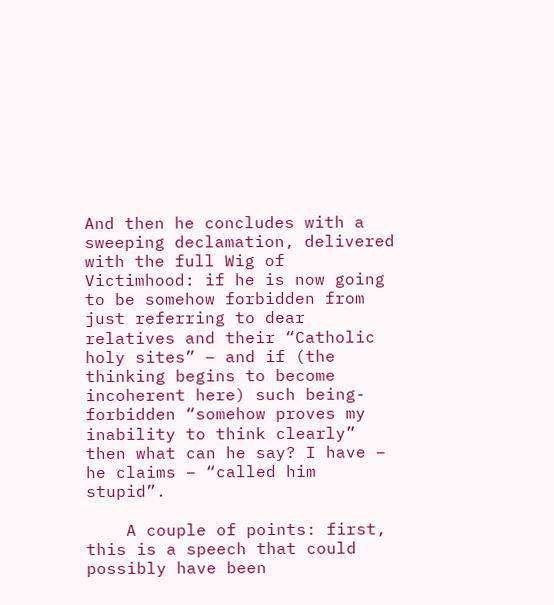And then he concludes with a sweeping declamation, delivered with the full Wig of Victimhood: if he is now going to be somehow forbidden from just referring to dear relatives and their “Catholic holy sites” – and if (the thinking begins to become incoherent here) such being-forbidden “somehow proves my inability to think clearly” then what can he say? I have – he claims – “called him stupid”.

    A couple of points: first, this is a speech that could possibly have been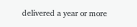delivered a year or more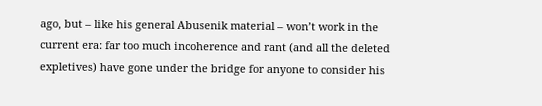ago, but – like his general Abusenik material – won’t work in the current era: far too much incoherence and rant (and all the deleted expletives) have gone under the bridge for anyone to consider his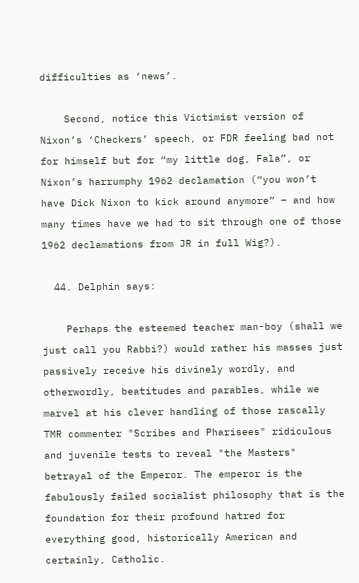difficulties as ‘news’.

    Second, notice this Victimist version of Nixon’s ‘Checkers’ speech, or FDR feeling bad not for himself but for “my little dog, Fala”, or Nixon’s harrumphy 1962 declamation (“you won’t have Dick Nixon to kick around anymore” – and how many times have we had to sit through one of those 1962 declamations from JR in full Wig?).

  44. Delphin says:

    Perhaps the esteemed teacher man-boy (shall we just call you Rabbi?) would rather his masses just passively receive his divinely wordly, and otherwordly, beatitudes and parables, while we marvel at his clever handling of those rascally TMR commenter "Scribes and Pharisees" ridiculous and juvenile tests to reveal "the Masters" betrayal of the Emperor. The emperor is the fabulously failed socialist philosophy that is the foundation for their profound hatred for everything good, historically American and certainly, Catholic.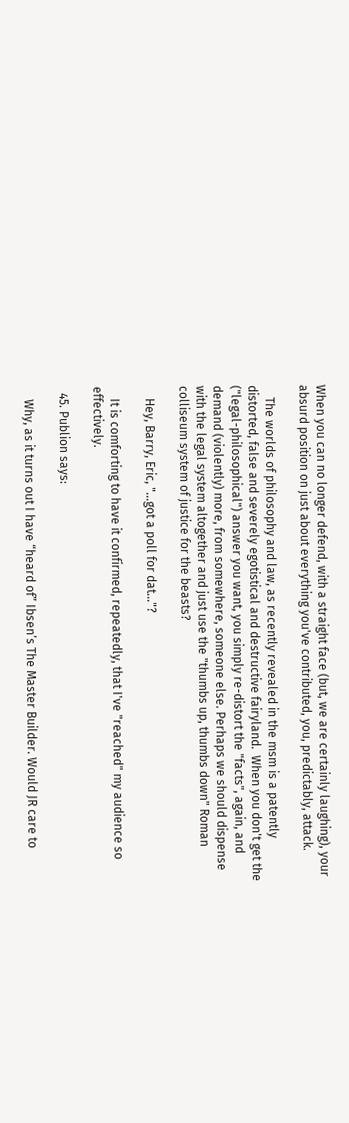When you can no longer defend, with a straight face (but, we are certainly laughing), your absurd position on just about everything you've contributed, you, predictably, attack.

    The worlds of philosophy and law, as recently revealed in the msm is a patently distorted, false and severely egotistical and destructive fairyland.  When you don't get the ("legal-philosophical") answer you want, you simply re-distort the "facts", again, and demand (violently) more, from somewhere, someone else. Perhaps we should dispense with the legal system altogether and just use the "thumbs up, thumbs down" Roman colliseum system of justice for the beasts?

    Hey, Barry, Eric, "…got a poll for dat…"?

    It is comforting to have it confirmed, repeatedly, that I've "reached" my audience so effectively.

  45. Publion says:

    Why, as it turns out I have “heard of” Ibsen’s The Master Builder. Would JR care to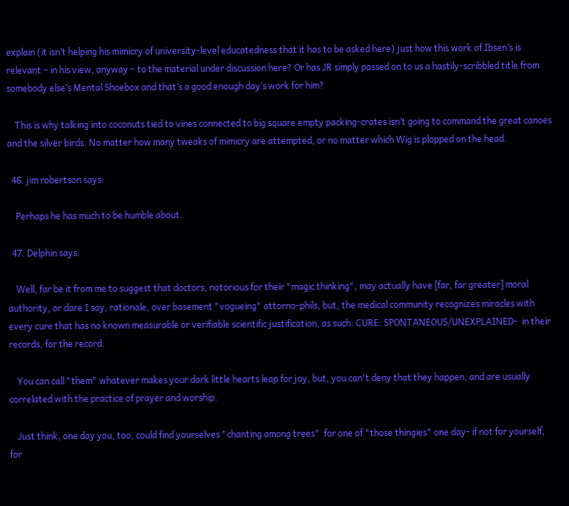explain (it isn’t helping his mimicry of university-level educatedness that it has to be asked here) just how this work of Ibsen’s is relevant – in his view, anyway – to the material under discussion here? Or has JR simply passed on to us a hastily-scribbled title from somebody else’s Mental Shoebox and that’s a good enough day’s work for him?

    This is why talking into coconuts tied to vines connected to big square empty packing-crates isn’t going to command the great canoes and the silver birds. No matter how many tweaks of mimicry are attempted, or no matter which Wig is plopped on the head.

  46. jim robertson says:

    Perhaps he has much to be humble about.

  47. Delphin says:

    Well, far be it from me to suggest that doctors, notorious for their "magic thinking", may actually have [far, far greater] moral authority, or dare I say, rationale, over basement "vogueing" attorno-phils, but, the medical community recognizes miracles with every cure that has no known measurable or verifiable scientific justification, as such: CURE: SPONTANEOUS/UNEXPLAINED-  in their records, for the record.

    You can call "them" whatever makes your dark little hearts leap for joy, but, you can't deny that they happen, and are usually correlated with the practice of prayer and worship.

    Just think, one day you, too, could find yourselves "chanting among trees"  for one of "those thingies" one day- if not for yourself, for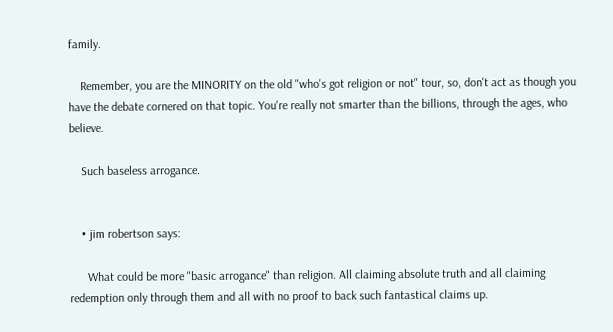family.

    Remember, you are the MINORITY on the old "who's got religion or not" tour, so, don't act as though you have the debate cornered on that topic. You're really not smarter than the billions, through the ages, who believe.

    Such baseless arrogance.


    • jim robertson says:

      What could be more "basic arrogance" than religion. All claiming absolute truth and all claiming redemption only through them and all with no proof to back such fantastical claims up.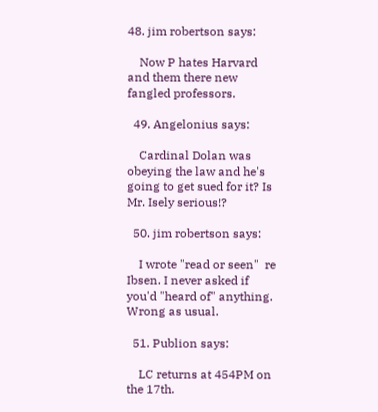48. jim robertson says:

    Now P hates Harvard and them there new fangled professors.

  49. Angelonius says:

    Cardinal Dolan was obeying the law and he's going to get sued for it? Is Mr. Isely serious!?

  50. jim robertson says:

    I wrote "read or seen"  re Ibsen. I never asked if you'd "heard of" anything. Wrong as usual.

  51. Publion says:

    LC returns at 454PM on the 17th.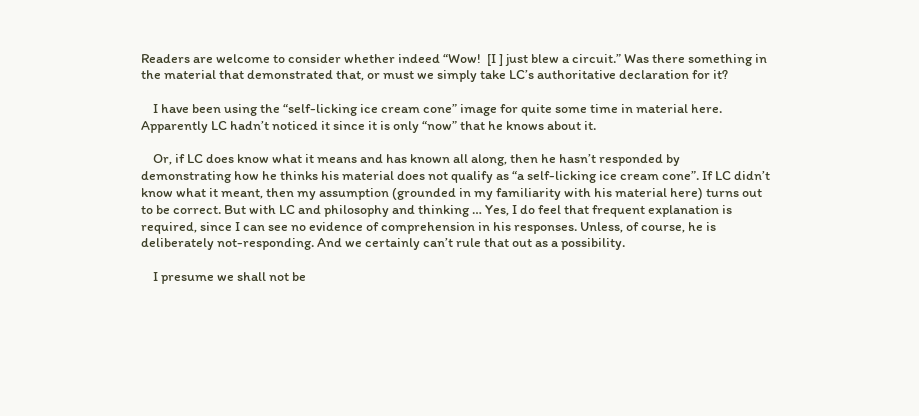Readers are welcome to consider whether indeed “Wow!  [I ] just blew a circuit.” Was there something in the material that demonstrated that, or must we simply take LC’s authoritative declaration for it?

    I have been using the “self-licking ice cream cone” image for quite some time in material here. Apparently LC hadn’t noticed it since it is only “now” that he knows about it.

    Or, if LC does know what it means and has known all along, then he hasn’t responded by demonstrating how he thinks his material does not qualify as “a self-licking ice cream cone”. If LC didn’t know what it meant, then my assumption (grounded in my familiarity with his material here) turns out to be correct. But with LC and philosophy and thinking … Yes, I do feel that frequent explanation is required, since I can see no evidence of comprehension in his responses. Unless, of course, he is deliberately not-responding. And we certainly can’t rule that out as a possibility.

    I presume we shall not be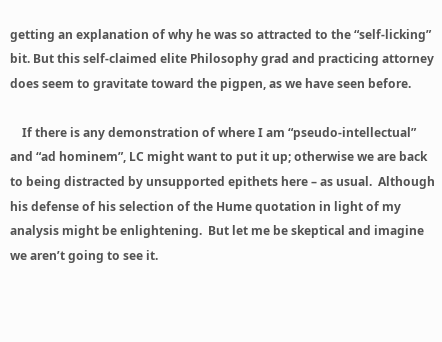getting an explanation of why he was so attracted to the “self-licking” bit. But this self-claimed elite Philosophy grad and practicing attorney does seem to gravitate toward the pigpen, as we have seen before.

    If there is any demonstration of where I am “pseudo-intellectual” and “ad hominem”, LC might want to put it up; otherwise we are back to being distracted by unsupported epithets here – as usual.  Although his defense of his selection of the Hume quotation in light of my analysis might be enlightening.  But let me be skeptical and imagine we aren’t going to see it.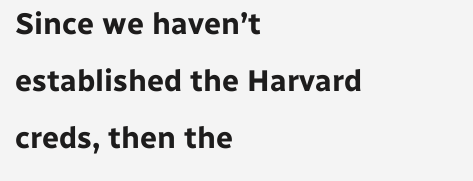Since we haven’t established the Harvard creds, then the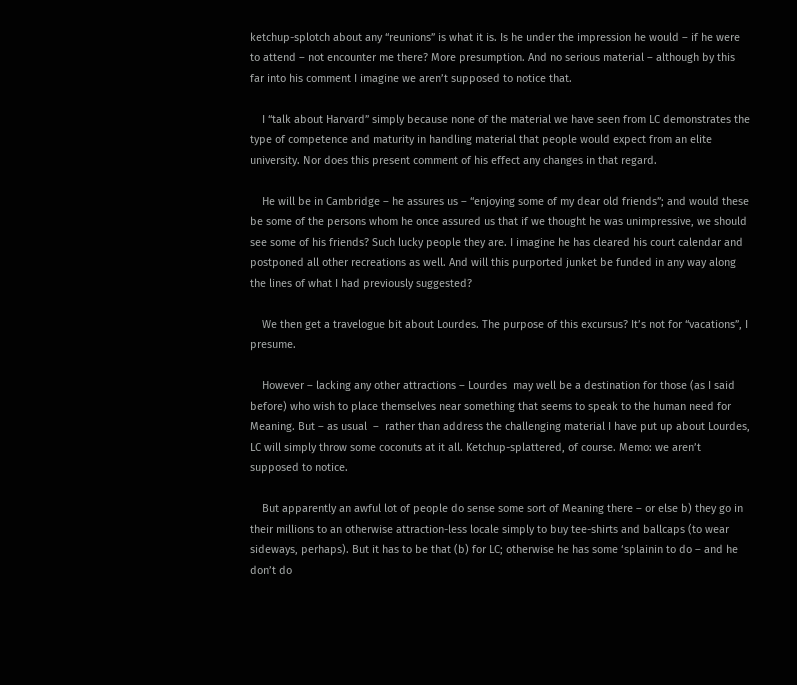ketchup-splotch about any “reunions” is what it is. Is he under the impression he would – if he were to attend – not encounter me there? More presumption. And no serious material – although by this far into his comment I imagine we aren’t supposed to notice that.

    I “talk about Harvard” simply because none of the material we have seen from LC demonstrates the type of competence and maturity in handling material that people would expect from an elite university. Nor does this present comment of his effect any changes in that regard.

    He will be in Cambridge – he assures us – “enjoying some of my dear old friends”; and would these be some of the persons whom he once assured us that if we thought he was unimpressive, we should see some of his friends? Such lucky people they are. I imagine he has cleared his court calendar and postponed all other recreations as well. And will this purported junket be funded in any way along the lines of what I had previously suggested?

    We then get a travelogue bit about Lourdes. The purpose of this excursus? It’s not for “vacations”, I presume.

    However – lacking any other attractions – Lourdes  may well be a destination for those (as I said before) who wish to place themselves near something that seems to speak to the human need for Meaning. But – as usual  –  rather than address the challenging material I have put up about Lourdes, LC will simply throw some coconuts at it all. Ketchup-splattered, of course. Memo: we aren’t supposed to notice.

    But apparently an awful lot of people do sense some sort of Meaning there – or else b) they go in their millions to an otherwise attraction-less locale simply to buy tee-shirts and ballcaps (to wear sideways, perhaps). But it has to be that (b) for LC; otherwise he has some ‘splainin to do – and he don’t do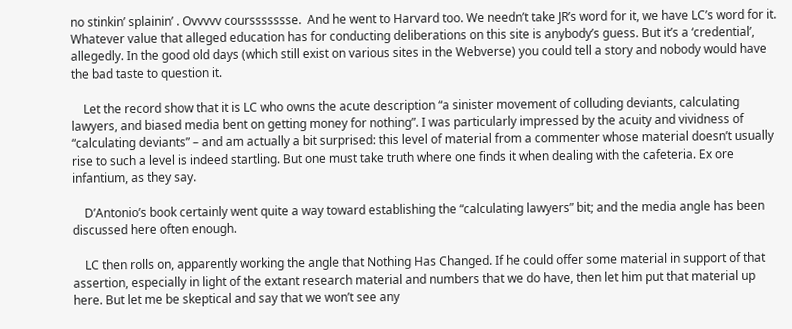no stinkin’ splainin’ . Ovvvvv courssssssse.  And he went to Harvard too. We needn’t take JR’s word for it, we have LC’s word for it. Whatever value that alleged education has for conducting deliberations on this site is anybody’s guess. But it’s a ‘credential’, allegedly. In the good old days (which still exist on various sites in the Webverse) you could tell a story and nobody would have the bad taste to question it.

    Let the record show that it is LC who owns the acute description “a sinister movement of colluding deviants, calculating lawyers, and biased media bent on getting money for nothing”. I was particularly impressed by the acuity and vividness of “calculating deviants” – and am actually a bit surprised: this level of material from a commenter whose material doesn’t usually rise to such a level is indeed startling. But one must take truth where one finds it when dealing with the cafeteria. Ex ore infantium, as they say.

    D’Antonio’s book certainly went quite a way toward establishing the “calculating lawyers” bit; and the media angle has been discussed here often enough.

    LC then rolls on, apparently working the angle that Nothing Has Changed. If he could offer some material in support of that assertion, especially in light of the extant research material and numbers that we do have, then let him put that material up here. But let me be skeptical and say that we won’t see any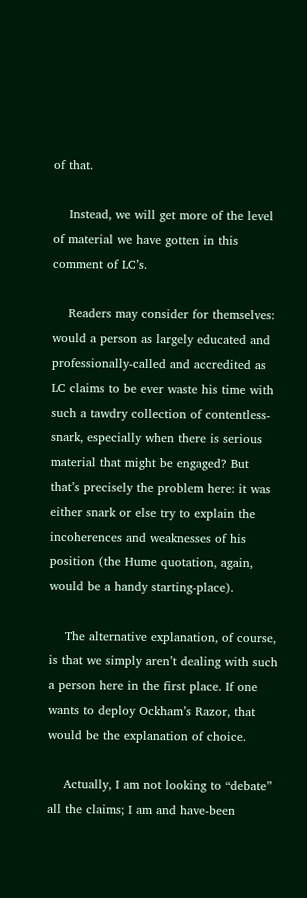of that.

    Instead, we will get more of the level of material we have gotten in this comment of LC’s.

    Readers may consider for themselves: would a person as largely educated and professionally-called and accredited as LC claims to be ever waste his time with such a tawdry collection of contentless-snark, especially when there is serious material that might be engaged? But that’s precisely the problem here: it was either snark or else try to explain the incoherences and weaknesses of his position (the Hume quotation, again, would be a handy starting-place).

    The alternative explanation, of course, is that we simply aren’t dealing with such a person here in the first place. If one wants to deploy Ockham’s Razor, that would be the explanation of choice.

    Actually, I am not looking to “debate” all the claims; I am and have-been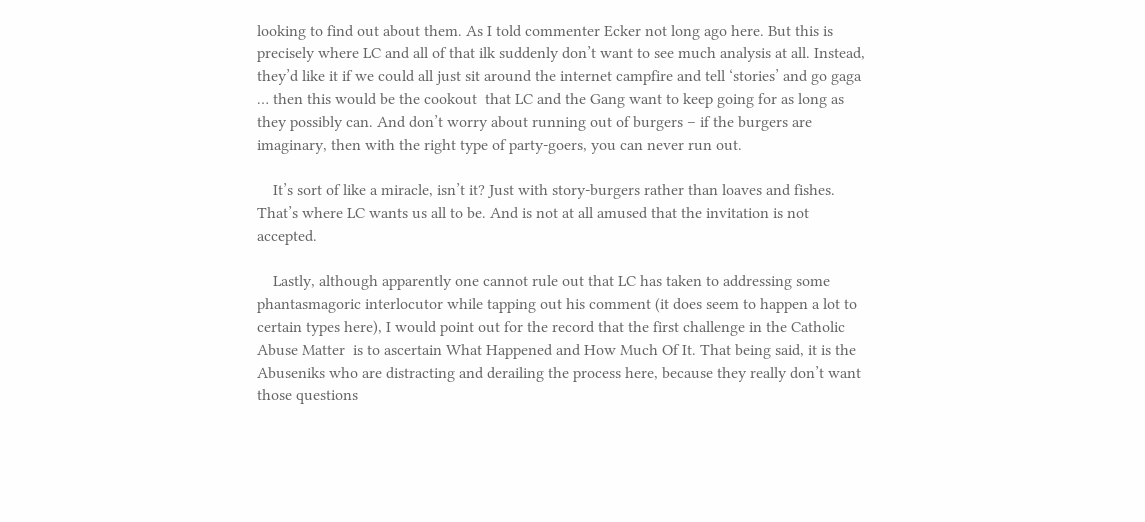looking to find out about them. As I told commenter Ecker not long ago here. But this is precisely where LC and all of that ilk suddenly don’t want to see much analysis at all. Instead, they’d like it if we could all just sit around the internet campfire and tell ‘stories’ and go gaga … then this would be the cookout  that LC and the Gang want to keep going for as long as they possibly can. And don’t worry about running out of burgers – if the burgers are imaginary, then with the right type of party-goers, you can never run out.

    It’s sort of like a miracle, isn’t it? Just with story-burgers rather than loaves and fishes. That’s where LC wants us all to be. And is not at all amused that the invitation is not accepted.

    Lastly, although apparently one cannot rule out that LC has taken to addressing some phantasmagoric interlocutor while tapping out his comment (it does seem to happen a lot to certain types here), I would point out for the record that the first challenge in the Catholic Abuse Matter  is to ascertain What Happened and How Much Of It. That being said, it is the Abuseniks who are distracting and derailing the process here, because they really don’t want those questions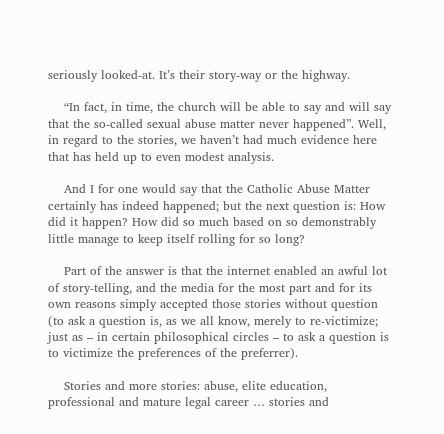seriously looked-at. It’s their story-way or the highway.

    “In fact, in time, the church will be able to say and will say that the so-called sexual abuse matter never happened”. Well, in regard to the stories, we haven’t had much evidence here that has held up to even modest analysis.

    And I for one would say that the Catholic Abuse Matter certainly has indeed happened; but the next question is: How did it happen? How did so much based on so demonstrably little manage to keep itself rolling for so long?

    Part of the answer is that the internet enabled an awful lot of story-telling, and the media for the most part and for its own reasons simply accepted those stories without question (to ask a question is, as we all know, merely to re-victimize; just as – in certain philosophical circles – to ask a question is to victimize the preferences of the preferrer).

    Stories and more stories: abuse, elite education, professional and mature legal career … stories and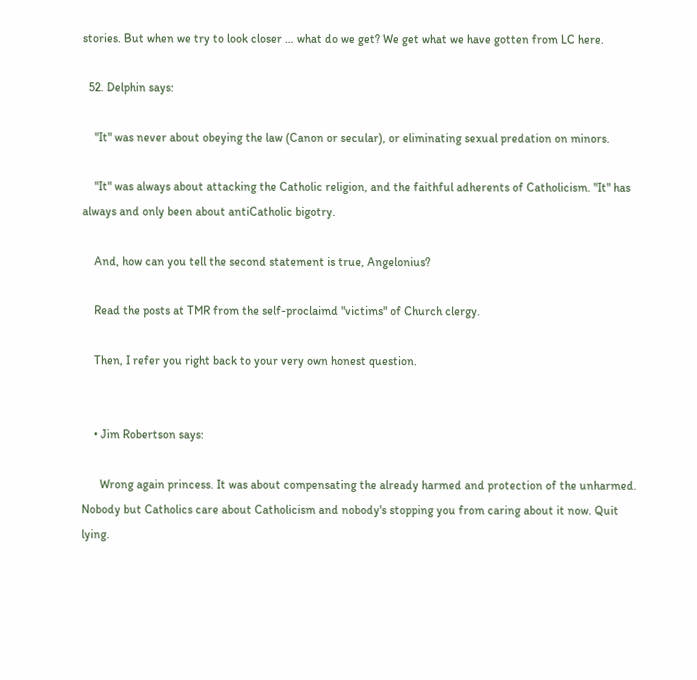stories. But when we try to look closer … what do we get? We get what we have gotten from LC here.

  52. Delphin says:

    "It" was never about obeying the law (Canon or secular), or eliminating sexual predation on minors.

    "It" was always about attacking the Catholic religion, and the faithful adherents of Catholicism. "It" has always and only been about antiCatholic bigotry.

    And, how can you tell the second statement is true, Angelonius?

    Read the posts at TMR from the self-proclaimd "victims" of Church clergy.

    Then, I refer you right back to your very own honest question.


    • Jim Robertson says:

      Wrong again princess. It was about compensating the already harmed and protection of the unharmed. Nobody but Catholics care about Catholicism and nobody's stopping you from caring about it now. Quit lying.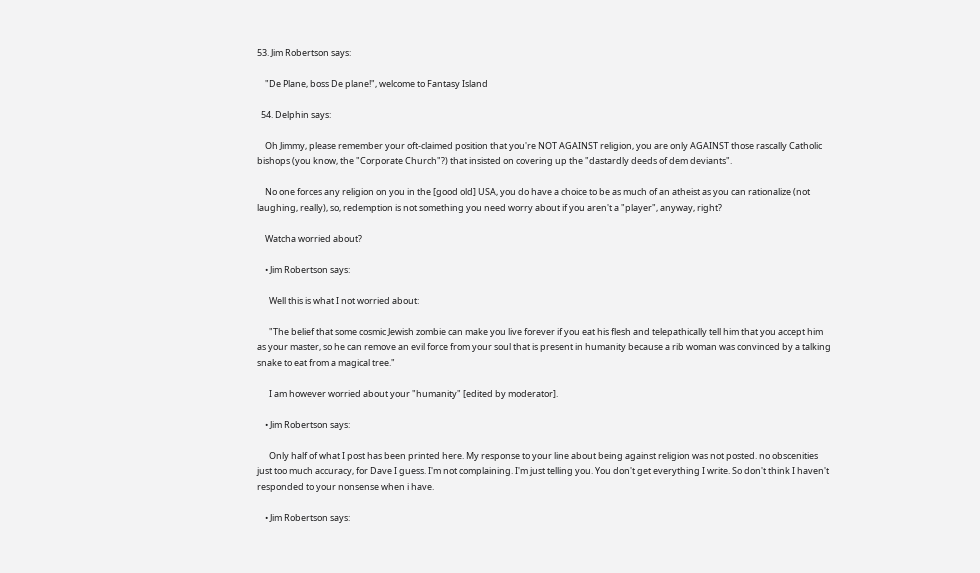53. Jim Robertson says:

    "De Plane, boss De plane!", welcome to Fantasy Island

  54. Delphin says:

    Oh Jimmy, please remember your oft-claimed position that you're NOT AGAINST religion, you are only AGAINST those rascally Catholic bishops (you know, the "Corporate Church"?) that insisted on covering up the "dastardly deeds of dem deviants".

    No one forces any religion on you in the [good old] USA, you do have a choice to be as much of an atheist as you can rationalize (not laughing, really), so, redemption is not something you need worry about if you aren't a "player", anyway, right?

    Watcha worried about?

    • Jim Robertson says:

      Well this is what I not worried about:

      "The belief that some cosmic Jewish zombie can make you live forever if you eat his flesh and telepathically tell him that you accept him as your master, so he can remove an evil force from your soul that is present in humanity because a rib woman was convinced by a talking snake to eat from a magical tree."

      I am however worried about your "humanity" [edited by moderator].

    • Jim Robertson says:

      Only half of what I post has been printed here. My response to your line about being against religion was not posted. no obscenities just too much accuracy, for Dave I guess. I'm not complaining. I'm just telling you. You don't get everything I write. So don't think I haven't responded to your nonsense when i have.

    • Jim Robertson says: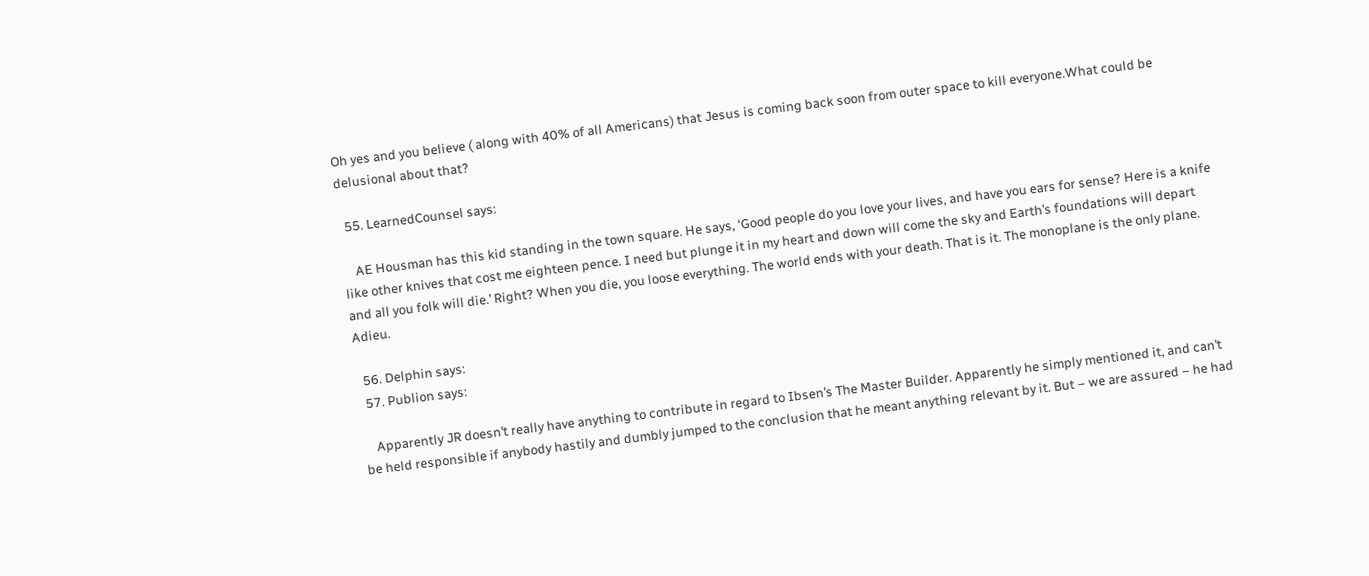Oh yes and you believe ( along with 40% of all Americans) that Jesus is coming back soon from outer space to kill everyone.What could be delusional about that?

  55. LearnedCounsel says:

    AE Housman has this kid standing in the town square. He says, ‘Good people do you love your lives, and have you ears for sense? Here is a knife like other knives that cost me eighteen pence. I need but plunge it in my heart and down will come the sky and Earth’s foundations will depart and all you folk will die.’ Right? When you die, you loose everything. The world ends with your death. That is it. The monoplane is the only plane. Adieu.

  56. Delphin says:
  57. Publion says:

    Apparently JR doesn’t really have anything to contribute in regard to Ibsen’s The Master Builder. Apparently he simply mentioned it, and can’t be held responsible if anybody hastily and dumbly jumped to the conclusion that he meant anything relevant by it. But – we are assured – he had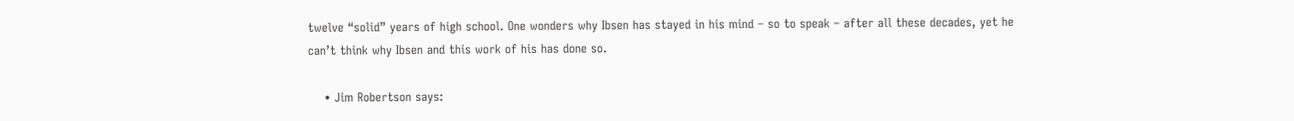twelve “solid” years of high school. One wonders why Ibsen has stayed in his mind – so to speak – after all these decades, yet he can’t think why Ibsen and this work of his has done so.

    • Jim Robertson says: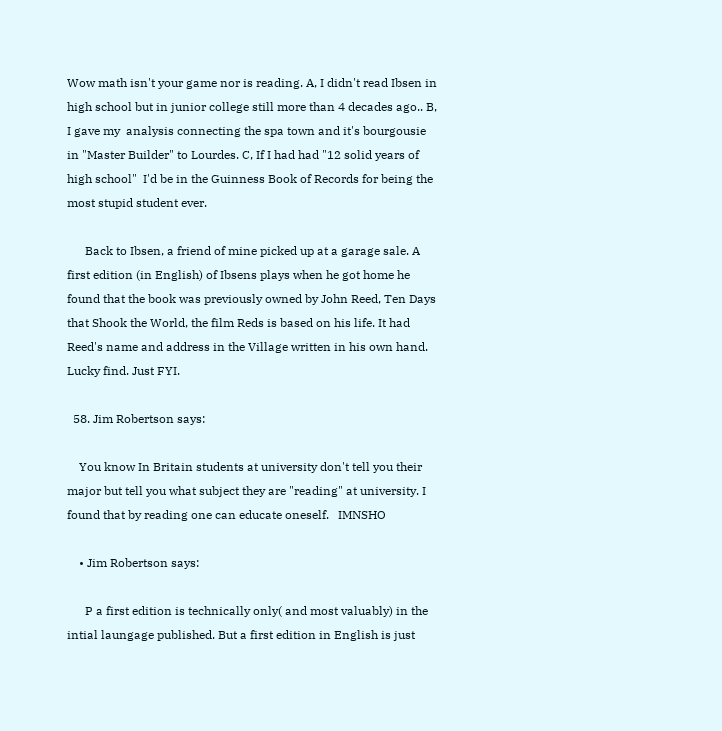Wow math isn't your game nor is reading. A, I didn't read Ibsen in high school but in junior college still more than 4 decades ago.. B, I gave my  analysis connecting the spa town and it's bourgousie in "Master Builder" to Lourdes. C, If I had had "12 solid years of high school"  I'd be in the Guinness Book of Records for being the most stupid student ever.

      Back to Ibsen, a friend of mine picked up at a garage sale. A first edition (in English) of Ibsens plays when he got home he found that the book was previously owned by John Reed, Ten Days that Shook the World, the film Reds is based on his life. It had Reed's name and address in the Village written in his own hand. Lucky find. Just FYI.

  58. Jim Robertson says:

    You know In Britain students at university don't tell you their major but tell you what subject they are "reading" at university. I found that by reading one can educate oneself.   IMNSHO

    • Jim Robertson says:

      P a first edition is technically only( and most valuably) in the intial laungage published. But a first edition in English is just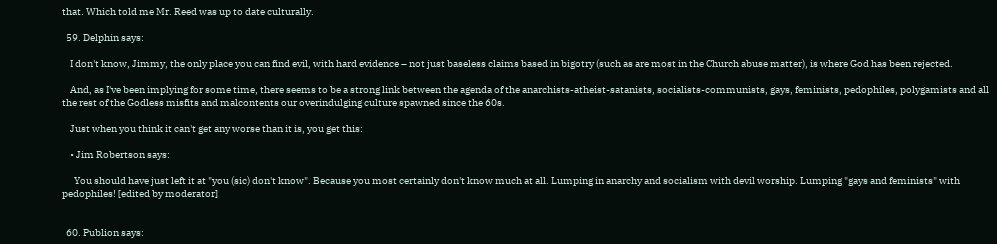that. Which told me Mr. Reed was up to date culturally.

  59. Delphin says:

    I don't know, Jimmy, the only place you can find evil, with hard evidence – not just baseless claims based in bigotry (such as are most in the Church abuse matter), is where God has been rejected.

    And, as I've been implying for some time, there seems to be a strong link between the agenda of the anarchists-atheist-satanists, socialists-communists, gays, feminists, pedophiles, polygamists and all the rest of the Godless misfits and malcontents our overindulging culture spawned since the 60s.

    Just when you think it can't get any worse than it is, you get this:

    • Jim Robertson says:

      You should have just left it at "you (sic) don't know". Because you most certainly don't know much at all. Lumping in anarchy and socialism with devil worship. Lumping "gays and feminists" with pedophiles! [edited by moderator]


  60. Publion says: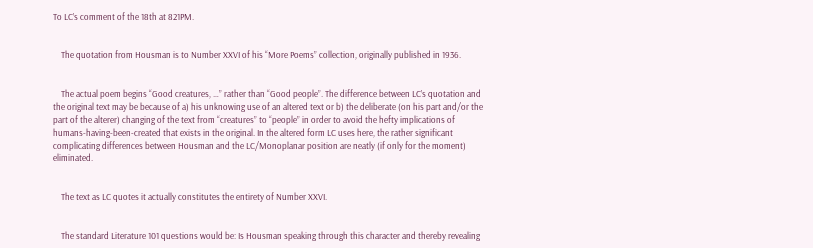To LC’s comment of the 18th at 821PM.


    The quotation from Housman is to Number XXVI of his “More Poems” collection, originally published in 1936.


    The actual poem begins “Good creatures, …” rather than “Good people”. The difference between LC’s quotation and the original text may be because of a) his unknowing use of an altered text or b) the deliberate (on his part and/or the part of the alterer) changing of the text from “creatures” to “people” in order to avoid the hefty implications of humans-having-been-created that exists in the original. In the altered form LC uses here, the rather significant complicating differences between Housman and the LC/Monoplanar position are neatly (if only for the moment) eliminated.


    The text as LC quotes it actually constitutes the entirety of Number XXVI.


    The standard Literature 101 questions would be: Is Housman speaking through this character and thereby revealing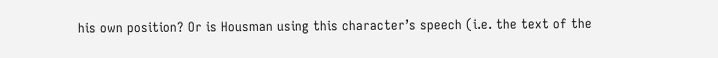his own position? Or is Housman using this character’s speech (i.e. the text of the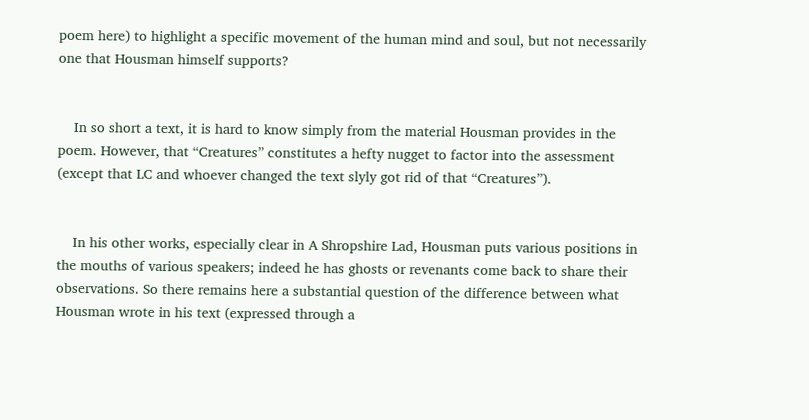poem here) to highlight a specific movement of the human mind and soul, but not necessarily one that Housman himself supports?


    In so short a text, it is hard to know simply from the material Housman provides in the poem. However, that “Creatures” constitutes a hefty nugget to factor into the assessment (except that LC and whoever changed the text slyly got rid of that “Creatures”).


    In his other works, especially clear in A Shropshire Lad, Housman puts various positions in the mouths of various speakers; indeed he has ghosts or revenants come back to share their observations. So there remains here a substantial question of the difference between what Housman wrote in his text (expressed through a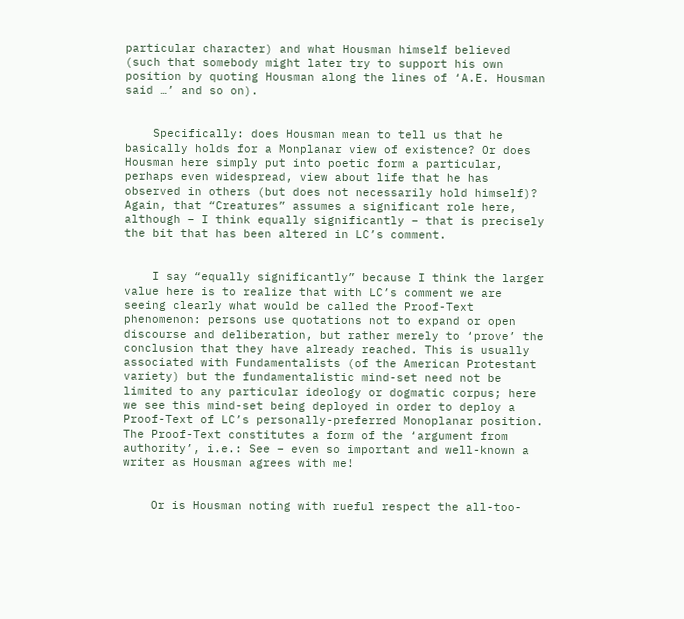particular character) and what Housman himself believed (such that somebody might later try to support his own position by quoting Housman along the lines of ‘A.E. Housman said …’ and so on).


    Specifically: does Housman mean to tell us that he basically holds for a Monplanar view of existence? Or does Housman here simply put into poetic form a particular, perhaps even widespread, view about life that he has observed in others (but does not necessarily hold himself)? Again, that “Creatures” assumes a significant role here, although – I think equally significantly – that is precisely the bit that has been altered in LC’s comment.


    I say “equally significantly” because I think the larger value here is to realize that with LC’s comment we are seeing clearly what would be called the Proof-Text phenomenon: persons use quotations not to expand or open discourse and deliberation, but rather merely to ‘prove’ the conclusion that they have already reached. This is usually associated with Fundamentalists (of the American Protestant variety) but the fundamentalistic mind-set need not be limited to any particular ideology or dogmatic corpus; here we see this mind-set being deployed in order to deploy a Proof-Text of LC’s personally-preferred Monoplanar position. The Proof-Text constitutes a form of the ‘argument from authority’, i.e.: See – even so important and well-known a writer as Housman agrees with me!


    Or is Housman noting with rueful respect the all-too-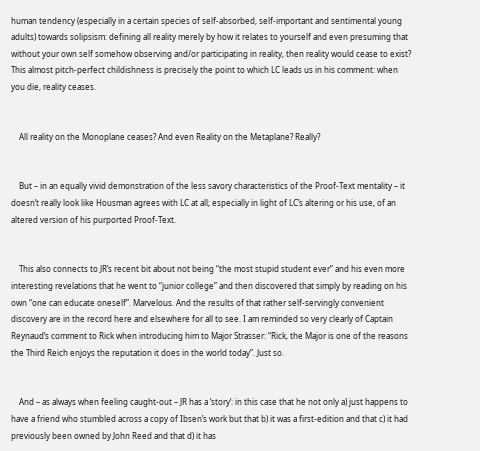human tendency (especially in a certain species of self-absorbed, self-important and sentimental young adults) towards solipsism: defining all reality merely by how it relates to yourself and even presuming that without your own self somehow observing and/or participating in reality, then reality would cease to exist? This almost pitch-perfect childishness is precisely the point to which LC leads us in his comment: when you die, reality ceases.


    All reality on the Monoplane ceases? And even Reality on the Metaplane? Really?


    But – in an equally vivid demonstration of the less savory characteristics of the Proof-Text mentality – it doesn’t really look like Housman agrees with LC at all; especially in light of LC’s altering or his use, of an altered version of his purported Proof-Text.


    This also connects to JR’s recent bit about not being “the most stupid student ever” and his even more interesting revelations that he went to “junior college” and then discovered that simply by reading on his own “one can educate oneself”. Marvelous. And the results of that rather self-servingly convenient discovery are in the record here and elsewhere for all to see. I am reminded so very clearly of Captain Reynaud’s comment to Rick when introducing him to Major Strasser: “Rick, the Major is one of the reasons the Third Reich enjoys the reputation it does in the world today”. Just so.


    And – as always when feeling caught-out – JR has a ‘story’: in this case that he not only a) just happens to have a friend who stumbled across a copy of Ibsen’s work but that b) it was a first-edition and that c) it had previously been owned by John Reed and that d) it has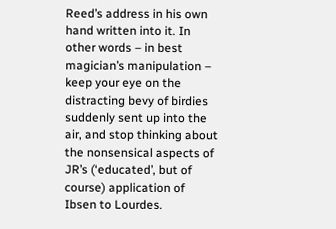Reed’s address in his own hand written into it. In other words – in best magician’s manipulation – keep your eye on the distracting bevy of birdies suddenly sent up into the air, and stop thinking about the nonsensical aspects of JR’s (‘educated’, but of course) application of Ibsen to Lourdes.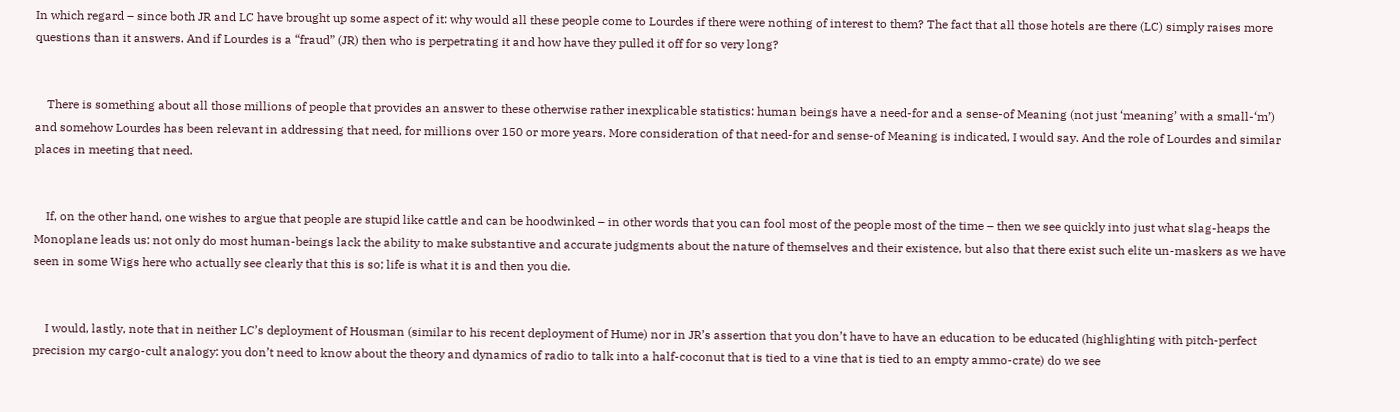In which regard – since both JR and LC have brought up some aspect of it: why would all these people come to Lourdes if there were nothing of interest to them? The fact that all those hotels are there (LC) simply raises more questions than it answers. And if Lourdes is a “fraud” (JR) then who is perpetrating it and how have they pulled it off for so very long?


    There is something about all those millions of people that provides an answer to these otherwise rather inexplicable statistics: human beings have a need-for and a sense-of Meaning (not just ‘meaning’ with a small-‘m’) and somehow Lourdes has been relevant in addressing that need, for millions over 150 or more years. More consideration of that need-for and sense-of Meaning is indicated, I would say. And the role of Lourdes and similar places in meeting that need.


    If, on the other hand, one wishes to argue that people are stupid like cattle and can be hoodwinked – in other words that you can fool most of the people most of the time – then we see quickly into just what slag-heaps the Monoplane leads us: not only do most human-beings lack the ability to make substantive and accurate judgments about the nature of themselves and their existence, but also that there exist such elite un-maskers as we have seen in some Wigs here who actually see clearly that this is so; life is what it is and then you die.


    I would, lastly, note that in neither LC’s deployment of Housman (similar to his recent deployment of Hume) nor in JR’s assertion that you don’t have to have an education to be educated (highlighting with pitch-perfect precision my cargo-cult analogy: you don’t need to know about the theory and dynamics of radio to talk into a half-coconut that is tied to a vine that is tied to an empty ammo-crate) do we see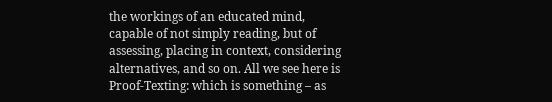the workings of an educated mind, capable of not simply reading, but of assessing, placing in context, considering alternatives, and so on. All we see here is Proof-Texting: which is something – as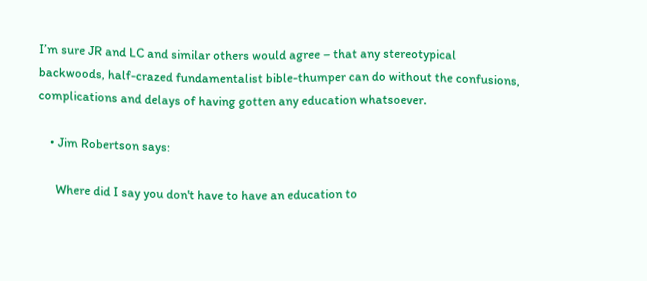I’m sure JR and LC and similar others would agree – that any stereotypical backwoods, half-crazed fundamentalist bible-thumper can do without the confusions, complications and delays of having gotten any education whatsoever.

    • Jim Robertson says:

      Where did I say you don't have to have an education to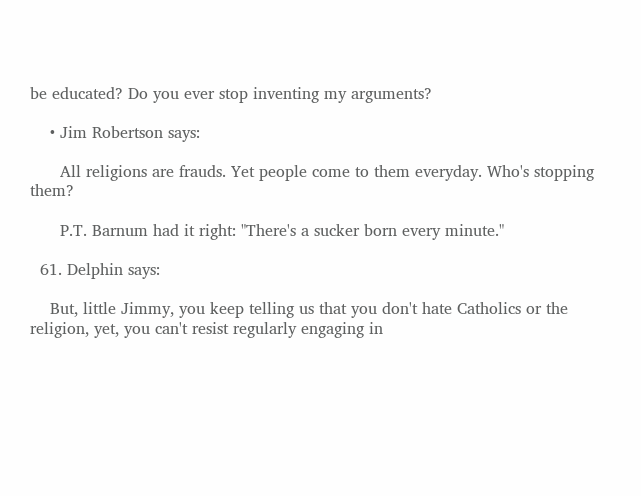be educated? Do you ever stop inventing my arguments?

    • Jim Robertson says:

      All religions are frauds. Yet people come to them everyday. Who's stopping them?

      P.T. Barnum had it right: "There's a sucker born every minute."

  61. Delphin says:

    But, little Jimmy, you keep telling us that you don't hate Catholics or the religion, yet, you can't resist regularly engaging in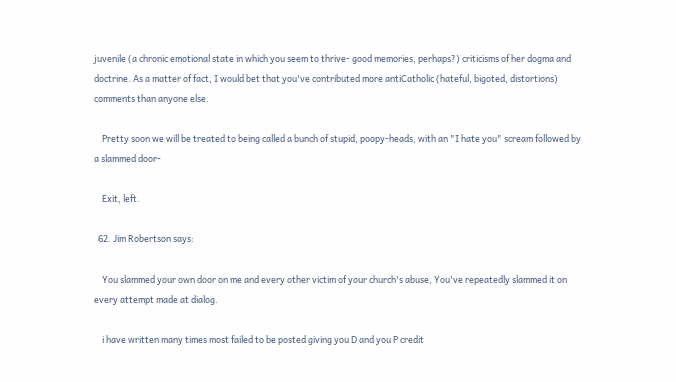juvenile (a chronic emotional state in which you seem to thrive- good memories, perhaps?) criticisms of her dogma and doctrine. As a matter of fact, I would bet that you've contributed more antiCatholic (hateful, bigoted, distortions) comments than anyone else.

    Pretty soon we will be treated to being called a bunch of stupid, poopy-heads, with an "I hate you" scream followed by a slammed door-

    Exit, left.

  62. Jim Robertson says:

    You slammed your own door on me and every other victim of your church's abuse, You've repeatedly slammed it on every attempt made at dialog.

    i have written many times most failed to be posted giving you D and you P credit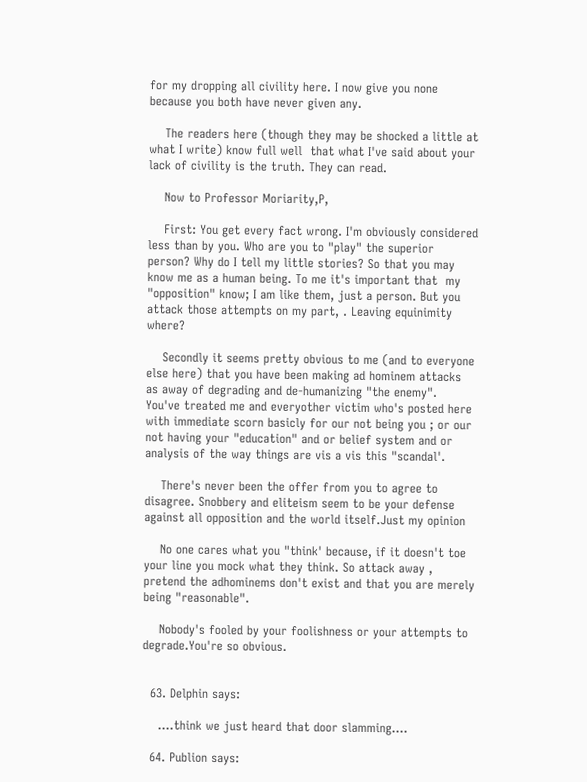for my dropping all civility here. I now give you none because you both have never given any.

    The readers here (though they may be shocked a little at what I write) know full well  that what I've said about your lack of civility is the truth. They can read.

    Now to Professor Moriarity,P,

    First: You get every fact wrong. I'm obviously considered less than by you. Who are you to "play" the superior person? Why do I tell my little stories? So that you may know me as a human being. To me it's important that  my "opposition" know; I am like them, just a person. But you attack those attempts on my part, . Leaving equinimity where?

    Secondly it seems pretty obvious to me (and to everyone else here) that you have been making ad hominem attacks  as away of degrading and de-humanizing "the enemy".  You've treated me and everyother victim who's posted here with immediate scorn basicly for our not being you ; or our not having your "education" and or belief system and or analysis of the way things are vis a vis this "scandal'.

    There's never been the offer from you to agree to disagree. Snobbery and eliteism seem to be your defense against all opposition and the world itself.Just my opinion

    No one cares what you "think' because, if it doesn't toe your line you mock what they think. So attack away , pretend the adhominems don't exist and that you are merely being "reasonable".

    Nobody's fooled by your foolishness or your attempts to degrade.You're so obvious.


  63. Delphin says:

    ….think we just heard that door slamming….

  64. Publion says: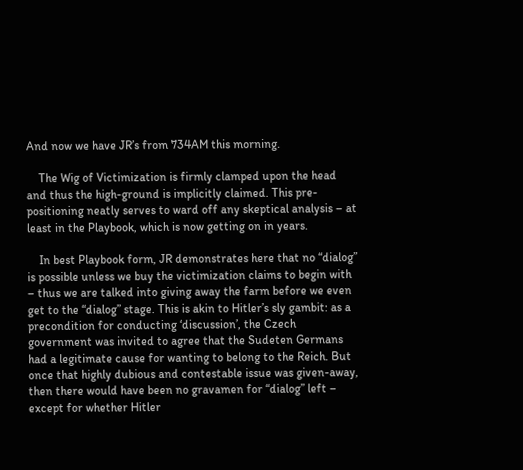And now we have JR’s from 734AM this morning.

    The Wig of Victimization is firmly clamped upon the head and thus the high-ground is implicitly claimed. This pre-positioning neatly serves to ward off any skeptical analysis – at least in the Playbook, which is now getting on in years.

    In best Playbook form, JR demonstrates here that no “dialog” is possible unless we buy the victimization claims to begin with – thus we are talked into giving away the farm before we even get to the “dialog” stage. This is akin to Hitler’s sly gambit: as a precondition for conducting ‘discussion’, the Czech government was invited to agree that the Sudeten Germans had a legitimate cause for wanting to belong to the Reich. But once that highly dubious and contestable issue was given-away, then there would have been no gravamen for “dialog” left – except for whether Hitler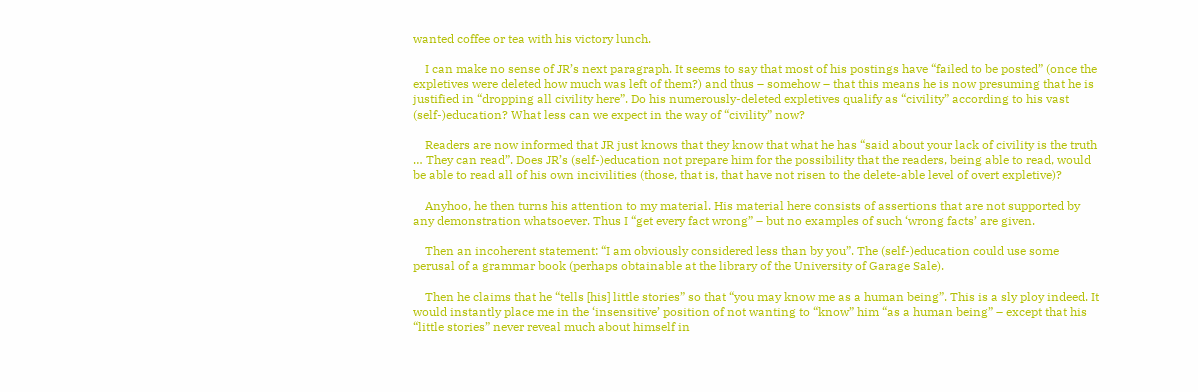wanted coffee or tea with his victory lunch.

    I can make no sense of JR’s next paragraph. It seems to say that most of his postings have “failed to be posted” (once the expletives were deleted how much was left of them?) and thus – somehow – that this means he is now presuming that he is justified in “dropping all civility here”. Do his numerously-deleted expletives qualify as “civility” according to his vast (self-)education? What less can we expect in the way of “civility” now?

    Readers are now informed that JR just knows that they know that what he has “said about your lack of civility is the truth … They can read”. Does JR’s (self-)education not prepare him for the possibility that the readers, being able to read, would be able to read all of his own incivilities (those, that is, that have not risen to the delete-able level of overt expletive)?

    Anyhoo, he then turns his attention to my material. His material here consists of assertions that are not supported by any demonstration whatsoever. Thus I “get every fact wrong” – but no examples of such ‘wrong facts’ are given.

    Then an incoherent statement: “I am obviously considered less than by you”. The (self-)education could use some perusal of a grammar book (perhaps obtainable at the library of the University of Garage Sale).

    Then he claims that he “tells [his] little stories” so that “you may know me as a human being”. This is a sly ploy indeed. It would instantly place me in the ‘insensitive’ position of not wanting to “know” him “as a human being” – except that his “little stories” never reveal much about himself in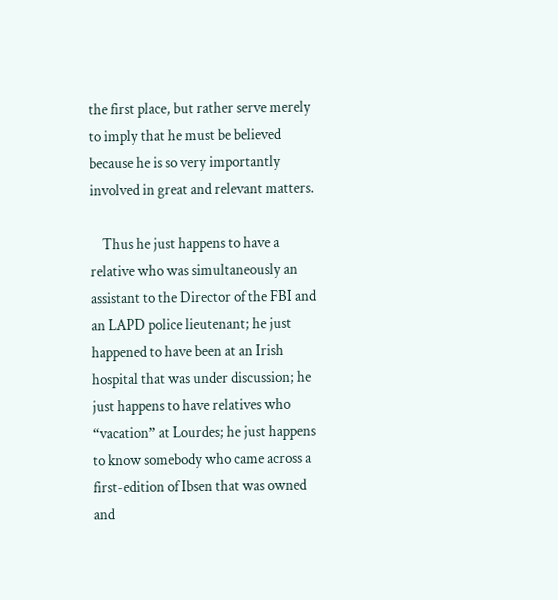the first place, but rather serve merely to imply that he must be believed because he is so very importantly  involved in great and relevant matters.

    Thus he just happens to have a relative who was simultaneously an assistant to the Director of the FBI and an LAPD police lieutenant; he just happened to have been at an Irish hospital that was under discussion; he just happens to have relatives who “vacation” at Lourdes; he just happens to know somebody who came across a first-edition of Ibsen that was owned and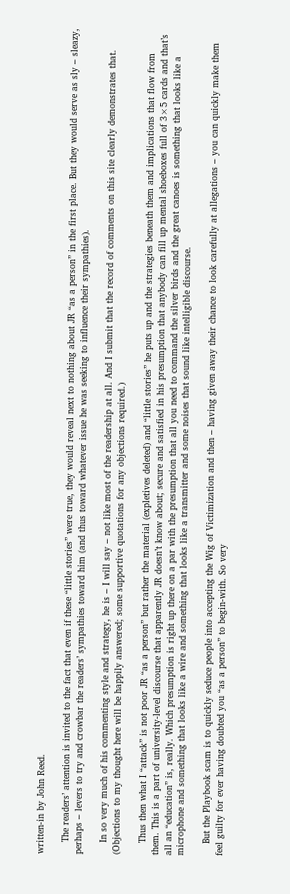written-in by John Reed.

    The readers’ attention is invited to the fact that even if these “little stories” were true, they would reveal next to nothing about JR “as a person” in the first place. But they would serve as sly – sleazy, perhaps – levers to try and crowbar the readers’ sympathies toward him (and thus toward whatever issue he was seeking to influence their sympathies).

    In so very much of his commenting style and strategy, he is – I will say – not like most of the readership at all. And I submit that the record of comments on this site clearly demonstrates that. (Objections to my thought here will be happily answered; some supportive quotations for any objections required.)

    Thus then what I “attack” is not poor JR “as a person” but rather the material (expletives deleted) and “little stories” he puts up and the strategies beneath them and implications that flow from them. This is a part of university-level discourse that apparently JR doesn’t know about; secure and satisfied in his presumption that anybody can fill up mental shoeboxes full of 3×5 cards and that’s all an “education” is, really. Which presumption is right up there on a par with the presumption that all you need to command the silver birds and the great canoes is something that looks like a microphone and something that looks like a wire and something that looks like a transmitter and some noises that sound like intelligible discourse.

    But the Playbook scam is to quickly seduce people into accepting the Wig of Victimization and then – having given away their chance to look carefully at allegations – you can quickly make them feel guilty for ever having doubted you “as a person” to begin-with. So very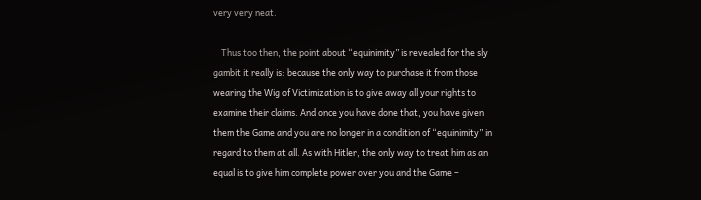very very neat.

    Thus too then, the point about “equinimity” is revealed for the sly gambit it really is: because the only way to purchase it from those wearing the Wig of Victimization is to give away all your rights to examine their claims. And once you have done that, you have given them the Game and you are no longer in a condition of “equinimity” in regard to them at all. As with Hitler, the only way to treat him as an equal is to give him complete power over you and the Game –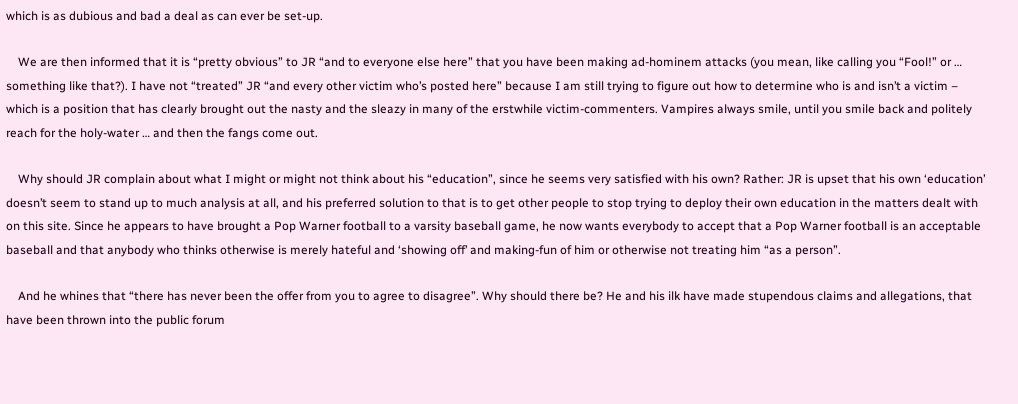which is as dubious and bad a deal as can ever be set-up.

    We are then informed that it is “pretty obvious” to JR “and to everyone else here” that you have been making ad-hominem attacks (you mean, like calling you “Fool!” or … something like that?). I have not “treated” JR “and every other victim who’s posted here” because I am still trying to figure out how to determine who is and isn’t a victim – which is a position that has clearly brought out the nasty and the sleazy in many of the erstwhile victim-commenters. Vampires always smile, until you smile back and politely reach for the holy-water … and then the fangs come out.

    Why should JR complain about what I might or might not think about his “education”, since he seems very satisfied with his own? Rather: JR is upset that his own ‘education’ doesn’t seem to stand up to much analysis at all, and his preferred solution to that is to get other people to stop trying to deploy their own education in the matters dealt with on this site. Since he appears to have brought a Pop Warner football to a varsity baseball game, he now wants everybody to accept that a Pop Warner football is an acceptable baseball and that anybody who thinks otherwise is merely hateful and ‘showing off’ and making-fun of him or otherwise not treating him “as a person”.

    And he whines that “there has never been the offer from you to agree to disagree”. Why should there be? He and his ilk have made stupendous claims and allegations, that have been thrown into the public forum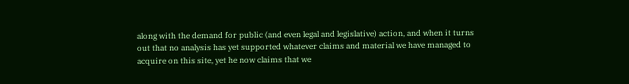along with the demand for public (and even legal and legislative) action, and when it turns out that no analysis has yet supported whatever claims and material we have managed to acquire on this site, yet he now claims that we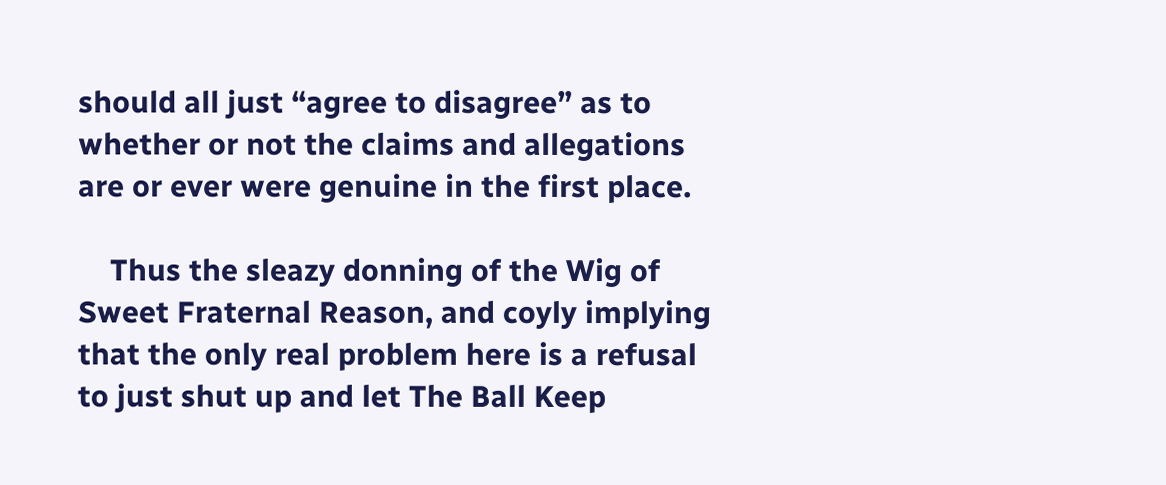should all just “agree to disagree” as to whether or not the claims and allegations are or ever were genuine in the first place.

    Thus the sleazy donning of the Wig of Sweet Fraternal Reason, and coyly implying that the only real problem here is a refusal to just shut up and let The Ball Keep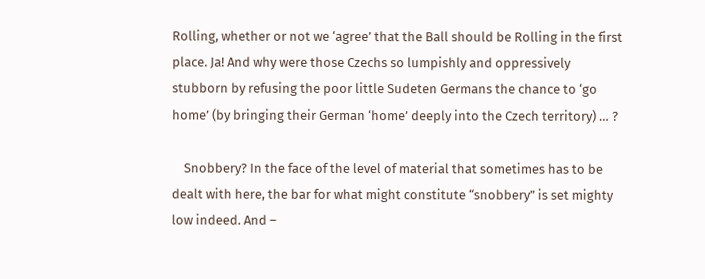Rolling, whether or not we ‘agree’ that the Ball should be Rolling in the first place. Ja! And why were those Czechs so lumpishly and oppressively stubborn by refusing the poor little Sudeten Germans the chance to ‘go home’ (by bringing their German ‘home’ deeply into the Czech territory) … ?

    Snobbery? In the face of the level of material that sometimes has to be dealt with here, the bar for what might constitute “snobbery” is set mighty low indeed. And –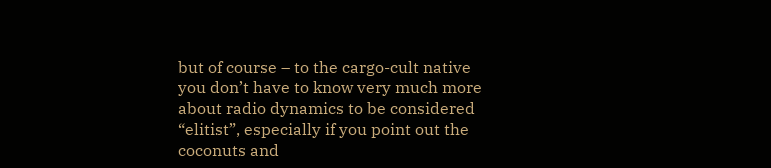but of course – to the cargo-cult native you don’t have to know very much more about radio dynamics to be considered “elitist”, especially if you point out the coconuts and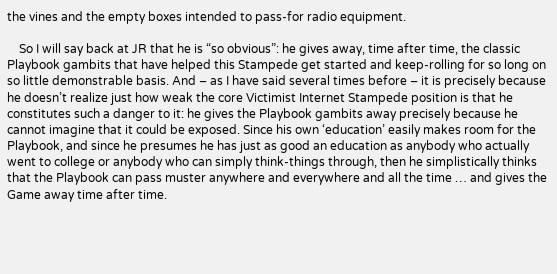the vines and the empty boxes intended to pass-for radio equipment.

    So I will say back at JR that he is “so obvious”: he gives away, time after time, the classic Playbook gambits that have helped this Stampede get started and keep-rolling for so long on so little demonstrable basis. And – as I have said several times before – it is precisely because he doesn’t realize just how weak the core Victimist Internet Stampede position is that he constitutes such a danger to it: he gives the Playbook gambits away precisely because he cannot imagine that it could be exposed. Since his own ‘education’ easily makes room for the Playbook, and since he presumes he has just as good an education as anybody who actually went to college or anybody who can simply think-things through, then he simplistically thinks that the Playbook can pass muster anywhere and everywhere and all the time … and gives the Game away time after time.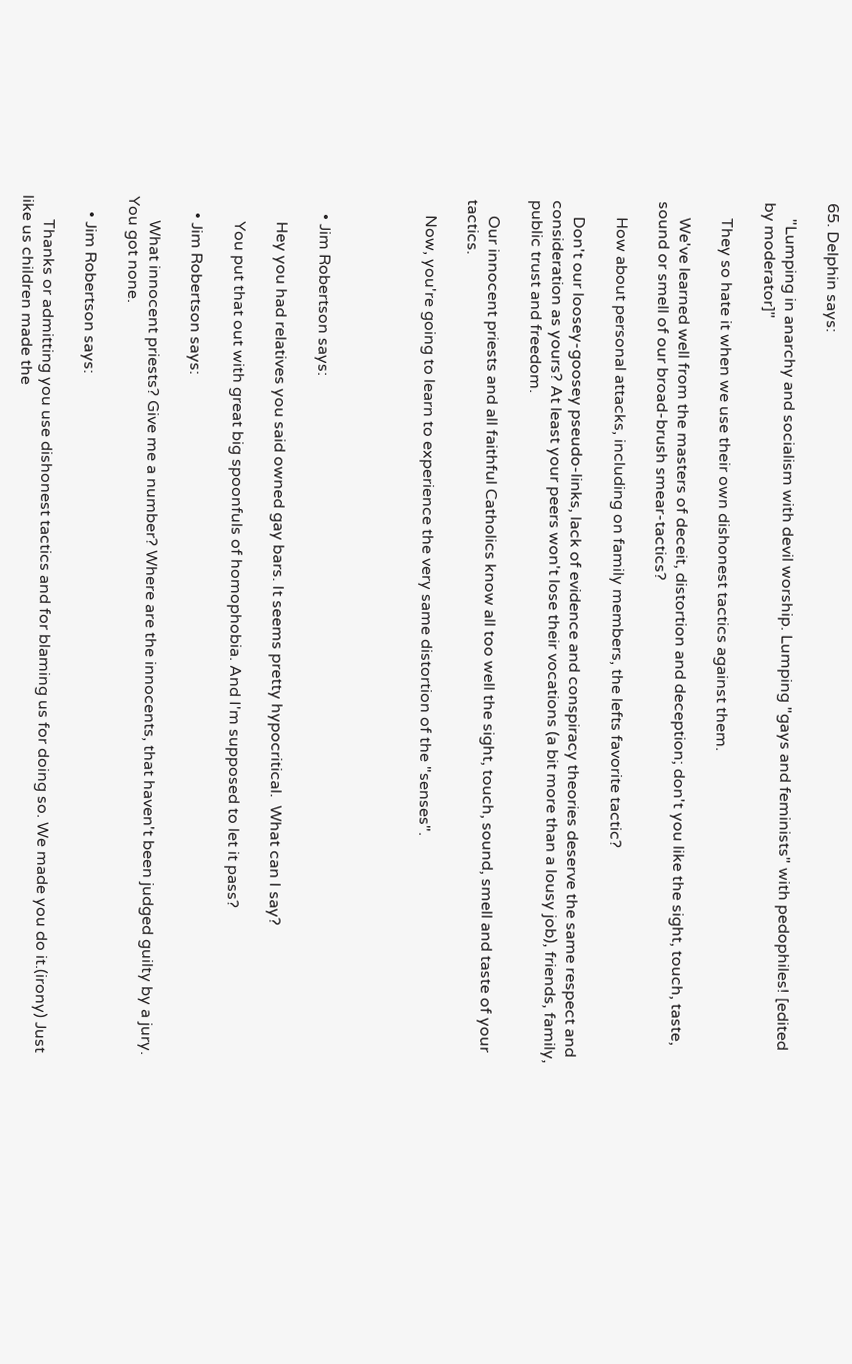65. Delphin says:

    "Lumping in anarchy and socialism with devil worship. Lumping "gays and feminists" with pedophiles! [edited by moderator]"

    They so hate it when we use their own dishonest tactics against them.

    We've learned well from the masters of deceit, distortion and deception; don't you like the sight, touch, taste, sound or smell of our broad-brush smear-tactics?

    How about personal attacks, including on family members, the lefts favorite tactic?

    Don't our loosey-goosey pseudo-links, lack of evidence and conspiracy theories deserve the same respect and consideration as yours? At least your peers won't lose their vocations (a bit more than a lousy job), friends, family, public trust and freedom.

    Our innocent priests and all faithful Catholics know all too well the sight, touch, sound, smell and taste of your tactics.

    Now, you're going to learn to experience the very same distortion of the "senses".




    • Jim Robertson says:

      Hey you had relatives you said owned gay bars. It seems pretty hypocritical.  What can I say?

      You put that out with great big spoonfuls of homophobia. And I'm supposed to let it pass?

    • Jim Robertson says:

      What innocent priests? Give me a number? Where are the innocents, that haven't been judged guilty by a jury. You got none.

    • Jim Robertson says:

      Thanks or admitting you use dishonest tactics and for blaming us for doing so. We made you do it.(irony) Just like us children made the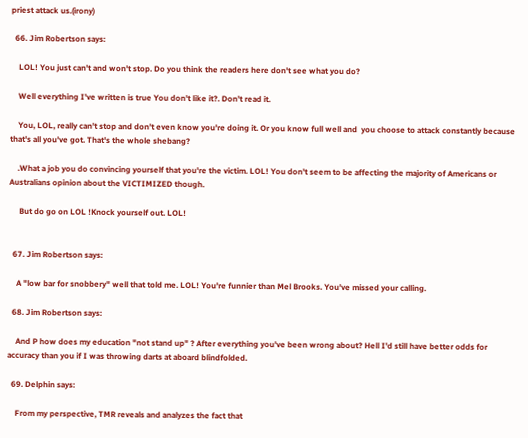priest attack us.(irony)

  66. Jim Robertson says:

    LOL! You just can't and won't stop. Do you think the readers here don't see what you do?

    Well everything I've written is true You don't like it?. Don't read it.

    You, LOL, really can't stop and don't even know you're doing it. Or you know full well and  you choose to attack constantly because that's all you've got. That's the whole shebang?

    .What a job you do convincing yourself that you're the victim. LOL! You don't seem to be affecting the majority of Americans or Australians opinion about the VICTIMIZED though.

     But do go on LOL !Knock yourself out. LOL!


  67. Jim Robertson says:

    A "low bar for snobbery" well that told me. LOL! You're funnier than Mel Brooks. You've missed your calling.

  68. Jim Robertson says:

    And P how does my education "not stand up" ? After everything you've been wrong about? Hell I'd still have better odds for accuracy than you if I was throwing darts at aboard blindfolded.

  69. Delphin says:

    From my perspective, TMR reveals and analyzes the fact that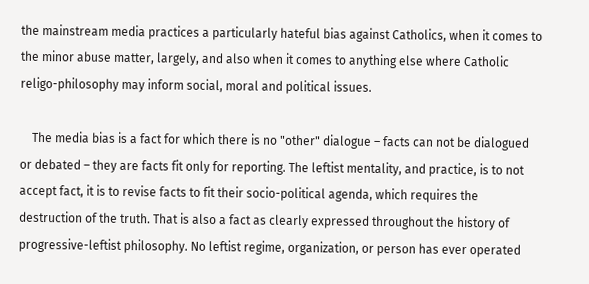the mainstream media practices a particularly hateful bias against Catholics, when it comes to the minor abuse matter, largely, and also when it comes to anything else where Catholic religo-philosophy may inform social, moral and political issues.

    The media bias is a fact for which there is no "other" dialogue – facts can not be dialogued or debated – they are facts fit only for reporting. The leftist mentality, and practice, is to not accept fact, it is to revise facts to fit their socio-political agenda, which requires the destruction of the truth. That is also a fact as clearly expressed throughout the history of progressive-leftist philosophy. No leftist regime, organization, or person has ever operated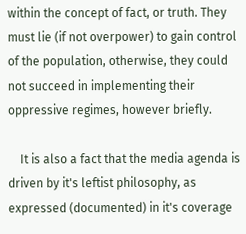within the concept of fact, or truth. They must lie (if not overpower) to gain control of the population, otherwise, they could not succeed in implementing their oppressive regimes, however briefly.

    It is also a fact that the media agenda is driven by it's leftist philosophy, as expressed (documented) in it's coverage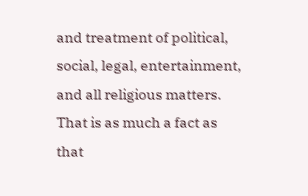and treatment of political, social, legal, entertainment, and all religious matters. That is as much a fact as that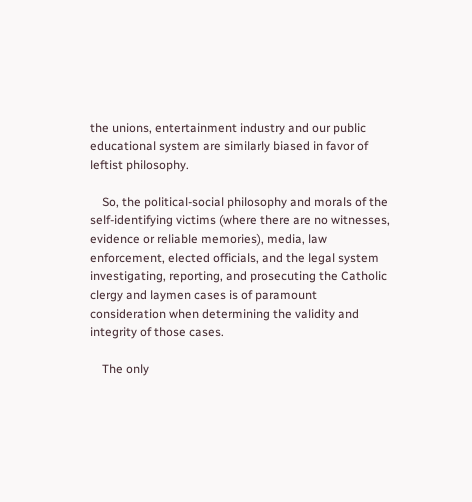the unions, entertainment industry and our public educational system are similarly biased in favor of leftist philosophy.

    So, the political-social philosophy and morals of the self-identifying victims (where there are no witnesses, evidence or reliable memories), media, law enforcement, elected officials, and the legal system investigating, reporting, and prosecuting the Catholic clergy and laymen cases is of paramount consideration when determining the validity and integrity of those cases.

    The only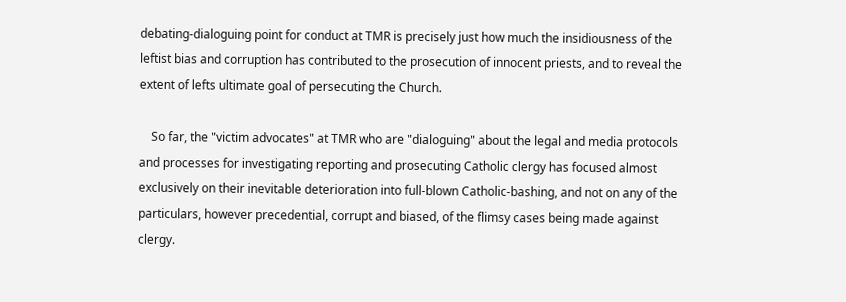debating-dialoguing point for conduct at TMR is precisely just how much the insidiousness of the leftist bias and corruption has contributed to the prosecution of innocent priests, and to reveal the extent of lefts ultimate goal of persecuting the Church.

    So far, the "victim advocates" at TMR who are "dialoguing" about the legal and media protocols and processes for investigating reporting and prosecuting Catholic clergy has focused almost exclusively on their inevitable deterioration into full-blown Catholic-bashing, and not on any of the particulars, however precedential, corrupt and biased, of the flimsy cases being made against clergy.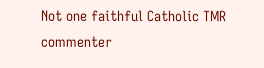Not one faithful Catholic TMR commenter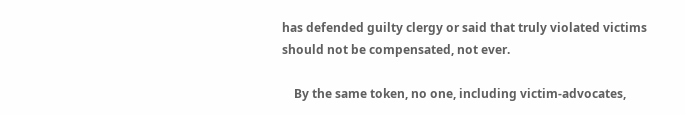has defended guilty clergy or said that truly violated victims should not be compensated, not ever.

    By the same token, no one, including victim-advocates,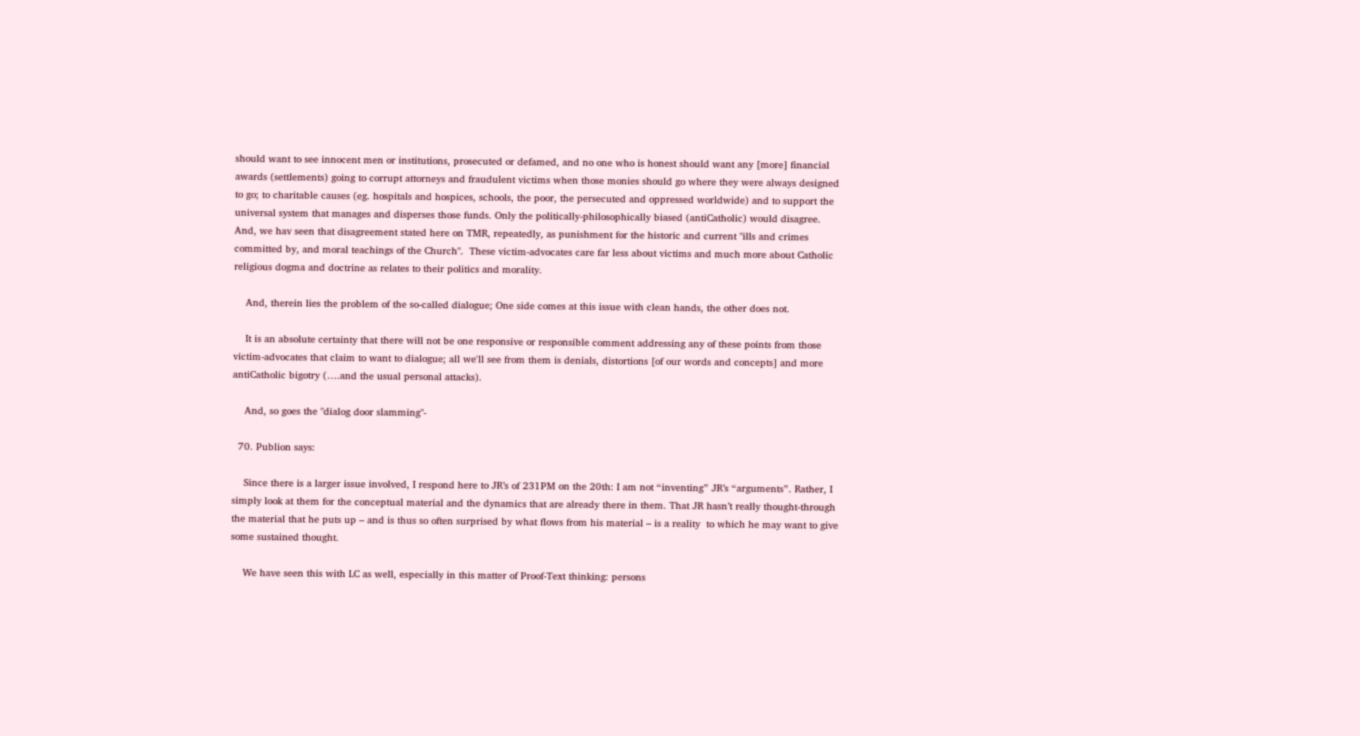should want to see innocent men or institutions, prosecuted or defamed, and no one who is honest should want any [more] financial awards (settlements) going to corrupt attorneys and fraudulent victims when those monies should go where they were always designed to go; to charitable causes (eg. hospitals and hospices, schools, the poor, the persecuted and oppressed worldwide) and to support the universal system that manages and disperses those funds. Only the politically-philosophically biased (antiCatholic) would disagree. And, we hav seen that disagreement stated here on TMR, repeatedly, as punishment for the historic and current "ills and crimes committed by, and moral teachings of the Church".  These victim-advocates care far less about victims and much more about Catholic religious dogma and doctrine as relates to their politics and morality.

    And, therein lies the problem of the so-called dialogue; One side comes at this issue with clean hands, the other does not.

    It is an absolute certainty that there will not be one responsive or responsible comment addressing any of these points from those victim-advocates that claim to want to dialogue; all we'll see from them is denials, distortions [of our words and concepts] and more antiCatholic bigotry (….and the usual personal attacks).

    And, so goes the "dialog door slamming"-

  70. Publion says:

    Since there is a larger issue involved, I respond here to JR’s of 231PM on the 20th: I am not “inventing” JR’s “arguments”. Rather, I simply look at them for the conceptual material and the dynamics that are already there in them. That JR hasn’t really thought-through the material that he puts up – and is thus so often surprised by what flows from his material – is a reality  to which he may want to give some sustained thought.

    We have seen this with LC as well, especially in this matter of Proof-Text thinking: persons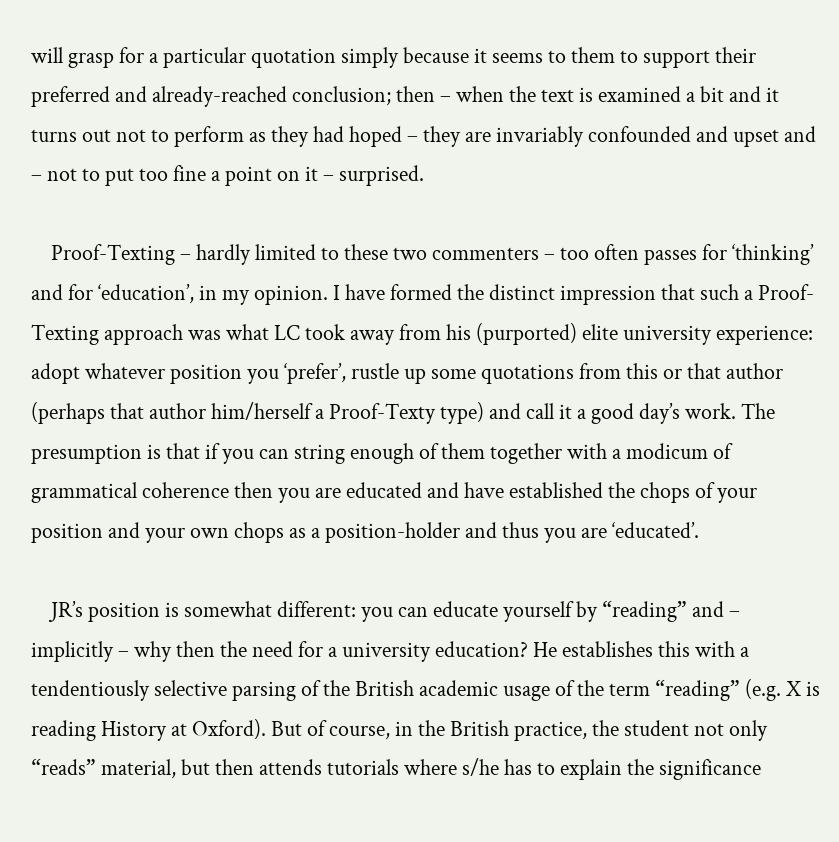will grasp for a particular quotation simply because it seems to them to support their preferred and already-reached conclusion; then – when the text is examined a bit and it turns out not to perform as they had hoped – they are invariably confounded and upset and – not to put too fine a point on it – surprised.

    Proof-Texting – hardly limited to these two commenters – too often passes for ‘thinking’ and for ‘education’, in my opinion. I have formed the distinct impression that such a Proof-Texting approach was what LC took away from his (purported) elite university experience: adopt whatever position you ‘prefer’, rustle up some quotations from this or that author (perhaps that author him/herself a Proof-Texty type) and call it a good day’s work. The presumption is that if you can string enough of them together with a modicum of grammatical coherence then you are educated and have established the chops of your position and your own chops as a position-holder and thus you are ‘educated’.

    JR’s position is somewhat different: you can educate yourself by “reading” and – implicitly – why then the need for a university education? He establishes this with a tendentiously selective parsing of the British academic usage of the term “reading” (e.g. X is reading History at Oxford). But of course, in the British practice, the student not only “reads” material, but then attends tutorials where s/he has to explain the significance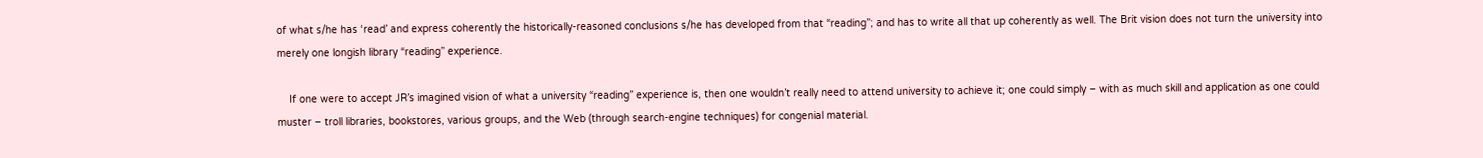of what s/he has ‘read’ and express coherently the historically-reasoned conclusions s/he has developed from that “reading”; and has to write all that up coherently as well. The Brit vision does not turn the university into merely one longish library “reading” experience.

    If one were to accept JR’s imagined vision of what a university “reading” experience is, then one wouldn’t really need to attend university to achieve it; one could simply – with as much skill and application as one could muster – troll libraries, bookstores, various groups, and the Web (through search-engine techniques) for congenial material.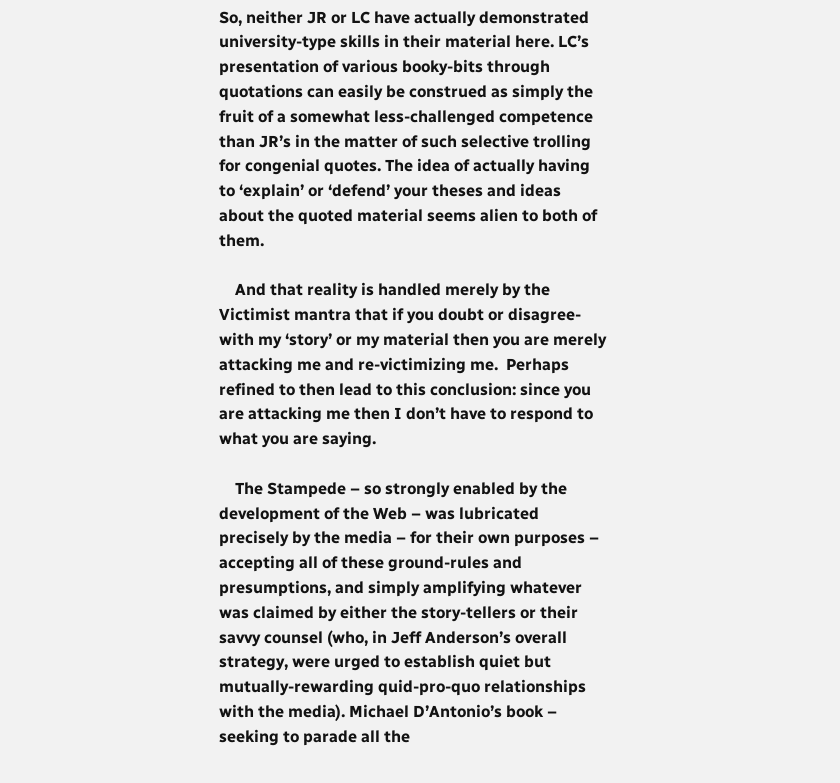So, neither JR or LC have actually demonstrated university-type skills in their material here. LC’s presentation of various booky-bits through quotations can easily be construed as simply the fruit of a somewhat less-challenged competence than JR’s in the matter of such selective trolling for congenial quotes. The idea of actually having to ‘explain’ or ‘defend’ your theses and ideas about the quoted material seems alien to both of them.

    And that reality is handled merely by the Victimist mantra that if you doubt or disagree-with my ‘story’ or my material then you are merely attacking me and re-victimizing me.  Perhaps refined to then lead to this conclusion: since you are attacking me then I don’t have to respond to what you are saying.

    The Stampede – so strongly enabled by the development of the Web – was lubricated precisely by the media – for their own purposes – accepting all of these ground-rules and presumptions, and simply amplifying whatever was claimed by either the story-tellers or their savvy counsel (who, in Jeff Anderson’s overall strategy, were urged to establish quiet but mutually-rewarding quid-pro-quo relationships with the media). Michael D’Antonio’s book – seeking to parade all the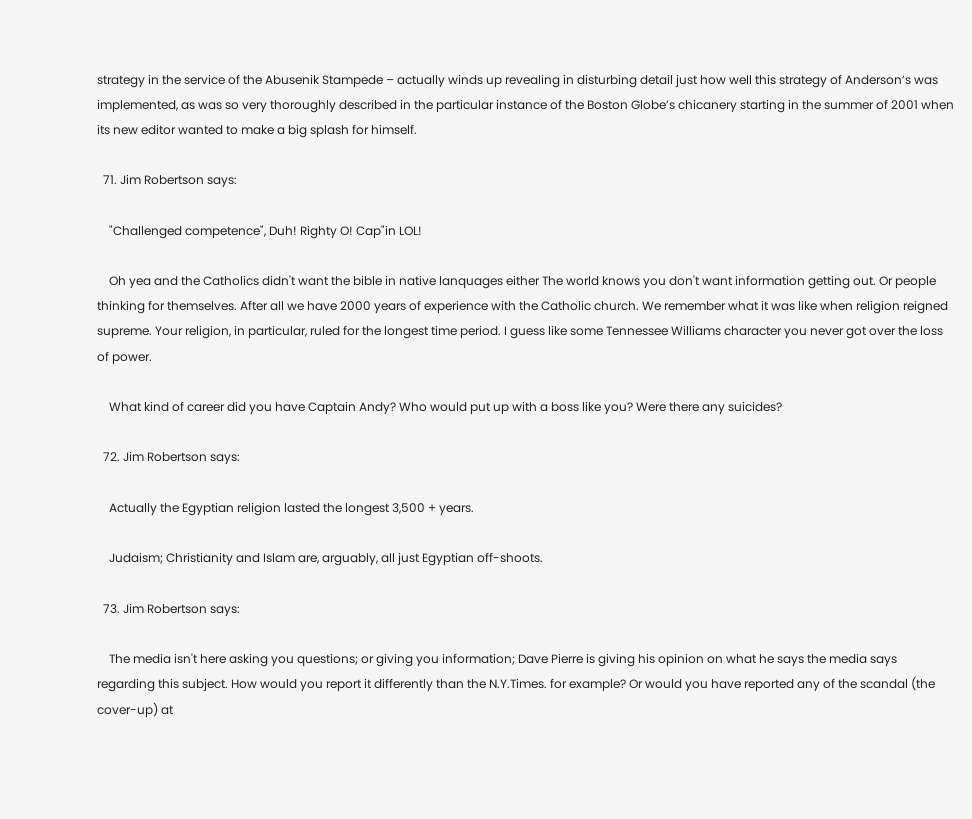strategy in the service of the Abusenik Stampede – actually winds up revealing in disturbing detail just how well this strategy of Anderson’s was implemented, as was so very thoroughly described in the particular instance of the Boston Globe’s chicanery starting in the summer of 2001 when its new editor wanted to make a big splash for himself.

  71. Jim Robertson says:

    "Challenged competence", Duh! Righty O! Cap"in LOL!

    Oh yea and the Catholics didn't want the bible in native lanquages either The world knows you don't want information getting out. Or people thinking for themselves. After all we have 2000 years of experience with the Catholic church. We remember what it was like when religion reigned supreme. Your religion, in particular, ruled for the longest time period. I guess like some Tennessee Williams character you never got over the loss of power.

    What kind of career did you have Captain Andy? Who would put up with a boss like you? Were there any suicides?

  72. Jim Robertson says:

    Actually the Egyptian religion lasted the longest 3,500 + years.

    Judaism; Christianity and Islam are, arguably, all just Egyptian off-shoots.

  73. Jim Robertson says:

    The media isn't here asking you questions; or giving you information; Dave Pierre is giving his opinion on what he says the media says regarding this subject. How would you report it differently than the N.Y.Times. for example? Or would you have reported any of the scandal (the cover-up) at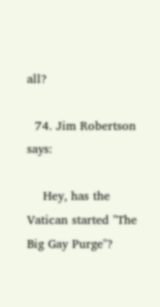all?

  74. Jim Robertson says:

    Hey, has the Vatican started "The Big Gay Purge"?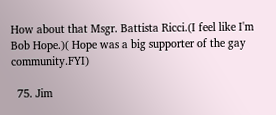How about that Msgr. Battista Ricci.(I feel like I'm Bob Hope.)( Hope was a big supporter of the gay community.FYI)

  75. Jim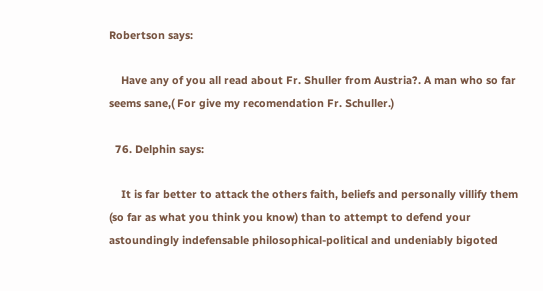Robertson says:

    Have any of you all read about Fr. Shuller from Austria?. A man who so far seems sane,( For give my recomendation Fr. Schuller.)

  76. Delphin says:

    It is far better to attack the others faith, beliefs and personally villify them (so far as what you think you know) than to attempt to defend your astoundingly indefensable philosophical-political and undeniably bigoted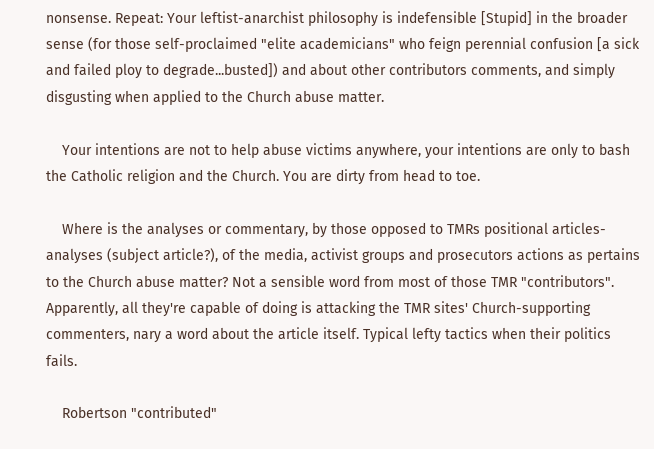nonsense. Repeat: Your leftist-anarchist philosophy is indefensible [Stupid] in the broader sense (for those self-proclaimed "elite academicians" who feign perennial confusion [a sick and failed ploy to degrade...busted]) and about other contributors comments, and simply disgusting when applied to the Church abuse matter.

    Your intentions are not to help abuse victims anywhere, your intentions are only to bash the Catholic religion and the Church. You are dirty from head to toe.

    Where is the analyses or commentary, by those opposed to TMRs positional articles- analyses (subject article?), of the media, activist groups and prosecutors actions as pertains to the Church abuse matter? Not a sensible word from most of those TMR "contributors". Apparently, all they're capable of doing is attacking the TMR sites' Church-supporting commenters, nary a word about the article itself. Typical lefty tactics when their politics fails.

    Robertson "contributed"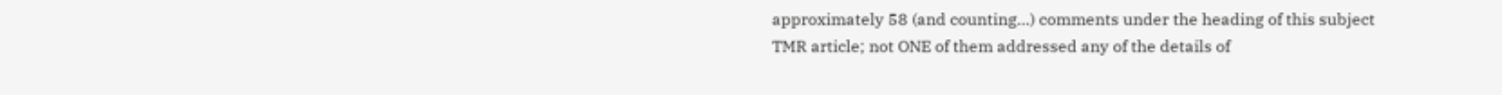approximately 58 (and counting…) comments under the heading of this subject TMR article; not ONE of them addressed any of the details of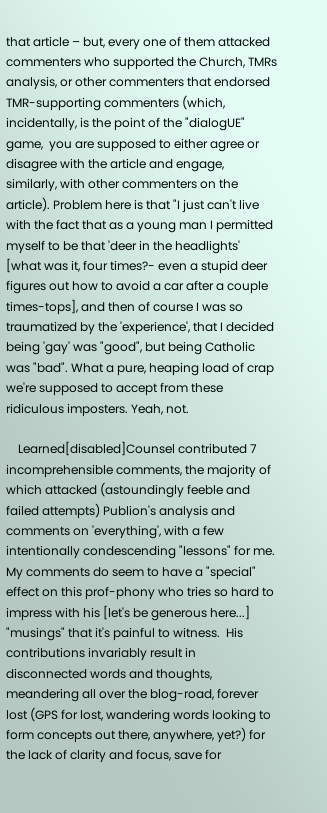that article – but, every one of them attacked commenters who supported the Church, TMRs analysis, or other commenters that endorsed TMR-supporting commenters (which, incidentally, is the point of the "dialogUE" game,  you are supposed to either agree or disagree with the article and engage, similarly, with other commenters on the article). Problem here is that "I just can't live with the fact that as a young man I permitted myself to be that 'deer in the headlights' [what was it, four times?- even a stupid deer figures out how to avoid a car after a couple times-tops], and then of course I was so traumatized by the 'experience', that I decided being 'gay' was "good", but being Catholic was "bad". What a pure, heaping load of crap we're supposed to accept from these ridiculous imposters. Yeah, not.

    Learned[disabled]Counsel contributed 7 incomprehensible comments, the majority of which attacked (astoundingly feeble and failed attempts) Publion's analysis and comments on 'everything', with a few intentionally condescending "lessons" for me. My comments do seem to have a "special" effect on this prof-phony who tries so hard to impress with his [let's be generous here...] "musings" that it's painful to witness.  His contributions invariably result in disconnected words and thoughts, meandering all over the blog-road, forever lost (GPS for lost, wandering words looking to form concepts out there, anywhere, yet?) for the lack of clarity and focus, save for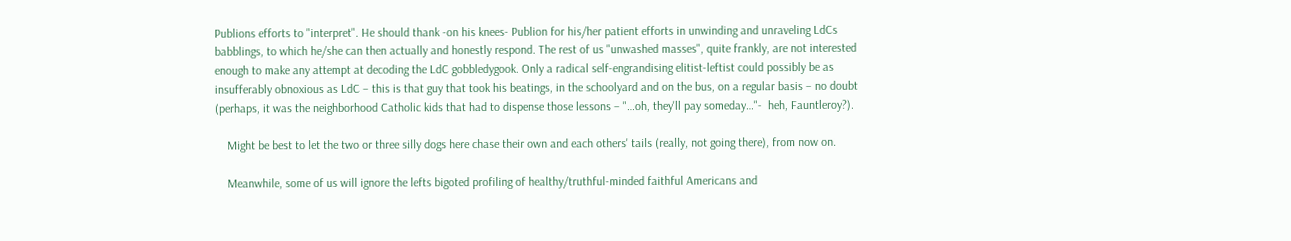Publions efforts to "interpret". He should thank -on his knees- Publion for his/her patient efforts in unwinding and unraveling LdCs babblings, to which he/she can then actually and honestly respond. The rest of us "unwashed masses", quite frankly, are not interested enough to make any attempt at decoding the LdC gobbledygook. Only a radical self-engrandising elitist-leftist could possibly be as insufferably obnoxious as LdC – this is that guy that took his beatings, in the schoolyard and on the bus, on a regular basis – no doubt (perhaps, it was the neighborhood Catholic kids that had to dispense those lessons – "…oh, they'll pay someday…"-  heh, Fauntleroy?).

    Might be best to let the two or three silly dogs here chase their own and each others' tails (really, not going there), from now on.

    Meanwhile, some of us will ignore the lefts bigoted profiling of healthy/truthful-minded faithful Americans and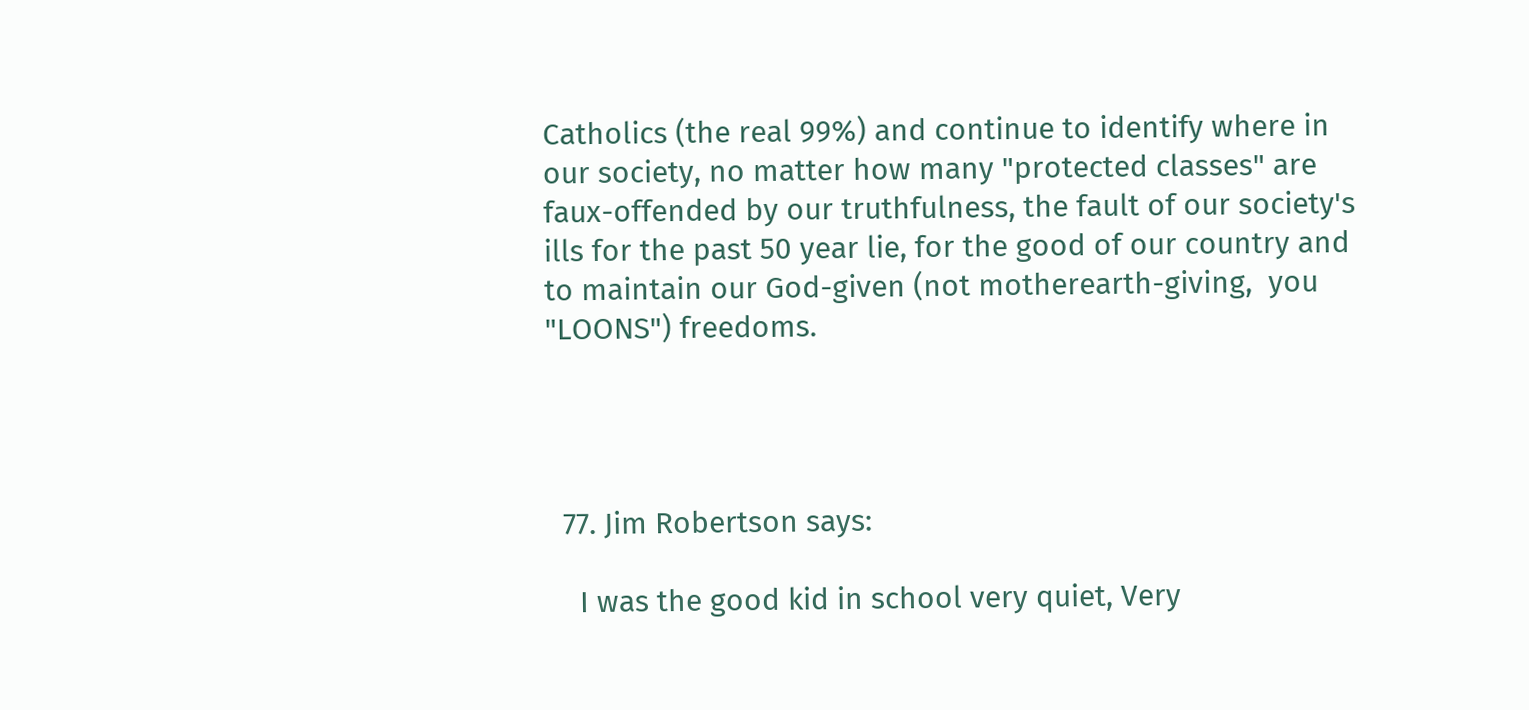Catholics (the real 99%) and continue to identify where in our society, no matter how many "protected classes" are faux-offended by our truthfulness, the fault of our society's ills for the past 50 year lie, for the good of our country and to maintain our God-given (not motherearth-giving,  you "LOONS") freedoms.




  77. Jim Robertson says:

    I was the good kid in school very quiet, Very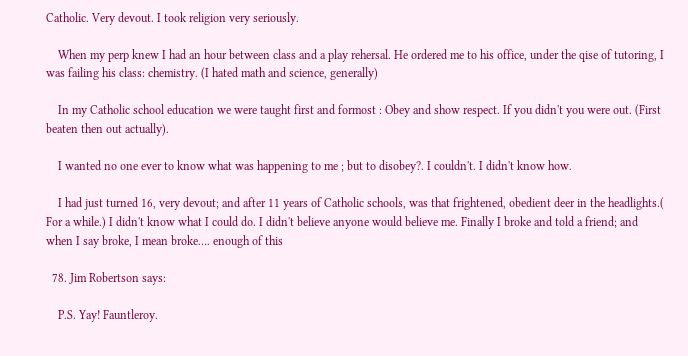Catholic. Very devout. I took religion very seriously.

    When my perp knew I had an hour between class and a play rehersal. He ordered me to his office, under the qise of tutoring, I was failing his class: chemistry. (I hated math and science, generally)

    In my Catholic school education we were taught first and formost : Obey and show respect. If you didn't you were out. (First beaten then out actually).

    I wanted no one ever to know what was happening to me ; but to disobey?. I couldn't. I didn't know how.

    I had just turned 16, very devout; and after 11 years of Catholic schools, was that frightened, obedient deer in the headlights.( For a while.) I didn't know what I could do. I didn't believe anyone would believe me. Finally I broke and told a friend; and when I say broke, I mean broke…. enough of this

  78. Jim Robertson says:

    P.S. Yay! Fauntleroy.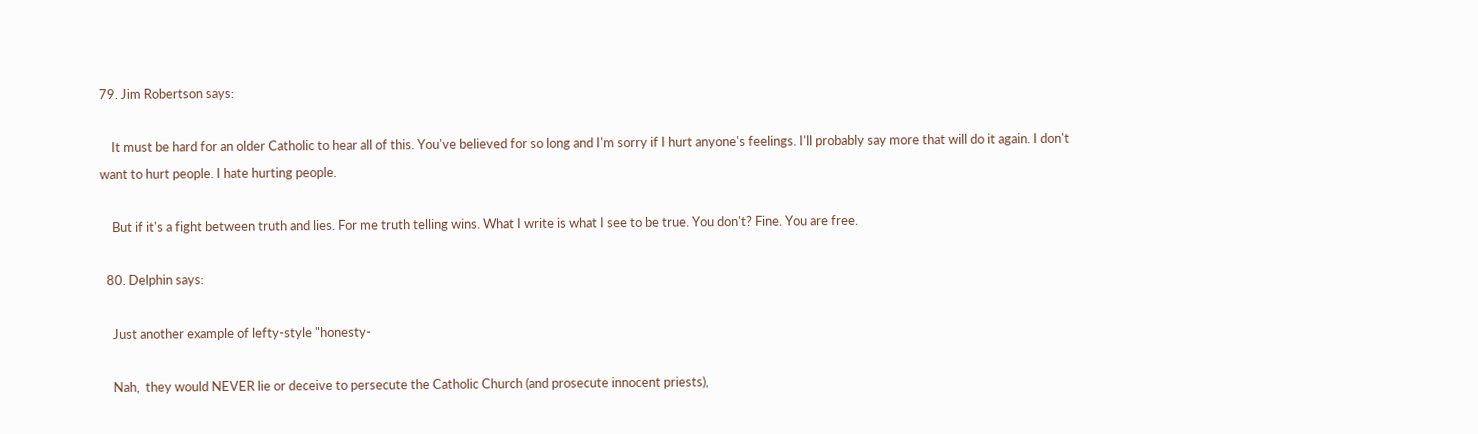79. Jim Robertson says:

    It must be hard for an older Catholic to hear all of this. You've believed for so long and I'm sorry if I hurt anyone's feelings. I'll probably say more that will do it again. I don't want to hurt people. I hate hurting people.

    But if it's a fight between truth and lies. For me truth telling wins. What I write is what I see to be true. You don't? Fine. You are free.

  80. Delphin says:

    Just another example of lefty-style "honesty-

    Nah,  they would NEVER lie or deceive to persecute the Catholic Church (and prosecute innocent priests),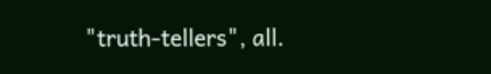"truth-tellers", all.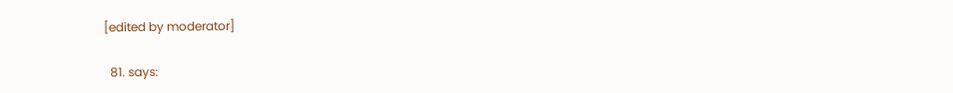[edited by moderator]

  81. says: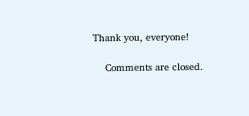Thank you, everyone!

    Comments are closed.